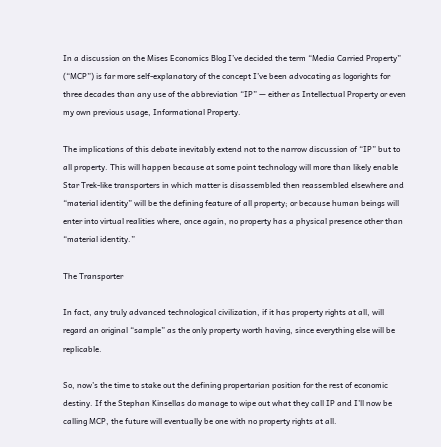In a discussion on the Mises Economics Blog I’ve decided the term “Media Carried Property” (“MCP”) is far more self-explanatory of the concept I’ve been advocating as logorights for three decades than any use of the abbreviation “IP” — either as Intellectual Property or even my own previous usage, Informational Property.

The implications of this debate inevitably extend not to the narrow discussion of “IP” but to all property. This will happen because at some point technology will more than likely enable Star Trek-like transporters in which matter is disassembled then reassembled elsewhere and “material identity” will be the defining feature of all property; or because human beings will enter into virtual realities where, once again, no property has a physical presence other than “material identity.”

The Transporter

In fact, any truly advanced technological civilization, if it has property rights at all, will regard an original “sample” as the only property worth having, since everything else will be replicable.

So, now’s the time to stake out the defining propertarian position for the rest of economic destiny. If the Stephan Kinsellas do manage to wipe out what they call IP and I’ll now be calling MCP, the future will eventually be one with no property rights at all.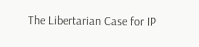The Libertarian Case for IP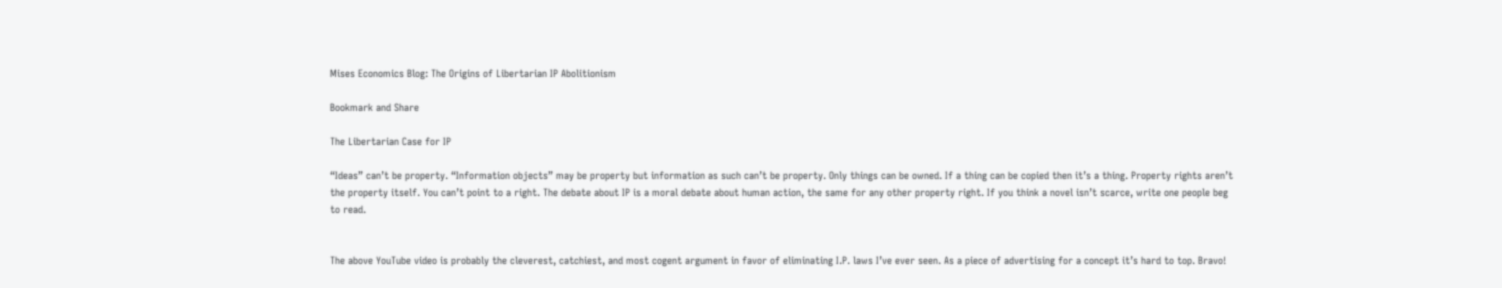Mises Economics Blog: The Origins of Libertarian IP Abolitionism

Bookmark and Share

The Libertarian Case for IP

“Ideas” can’t be property. “Information objects” may be property but information as such can’t be property. Only things can be owned. If a thing can be copied then it’s a thing. Property rights aren’t the property itself. You can’t point to a right. The debate about IP is a moral debate about human action, the same for any other property right. If you think a novel isn’t scarce, write one people beg to read.


The above YouTube video is probably the cleverest, catchiest, and most cogent argument in favor of eliminating I.P. laws I’ve ever seen. As a piece of advertising for a concept it’s hard to top. Bravo!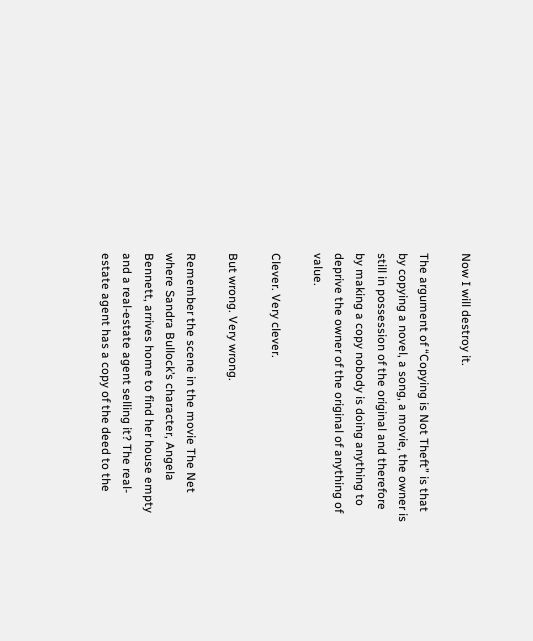Now I will destroy it.

The argument of “Copying is Not Theft” is that by copying a novel, a song, a movie, the owner is still in possession of the original and therefore by making a copy nobody is doing anything to deprive the owner of the original of anything of value.

Clever. Very clever.

But wrong. Very wrong.

Remember the scene in the movie The Net where Sandra Bullock’s character, Angela Bennett, arrives home to find her house empty and a real-estate agent selling it? The real-estate agent has a copy of the deed to the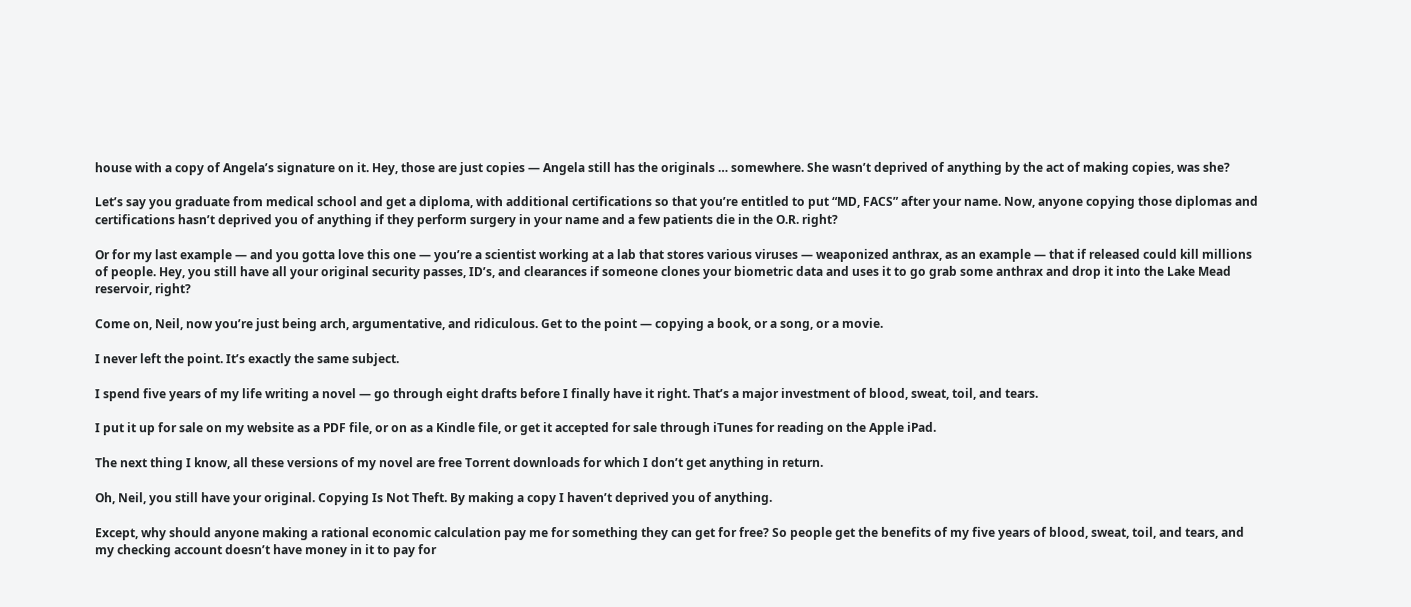house with a copy of Angela’s signature on it. Hey, those are just copies — Angela still has the originals … somewhere. She wasn’t deprived of anything by the act of making copies, was she?

Let’s say you graduate from medical school and get a diploma, with additional certifications so that you’re entitled to put “MD, FACS” after your name. Now, anyone copying those diplomas and certifications hasn’t deprived you of anything if they perform surgery in your name and a few patients die in the O.R. right?

Or for my last example — and you gotta love this one — you’re a scientist working at a lab that stores various viruses — weaponized anthrax, as an example — that if released could kill millions of people. Hey, you still have all your original security passes, ID’s, and clearances if someone clones your biometric data and uses it to go grab some anthrax and drop it into the Lake Mead reservoir, right?

Come on, Neil, now you’re just being arch, argumentative, and ridiculous. Get to the point — copying a book, or a song, or a movie.

I never left the point. It’s exactly the same subject.

I spend five years of my life writing a novel — go through eight drafts before I finally have it right. That’s a major investment of blood, sweat, toil, and tears.

I put it up for sale on my website as a PDF file, or on as a Kindle file, or get it accepted for sale through iTunes for reading on the Apple iPad.

The next thing I know, all these versions of my novel are free Torrent downloads for which I don’t get anything in return.

Oh, Neil, you still have your original. Copying Is Not Theft. By making a copy I haven’t deprived you of anything.

Except, why should anyone making a rational economic calculation pay me for something they can get for free? So people get the benefits of my five years of blood, sweat, toil, and tears, and my checking account doesn’t have money in it to pay for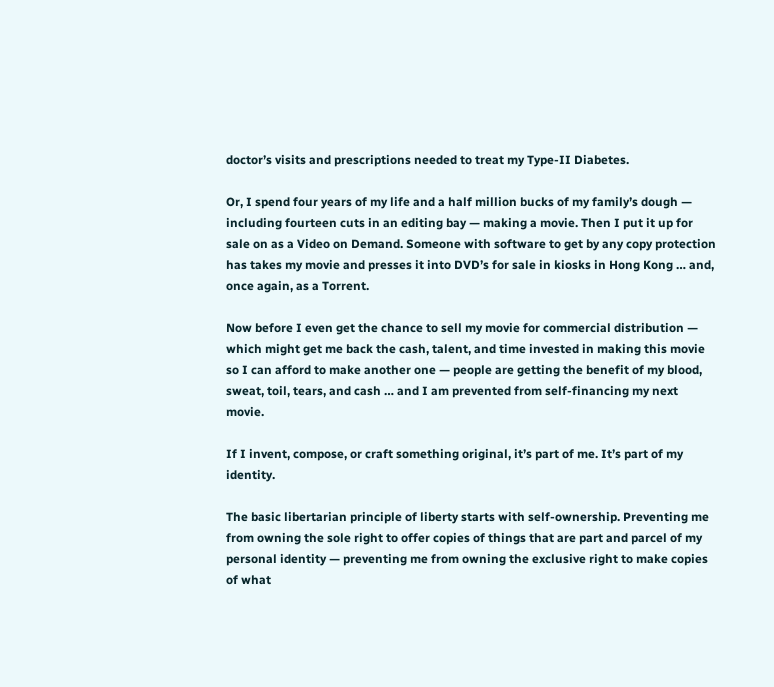doctor’s visits and prescriptions needed to treat my Type-II Diabetes.

Or, I spend four years of my life and a half million bucks of my family’s dough — including fourteen cuts in an editing bay — making a movie. Then I put it up for sale on as a Video on Demand. Someone with software to get by any copy protection has takes my movie and presses it into DVD’s for sale in kiosks in Hong Kong … and, once again, as a Torrent.

Now before I even get the chance to sell my movie for commercial distribution — which might get me back the cash, talent, and time invested in making this movie so I can afford to make another one — people are getting the benefit of my blood, sweat, toil, tears, and cash … and I am prevented from self-financing my next movie.

If I invent, compose, or craft something original, it’s part of me. It’s part of my identity.

The basic libertarian principle of liberty starts with self-ownership. Preventing me from owning the sole right to offer copies of things that are part and parcel of my personal identity — preventing me from owning the exclusive right to make copies of what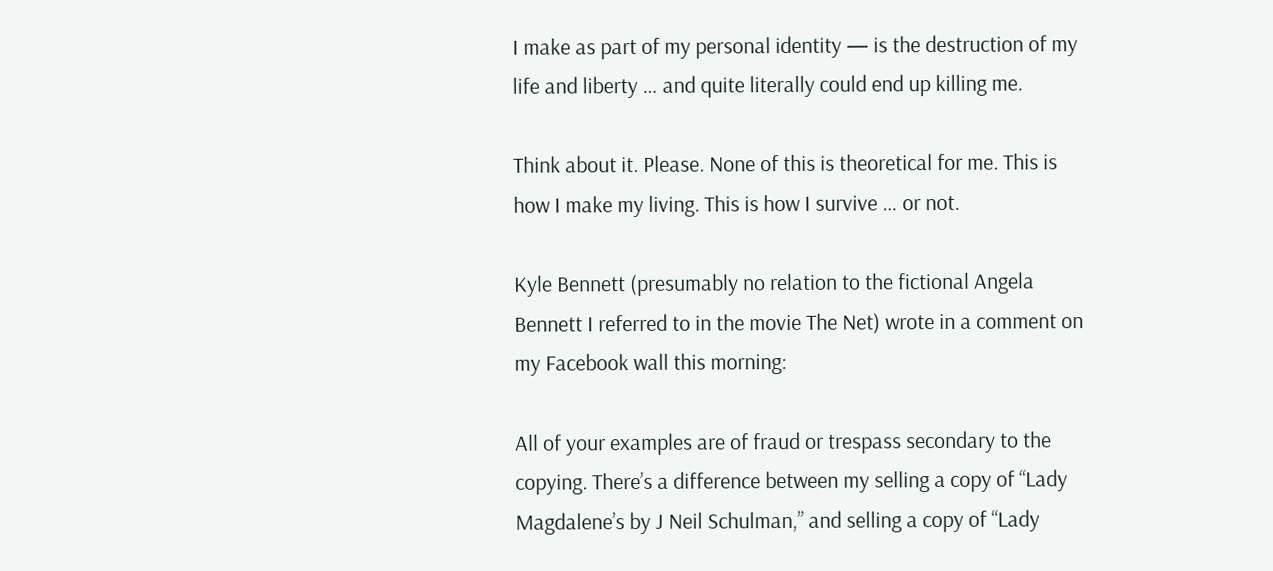I make as part of my personal identity — is the destruction of my life and liberty … and quite literally could end up killing me.

Think about it. Please. None of this is theoretical for me. This is how I make my living. This is how I survive … or not.

Kyle Bennett (presumably no relation to the fictional Angela Bennett I referred to in the movie The Net) wrote in a comment on my Facebook wall this morning:

All of your examples are of fraud or trespass secondary to the copying. There’s a difference between my selling a copy of “Lady Magdalene’s by J Neil Schulman,” and selling a copy of “Lady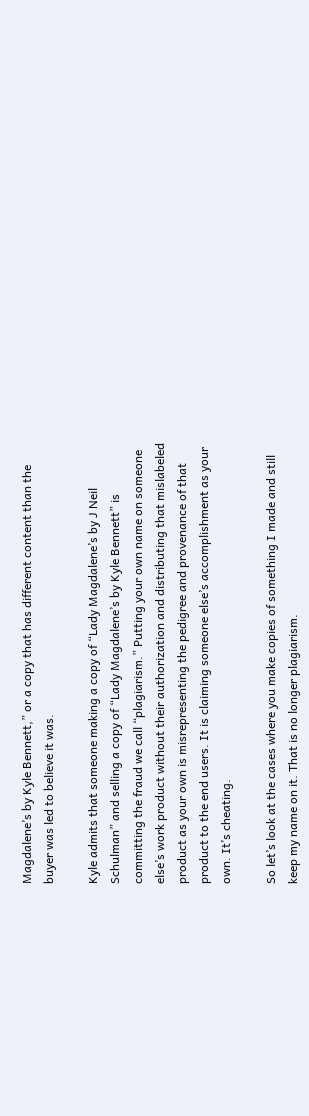Magdalene’s by Kyle Bennett,” or a copy that has different content than the buyer was led to believe it was.

Kyle admits that someone making a copy of “Lady Magdalene’s by J Neil Schulman” and selling a copy of “Lady Magdalene’s by Kyle Bennett” is committing the fraud we call “plagiarism.” Putting your own name on someone else’s work product without their authorization and distributing that mislabeled product as your own is misrepresenting the pedigree and provenance of that product to the end users. It is claiming someone else’s accomplishment as your own. It’s cheating.

So let’s look at the cases where you make copies of something I made and still keep my name on it. That is no longer plagiarism.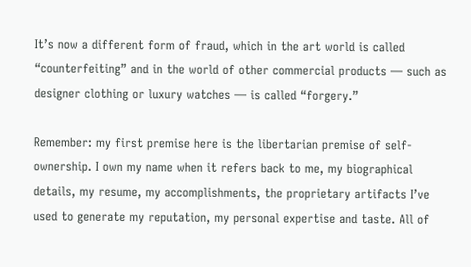It’s now a different form of fraud, which in the art world is called “counterfeiting” and in the world of other commercial products — such as designer clothing or luxury watches — is called “forgery.”

Remember: my first premise here is the libertarian premise of self-ownership. I own my name when it refers back to me, my biographical details, my resume, my accomplishments, the proprietary artifacts I’ve used to generate my reputation, my personal expertise and taste. All of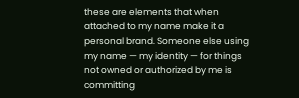these are elements that when attached to my name make it a personal brand. Someone else using my name — my identity — for things not owned or authorized by me is committing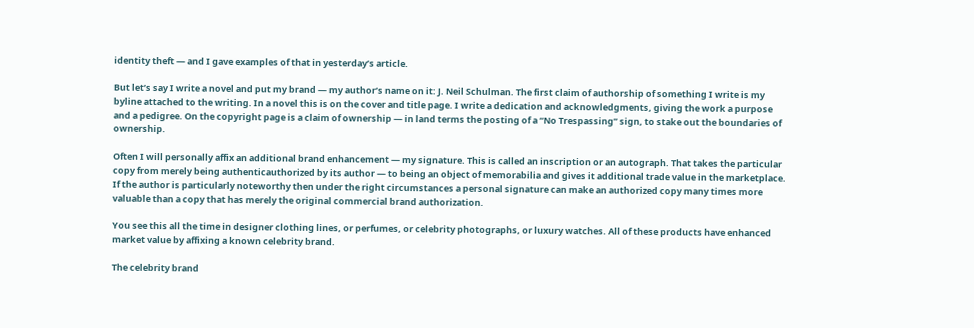identity theft — and I gave examples of that in yesterday’s article.

But let’s say I write a novel and put my brand — my author’s name on it: J. Neil Schulman. The first claim of authorship of something I write is my byline attached to the writing. In a novel this is on the cover and title page. I write a dedication and acknowledgments, giving the work a purpose and a pedigree. On the copyright page is a claim of ownership — in land terms the posting of a “No Trespassing” sign, to stake out the boundaries of ownership.

Often I will personally affix an additional brand enhancement — my signature. This is called an inscription or an autograph. That takes the particular copy from merely being authenticauthorized by its author — to being an object of memorabilia and gives it additional trade value in the marketplace. If the author is particularly noteworthy then under the right circumstances a personal signature can make an authorized copy many times more valuable than a copy that has merely the original commercial brand authorization.

You see this all the time in designer clothing lines, or perfumes, or celebrity photographs, or luxury watches. All of these products have enhanced market value by affixing a known celebrity brand.

The celebrity brand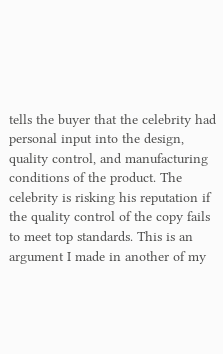tells the buyer that the celebrity had personal input into the design, quality control, and manufacturing conditions of the product. The celebrity is risking his reputation if the quality control of the copy fails to meet top standards. This is an argument I made in another of my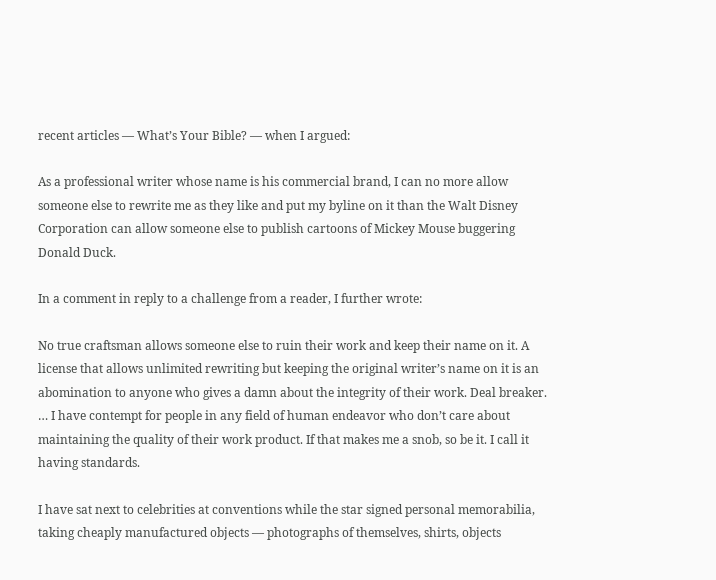recent articles — What’s Your Bible? — when I argued:

As a professional writer whose name is his commercial brand, I can no more allow someone else to rewrite me as they like and put my byline on it than the Walt Disney Corporation can allow someone else to publish cartoons of Mickey Mouse buggering Donald Duck.

In a comment in reply to a challenge from a reader, I further wrote:

No true craftsman allows someone else to ruin their work and keep their name on it. A license that allows unlimited rewriting but keeping the original writer’s name on it is an abomination to anyone who gives a damn about the integrity of their work. Deal breaker. … I have contempt for people in any field of human endeavor who don’t care about maintaining the quality of their work product. If that makes me a snob, so be it. I call it having standards.

I have sat next to celebrities at conventions while the star signed personal memorabilia, taking cheaply manufactured objects — photographs of themselves, shirts, objects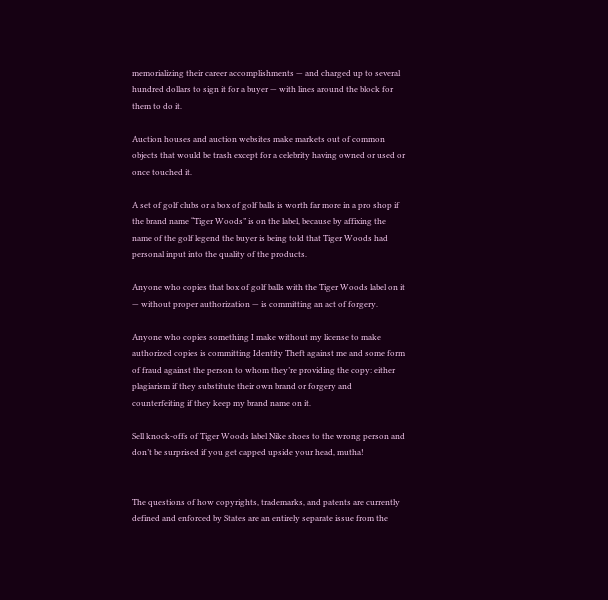memorializing their career accomplishments — and charged up to several hundred dollars to sign it for a buyer — with lines around the block for them to do it.

Auction houses and auction websites make markets out of common objects that would be trash except for a celebrity having owned or used or once touched it.

A set of golf clubs or a box of golf balls is worth far more in a pro shop if the brand name “Tiger Woods” is on the label, because by affixing the name of the golf legend the buyer is being told that Tiger Woods had personal input into the quality of the products.

Anyone who copies that box of golf balls with the Tiger Woods label on it — without proper authorization — is committing an act of forgery.

Anyone who copies something I make without my license to make authorized copies is committing Identity Theft against me and some form of fraud against the person to whom they’re providing the copy: either plagiarism if they substitute their own brand or forgery and counterfeiting if they keep my brand name on it.

Sell knock-offs of Tiger Woods label Nike shoes to the wrong person and don’t be surprised if you get capped upside your head, mutha!


The questions of how copyrights, trademarks, and patents are currently defined and enforced by States are an entirely separate issue from the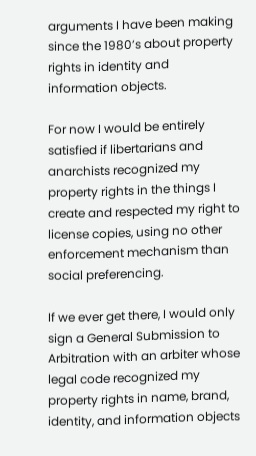arguments I have been making since the 1980’s about property rights in identity and information objects.

For now I would be entirely satisfied if libertarians and anarchists recognized my property rights in the things I create and respected my right to license copies, using no other enforcement mechanism than social preferencing.

If we ever get there, I would only sign a General Submission to Arbitration with an arbiter whose legal code recognized my property rights in name, brand, identity, and information objects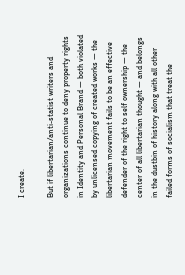I create.

But if libertarian/anti-statist writers and organizations continue to deny property rights in Identity and Personal Brand — both violated by unlicensed copying of created works — the libertarian movement fails to be an effective defender of the right to self ownership — the center of all libertarian thought — and belongs in the dustbin of history along with all other failed forms of socialism that treat the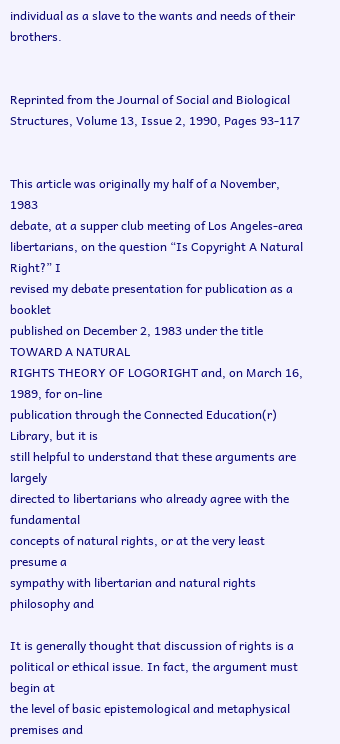individual as a slave to the wants and needs of their brothers.


Reprinted from the Journal of Social and Biological Structures, Volume 13, Issue 2, 1990, Pages 93-117


This article was originally my half of a November, 1983
debate, at a supper club meeting of Los Angeles-area
libertarians, on the question “Is Copyright A Natural Right?” I
revised my debate presentation for publication as a booklet
published on December 2, 1983 under the title TOWARD A NATURAL
RIGHTS THEORY OF LOGORIGHT and, on March 16, 1989, for on-line
publication through the Connected Education(r) Library, but it is
still helpful to understand that these arguments are largely
directed to libertarians who already agree with the fundamental
concepts of natural rights, or at the very least presume a
sympathy with libertarian and natural rights philosophy and

It is generally thought that discussion of rights is a
political or ethical issue. In fact, the argument must begin at
the level of basic epistemological and metaphysical premises and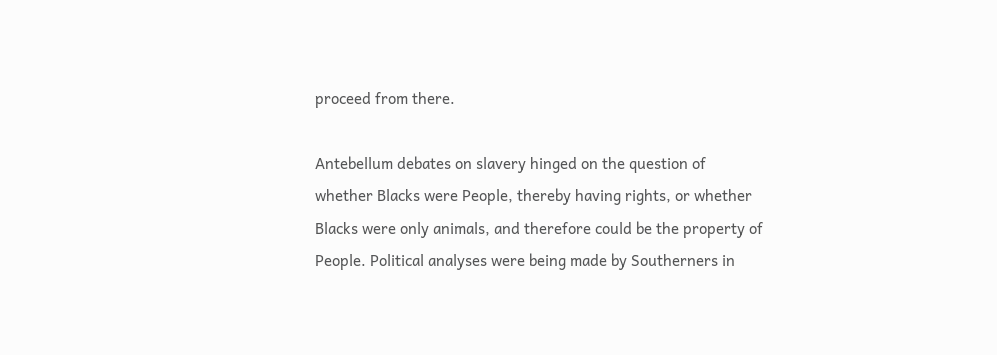proceed from there.

Antebellum debates on slavery hinged on the question of
whether Blacks were People, thereby having rights, or whether
Blacks were only animals, and therefore could be the property of
People. Political analyses were being made by Southerners in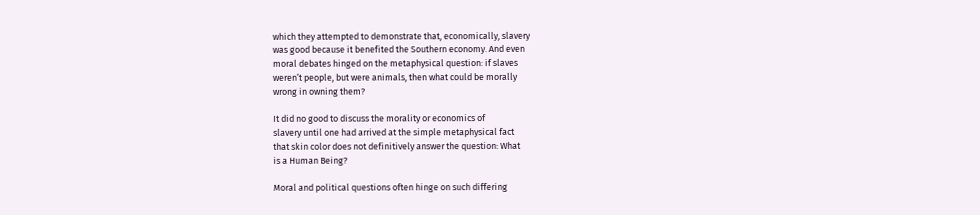which they attempted to demonstrate that, economically, slavery
was good because it benefited the Southern economy. And even
moral debates hinged on the metaphysical question: if slaves
weren’t people, but were animals, then what could be morally
wrong in owning them?

It did no good to discuss the morality or economics of
slavery until one had arrived at the simple metaphysical fact
that skin color does not definitively answer the question: What
is a Human Being?

Moral and political questions often hinge on such differing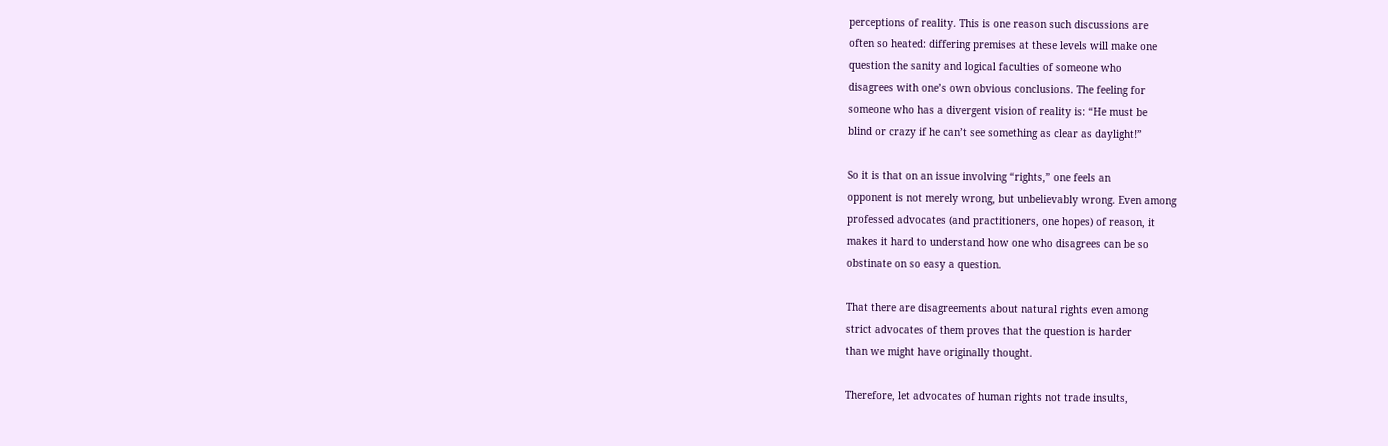perceptions of reality. This is one reason such discussions are
often so heated: differing premises at these levels will make one
question the sanity and logical faculties of someone who
disagrees with one’s own obvious conclusions. The feeling for
someone who has a divergent vision of reality is: “He must be
blind or crazy if he can’t see something as clear as daylight!”

So it is that on an issue involving “rights,” one feels an
opponent is not merely wrong, but unbelievably wrong. Even among
professed advocates (and practitioners, one hopes) of reason, it
makes it hard to understand how one who disagrees can be so
obstinate on so easy a question.

That there are disagreements about natural rights even among
strict advocates of them proves that the question is harder
than we might have originally thought.

Therefore, let advocates of human rights not trade insults,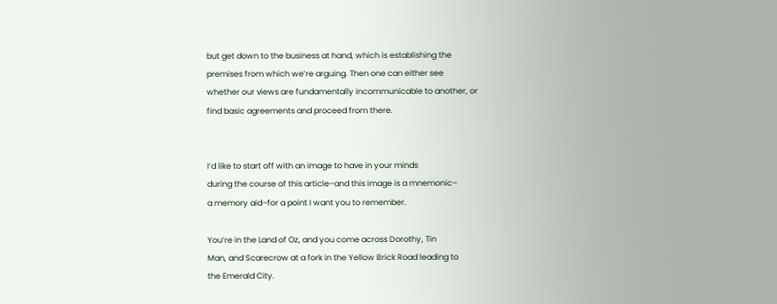but get down to the business at hand, which is establishing the
premises from which we’re arguing. Then one can either see
whether our views are fundamentally incommunicable to another, or
find basic agreements and proceed from there.


I’d like to start off with an image to have in your minds
during the course of this article–and this image is a mnemonic–
a memory aid–for a point I want you to remember.

You’re in the Land of Oz, and you come across Dorothy, Tin
Man, and Scarecrow at a fork in the Yellow Brick Road leading to
the Emerald City.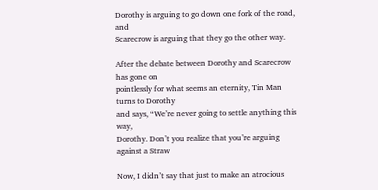Dorothy is arguing to go down one fork of the road, and
Scarecrow is arguing that they go the other way.

After the debate between Dorothy and Scarecrow has gone on
pointlessly for what seems an eternity, Tin Man turns to Dorothy
and says, “We’re never going to settle anything this way,
Dorothy. Don’t you realize that you’re arguing against a Straw

Now, I didn’t say that just to make an atrocious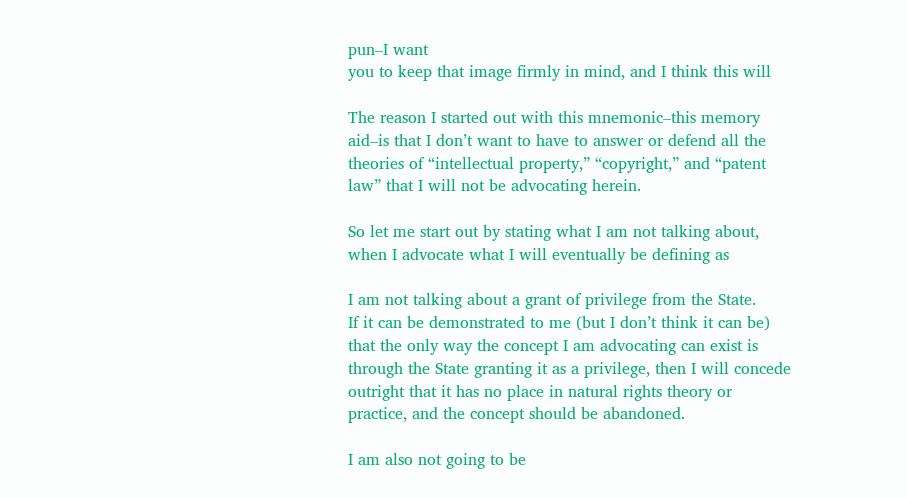pun–I want
you to keep that image firmly in mind, and I think this will

The reason I started out with this mnemonic–this memory
aid–is that I don’t want to have to answer or defend all the
theories of “intellectual property,” “copyright,” and “patent
law” that I will not be advocating herein.

So let me start out by stating what I am not talking about,
when I advocate what I will eventually be defining as

I am not talking about a grant of privilege from the State.
If it can be demonstrated to me (but I don’t think it can be)
that the only way the concept I am advocating can exist is
through the State granting it as a privilege, then I will concede
outright that it has no place in natural rights theory or
practice, and the concept should be abandoned.

I am also not going to be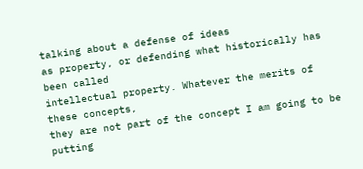talking about a defense of ideas
as property, or defending what historically has been called
intellectual property. Whatever the merits of these concepts,
they are not part of the concept I am going to be putting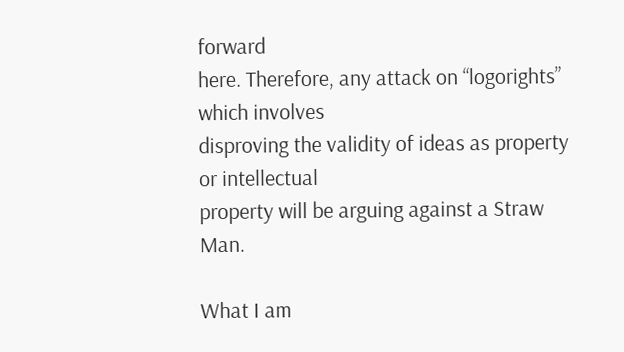forward
here. Therefore, any attack on “logorights” which involves
disproving the validity of ideas as property or intellectual
property will be arguing against a Straw Man.

What I am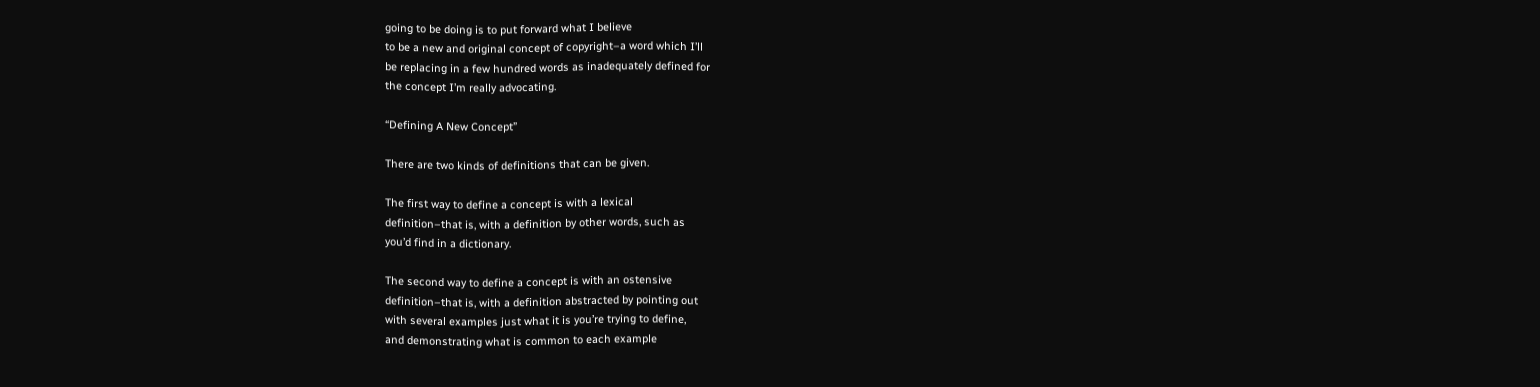going to be doing is to put forward what I believe
to be a new and original concept of copyright–a word which I’ll
be replacing in a few hundred words as inadequately defined for
the concept I’m really advocating.

“Defining A New Concept”

There are two kinds of definitions that can be given.

The first way to define a concept is with a lexical
definition–that is, with a definition by other words, such as
you’d find in a dictionary.

The second way to define a concept is with an ostensive
definition–that is, with a definition abstracted by pointing out
with several examples just what it is you’re trying to define,
and demonstrating what is common to each example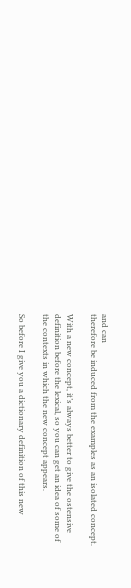and can
therefore be induced from the examples as an isolated concept.

With a new concept, it’s always better to give the ostensive
definition before the lexical, so you can get an idea of some of
the contexts in which the new concept appears.

So before I give you a dictionary definition of this new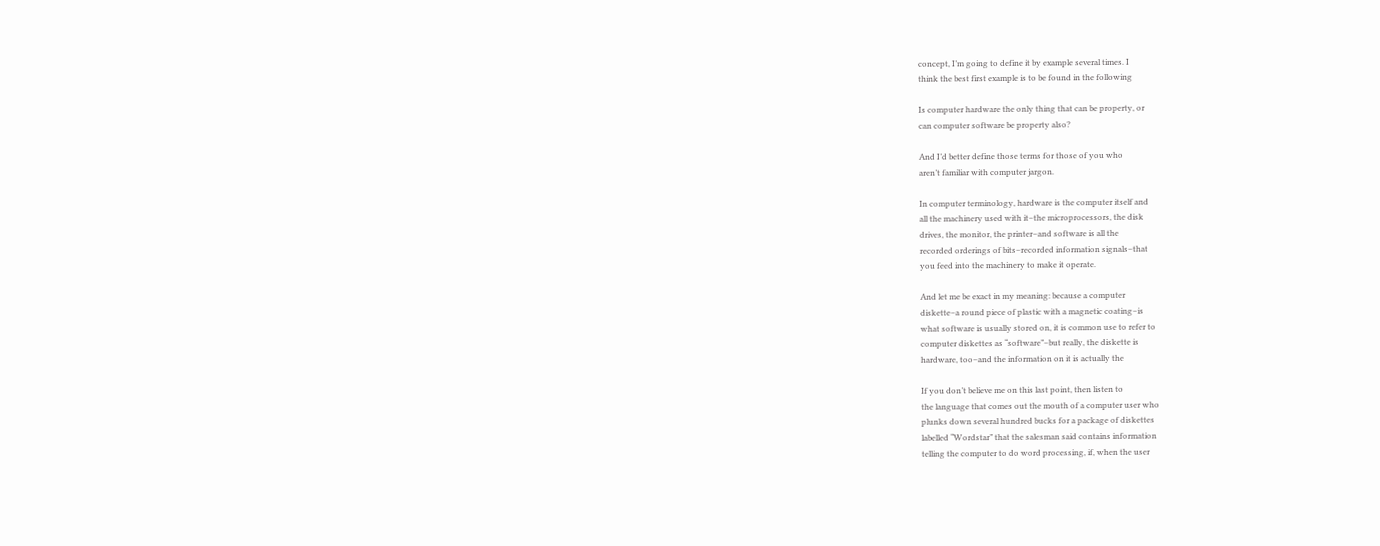concept, I’m going to define it by example several times. I
think the best first example is to be found in the following

Is computer hardware the only thing that can be property, or
can computer software be property also?

And I’d better define those terms for those of you who
aren’t familiar with computer jargon.

In computer terminology, hardware is the computer itself and
all the machinery used with it–the microprocessors, the disk
drives, the monitor, the printer–and software is all the
recorded orderings of bits–recorded information signals–that
you feed into the machinery to make it operate.

And let me be exact in my meaning: because a computer
diskette–a round piece of plastic with a magnetic coating–is
what software is usually stored on, it is common use to refer to
computer diskettes as “software”–but really, the diskette is
hardware, too–and the information on it is actually the

If you don’t believe me on this last point, then listen to
the language that comes out the mouth of a computer user who
plunks down several hundred bucks for a package of diskettes
labelled “Wordstar” that the salesman said contains information
telling the computer to do word processing, if, when the user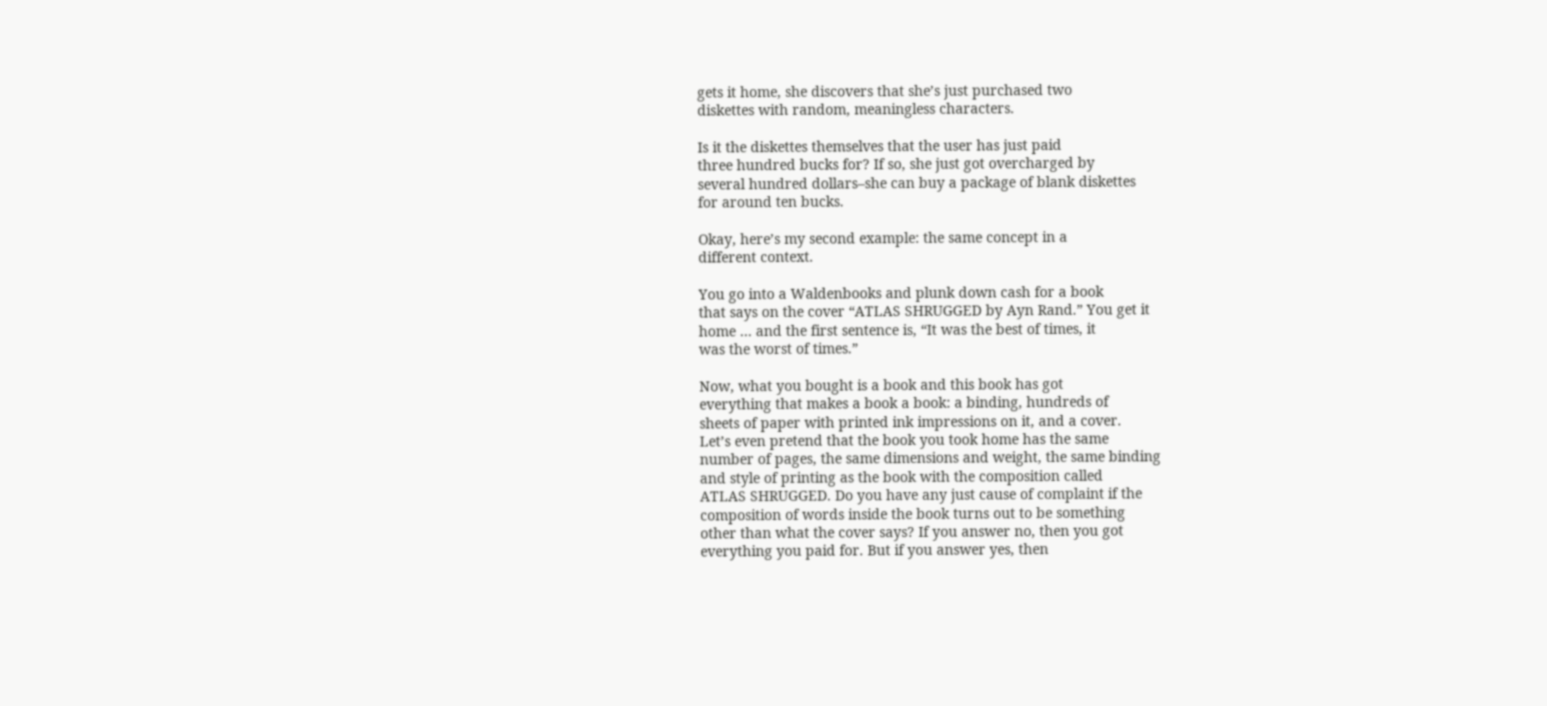gets it home, she discovers that she’s just purchased two
diskettes with random, meaningless characters.

Is it the diskettes themselves that the user has just paid
three hundred bucks for? If so, she just got overcharged by
several hundred dollars–she can buy a package of blank diskettes
for around ten bucks.

Okay, here’s my second example: the same concept in a
different context.

You go into a Waldenbooks and plunk down cash for a book
that says on the cover “ATLAS SHRUGGED by Ayn Rand.” You get it
home … and the first sentence is, “It was the best of times, it
was the worst of times.”

Now, what you bought is a book and this book has got
everything that makes a book a book: a binding, hundreds of
sheets of paper with printed ink impressions on it, and a cover.
Let’s even pretend that the book you took home has the same
number of pages, the same dimensions and weight, the same binding
and style of printing as the book with the composition called
ATLAS SHRUGGED. Do you have any just cause of complaint if the
composition of words inside the book turns out to be something
other than what the cover says? If you answer no, then you got
everything you paid for. But if you answer yes, then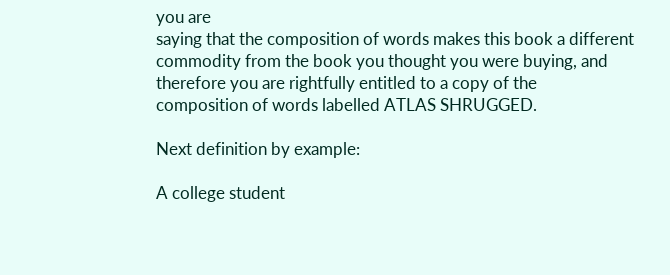you are
saying that the composition of words makes this book a different
commodity from the book you thought you were buying, and
therefore you are rightfully entitled to a copy of the
composition of words labelled ATLAS SHRUGGED.

Next definition by example:

A college student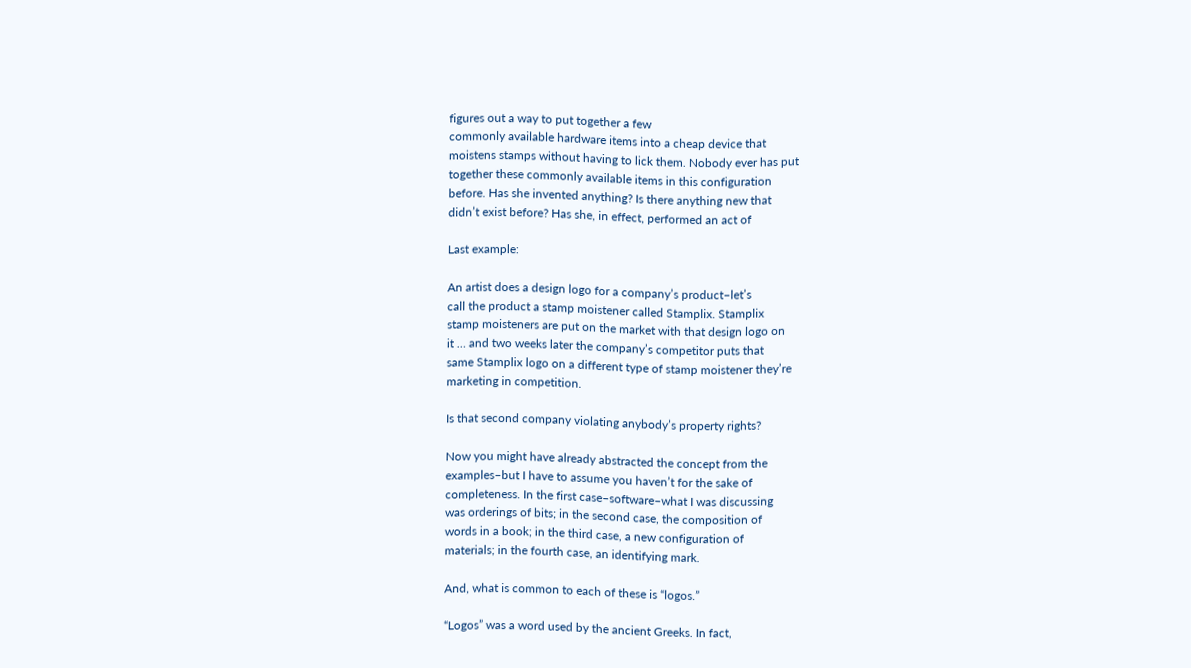figures out a way to put together a few
commonly available hardware items into a cheap device that
moistens stamps without having to lick them. Nobody ever has put
together these commonly available items in this configuration
before. Has she invented anything? Is there anything new that
didn’t exist before? Has she, in effect, performed an act of

Last example:

An artist does a design logo for a company’s product–let’s
call the product a stamp moistener called Stamplix. Stamplix
stamp moisteners are put on the market with that design logo on
it … and two weeks later the company’s competitor puts that
same Stamplix logo on a different type of stamp moistener they’re
marketing in competition.

Is that second company violating anybody’s property rights?

Now you might have already abstracted the concept from the
examples–but I have to assume you haven’t for the sake of
completeness. In the first case–software–what I was discussing
was orderings of bits; in the second case, the composition of
words in a book; in the third case, a new configuration of
materials; in the fourth case, an identifying mark.

And, what is common to each of these is “logos.”

“Logos” was a word used by the ancient Greeks. In fact,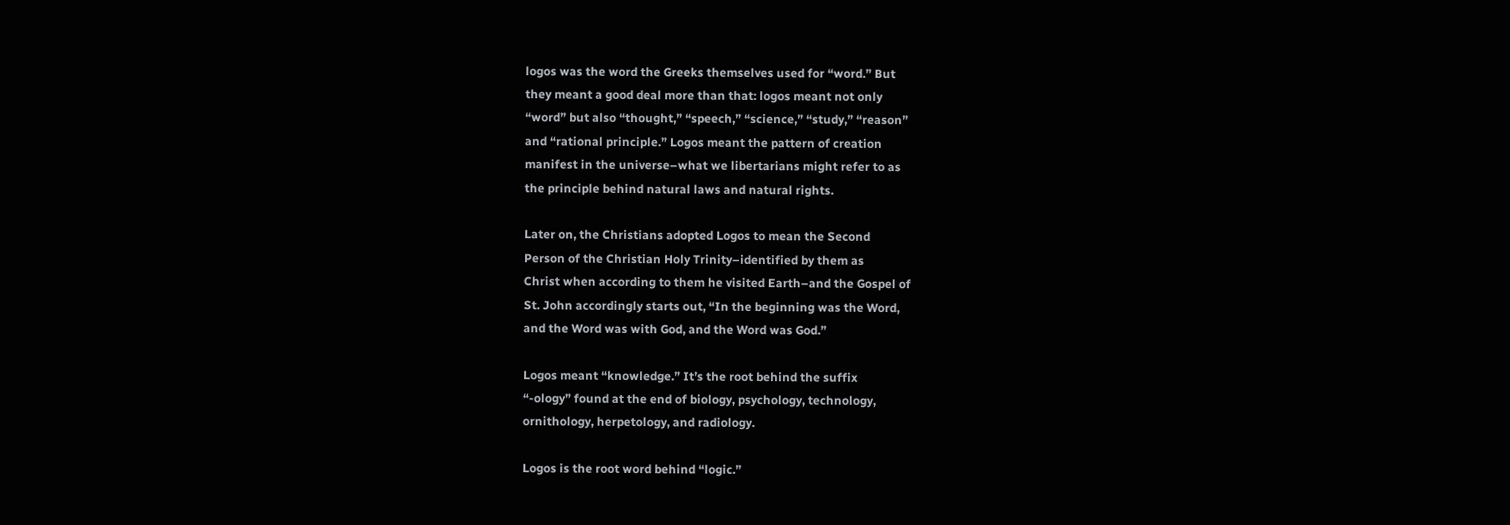logos was the word the Greeks themselves used for “word.” But
they meant a good deal more than that: logos meant not only
“word” but also “thought,” “speech,” “science,” “study,” “reason”
and “rational principle.” Logos meant the pattern of creation
manifest in the universe–what we libertarians might refer to as
the principle behind natural laws and natural rights.

Later on, the Christians adopted Logos to mean the Second
Person of the Christian Holy Trinity–identified by them as
Christ when according to them he visited Earth–and the Gospel of
St. John accordingly starts out, “In the beginning was the Word,
and the Word was with God, and the Word was God.”

Logos meant “knowledge.” It’s the root behind the suffix
“-ology” found at the end of biology, psychology, technology,
ornithology, herpetology, and radiology.

Logos is the root word behind “logic.”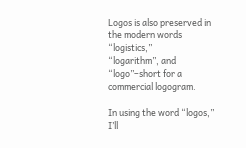Logos is also preserved in the modern words “logistics,”
“logarithm”, and “logo”–short for a commercial logogram.

In using the word “logos,” I’ll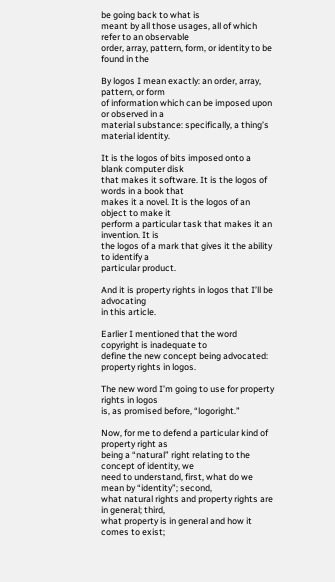be going back to what is
meant by all those usages, all of which refer to an observable
order, array, pattern, form, or identity to be found in the

By logos I mean exactly: an order, array, pattern, or form
of information which can be imposed upon or observed in a
material substance: specifically, a thing’s material identity.

It is the logos of bits imposed onto a blank computer disk
that makes it software. It is the logos of words in a book that
makes it a novel. It is the logos of an object to make it
perform a particular task that makes it an invention. It is
the logos of a mark that gives it the ability to identify a
particular product.

And it is property rights in logos that I’ll be advocating
in this article.

Earlier I mentioned that the word copyright is inadequate to
define the new concept being advocated: property rights in logos.

The new word I’m going to use for property rights in logos
is, as promised before, “logoright.”

Now, for me to defend a particular kind of property right as
being a “natural” right relating to the concept of identity, we
need to understand, first, what do we mean by “identity”; second,
what natural rights and property rights are in general; third,
what property is in general and how it comes to exist;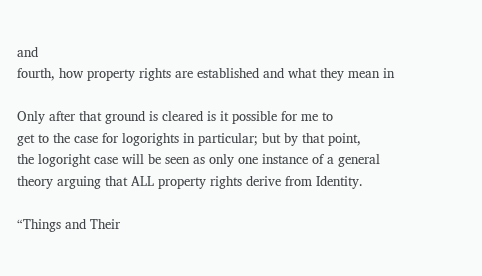and
fourth, how property rights are established and what they mean in

Only after that ground is cleared is it possible for me to
get to the case for logorights in particular; but by that point,
the logoright case will be seen as only one instance of a general
theory arguing that ALL property rights derive from Identity.

“Things and Their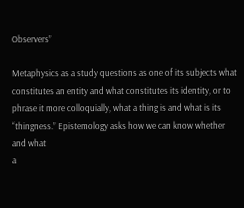Observers”

Metaphysics as a study questions as one of its subjects what
constitutes an entity and what constitutes its identity, or to
phrase it more colloquially, what a thing is and what is its
“thingness.” Epistemology asks how we can know whether and what
a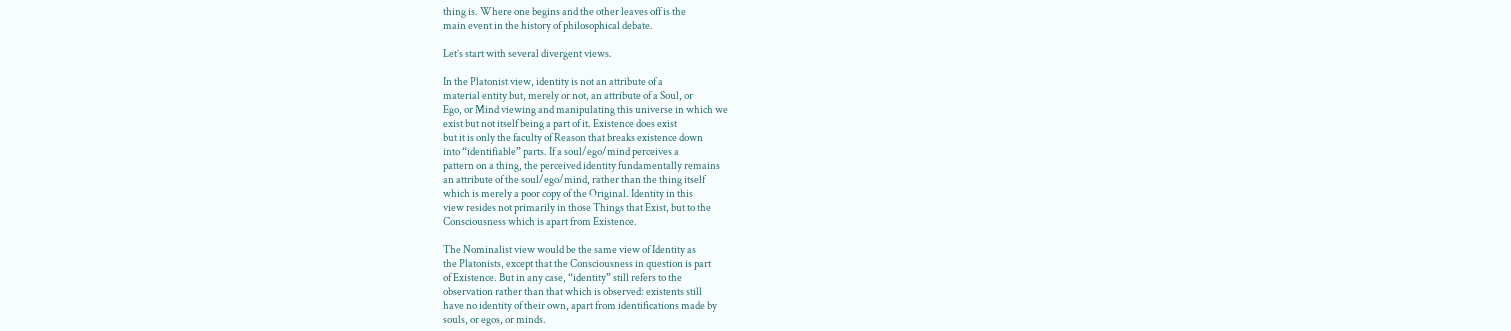thing is. Where one begins and the other leaves off is the
main event in the history of philosophical debate.

Let’s start with several divergent views.

In the Platonist view, identity is not an attribute of a
material entity but, merely or not, an attribute of a Soul, or
Ego, or Mind viewing and manipulating this universe in which we
exist but not itself being a part of it. Existence does exist
but it is only the faculty of Reason that breaks existence down
into “identifiable” parts. If a soul/ego/mind perceives a
pattern on a thing, the perceived identity fundamentally remains
an attribute of the soul/ego/mind, rather than the thing itself
which is merely a poor copy of the Original. Identity in this
view resides not primarily in those Things that Exist, but to the
Consciousness which is apart from Existence.

The Nominalist view would be the same view of Identity as
the Platonists, except that the Consciousness in question is part
of Existence. But in any case, “identity” still refers to the
observation rather than that which is observed: existents still
have no identity of their own, apart from identifications made by
souls, or egos, or minds.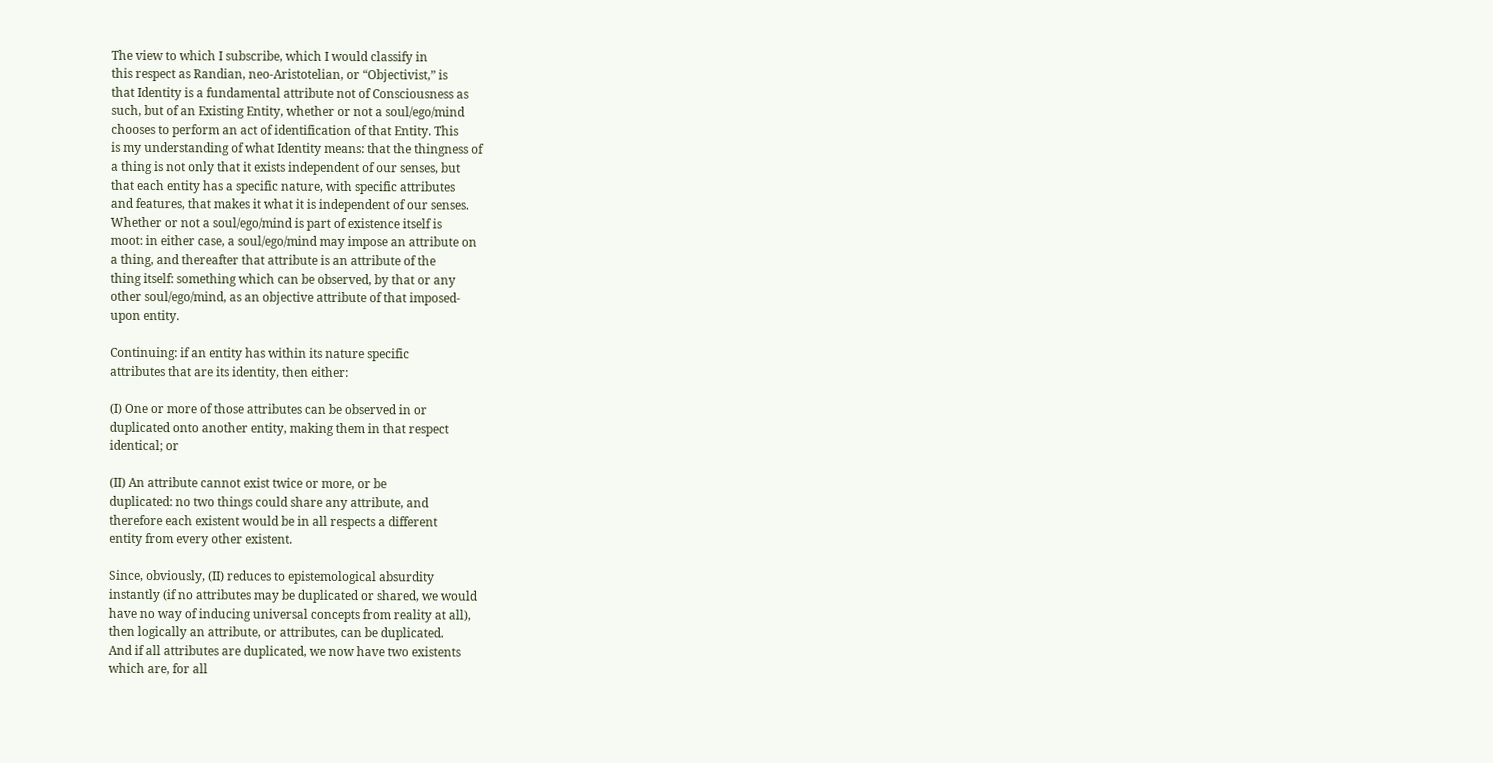The view to which I subscribe, which I would classify in
this respect as Randian, neo-Aristotelian, or “Objectivist,” is
that Identity is a fundamental attribute not of Consciousness as
such, but of an Existing Entity, whether or not a soul/ego/mind
chooses to perform an act of identification of that Entity. This
is my understanding of what Identity means: that the thingness of
a thing is not only that it exists independent of our senses, but
that each entity has a specific nature, with specific attributes
and features, that makes it what it is independent of our senses.
Whether or not a soul/ego/mind is part of existence itself is
moot: in either case, a soul/ego/mind may impose an attribute on
a thing, and thereafter that attribute is an attribute of the
thing itself: something which can be observed, by that or any
other soul/ego/mind, as an objective attribute of that imposed-
upon entity.

Continuing: if an entity has within its nature specific
attributes that are its identity, then either:

(I) One or more of those attributes can be observed in or
duplicated onto another entity, making them in that respect
identical; or

(II) An attribute cannot exist twice or more, or be
duplicated: no two things could share any attribute, and
therefore each existent would be in all respects a different
entity from every other existent.

Since, obviously, (II) reduces to epistemological absurdity
instantly (if no attributes may be duplicated or shared, we would
have no way of inducing universal concepts from reality at all),
then logically an attribute, or attributes, can be duplicated.
And if all attributes are duplicated, we now have two existents
which are, for all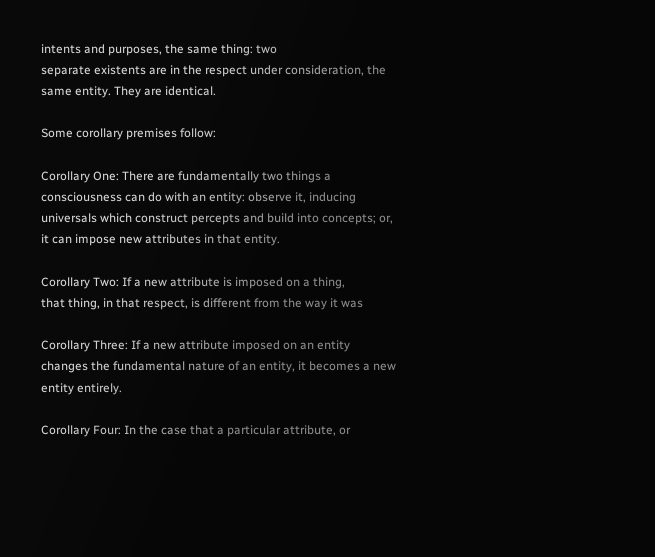intents and purposes, the same thing: two
separate existents are in the respect under consideration, the
same entity. They are identical.

Some corollary premises follow:

Corollary One: There are fundamentally two things a
consciousness can do with an entity: observe it, inducing
universals which construct percepts and build into concepts; or,
it can impose new attributes in that entity.

Corollary Two: If a new attribute is imposed on a thing,
that thing, in that respect, is different from the way it was

Corollary Three: If a new attribute imposed on an entity
changes the fundamental nature of an entity, it becomes a new
entity entirely.

Corollary Four: In the case that a particular attribute, or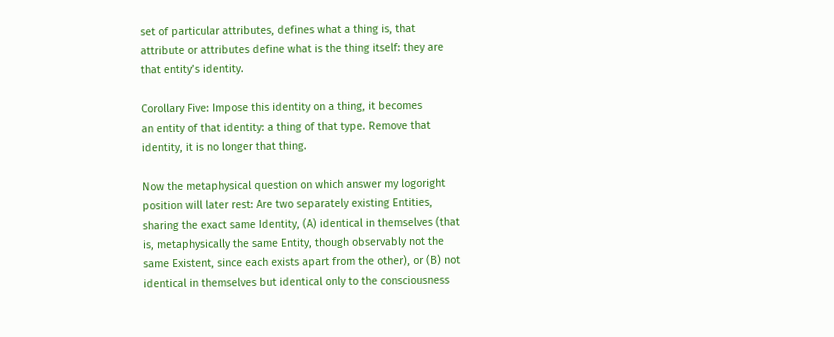set of particular attributes, defines what a thing is, that
attribute or attributes define what is the thing itself: they are
that entity’s identity.

Corollary Five: Impose this identity on a thing, it becomes
an entity of that identity: a thing of that type. Remove that
identity, it is no longer that thing.

Now the metaphysical question on which answer my logoright
position will later rest: Are two separately existing Entities,
sharing the exact same Identity, (A) identical in themselves (that
is, metaphysically the same Entity, though observably not the
same Existent, since each exists apart from the other), or (B) not
identical in themselves but identical only to the consciousness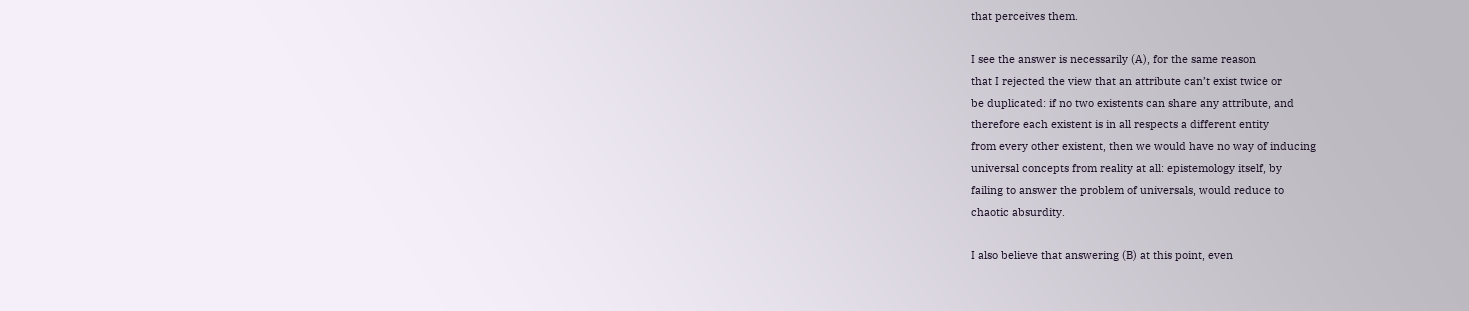that perceives them.

I see the answer is necessarily (A), for the same reason
that I rejected the view that an attribute can’t exist twice or
be duplicated: if no two existents can share any attribute, and
therefore each existent is in all respects a different entity
from every other existent, then we would have no way of inducing
universal concepts from reality at all: epistemology itself, by
failing to answer the problem of universals, would reduce to
chaotic absurdity.

I also believe that answering (B) at this point, even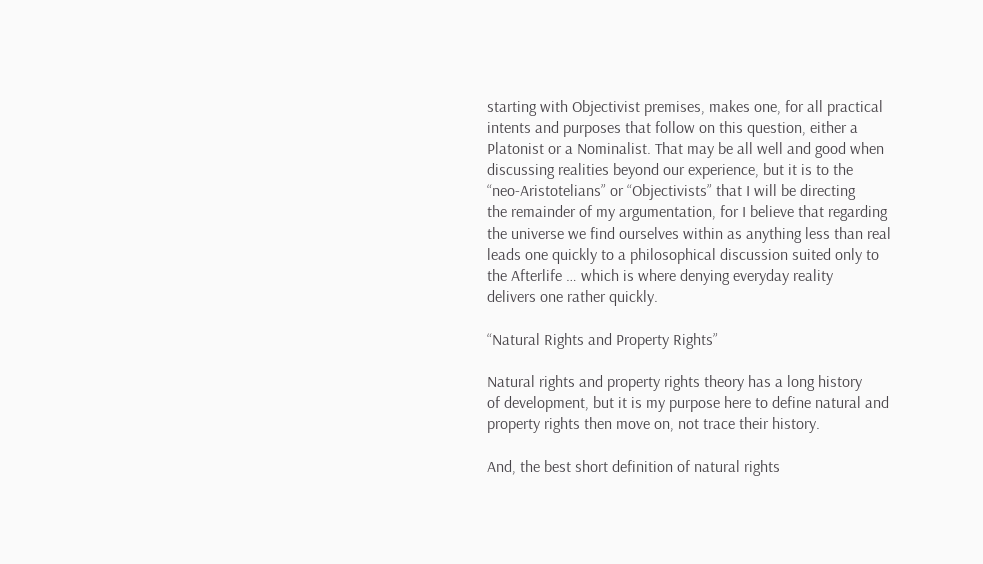starting with Objectivist premises, makes one, for all practical
intents and purposes that follow on this question, either a
Platonist or a Nominalist. That may be all well and good when
discussing realities beyond our experience, but it is to the
“neo-Aristotelians” or “Objectivists” that I will be directing
the remainder of my argumentation, for I believe that regarding
the universe we find ourselves within as anything less than real
leads one quickly to a philosophical discussion suited only to
the Afterlife … which is where denying everyday reality
delivers one rather quickly.

“Natural Rights and Property Rights”

Natural rights and property rights theory has a long history
of development, but it is my purpose here to define natural and
property rights then move on, not trace their history.

And, the best short definition of natural rights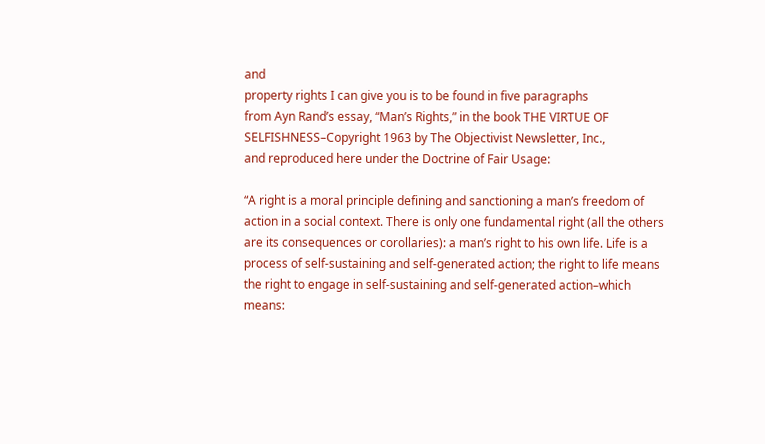and
property rights I can give you is to be found in five paragraphs
from Ayn Rand’s essay, “Man’s Rights,” in the book THE VIRTUE OF
SELFISHNESS–Copyright 1963 by The Objectivist Newsletter, Inc.,
and reproduced here under the Doctrine of Fair Usage:

“A right is a moral principle defining and sanctioning a man’s freedom of action in a social context. There is only one fundamental right (all the others are its consequences or corollaries): a man’s right to his own life. Life is a process of self-sustaining and self-generated action; the right to life means the right to engage in self-sustaining and self-generated action–which means: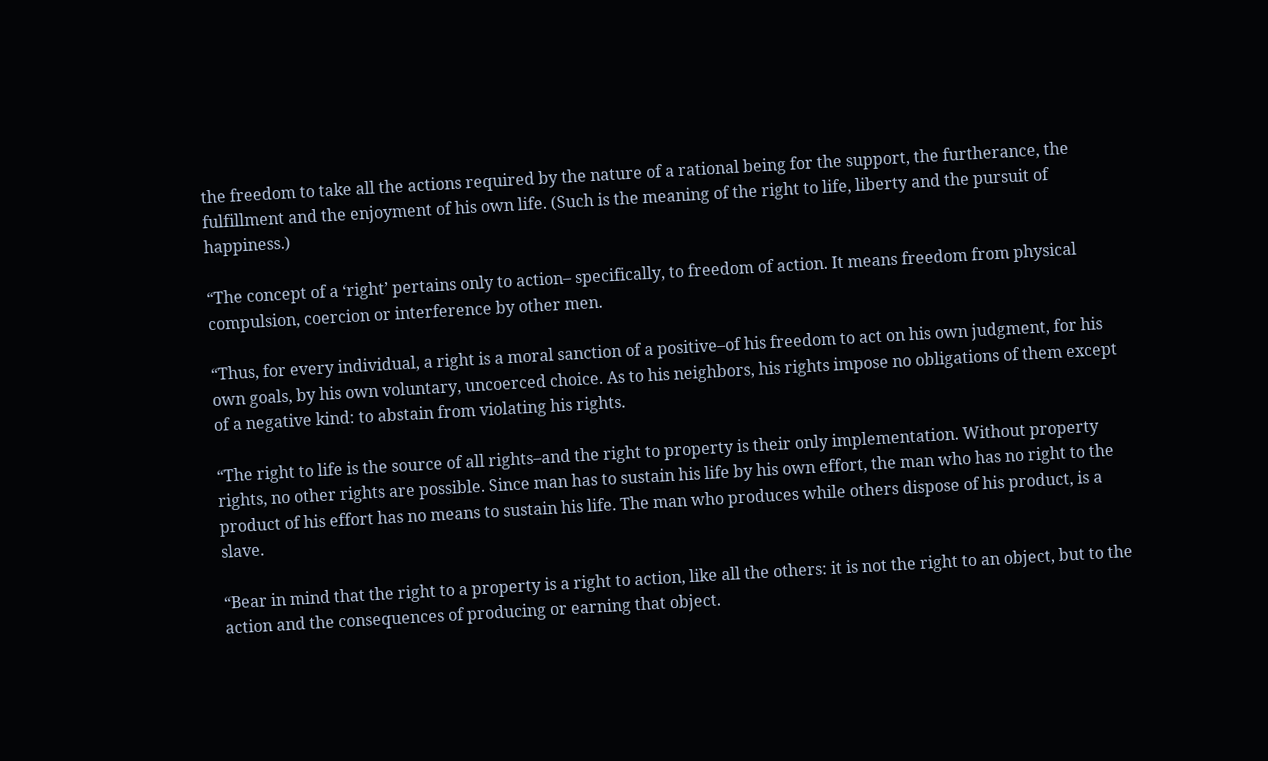the freedom to take all the actions required by the nature of a rational being for the support, the furtherance, the fulfillment and the enjoyment of his own life. (Such is the meaning of the right to life, liberty and the pursuit of happiness.)

“The concept of a ‘right’ pertains only to action– specifically, to freedom of action. It means freedom from physical compulsion, coercion or interference by other men.

“Thus, for every individual, a right is a moral sanction of a positive–of his freedom to act on his own judgment, for his own goals, by his own voluntary, uncoerced choice. As to his neighbors, his rights impose no obligations of them except of a negative kind: to abstain from violating his rights.

“The right to life is the source of all rights–and the right to property is their only implementation. Without property rights, no other rights are possible. Since man has to sustain his life by his own effort, the man who has no right to the product of his effort has no means to sustain his life. The man who produces while others dispose of his product, is a slave.

“Bear in mind that the right to a property is a right to action, like all the others: it is not the right to an object, but to the action and the consequences of producing or earning that object.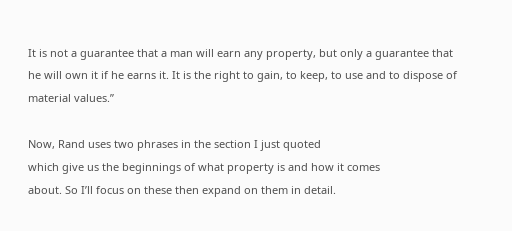It is not a guarantee that a man will earn any property, but only a guarantee that he will own it if he earns it. It is the right to gain, to keep, to use and to dispose of material values.”

Now, Rand uses two phrases in the section I just quoted
which give us the beginnings of what property is and how it comes
about. So I’ll focus on these then expand on them in detail.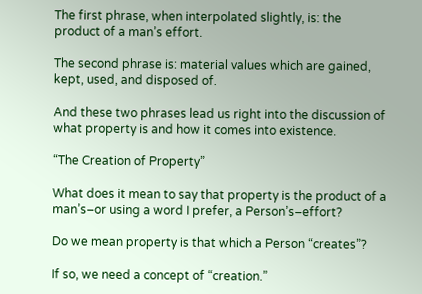The first phrase, when interpolated slightly, is: the
product of a man’s effort.

The second phrase is: material values which are gained,
kept, used, and disposed of.

And these two phrases lead us right into the discussion of
what property is and how it comes into existence.

“The Creation of Property”

What does it mean to say that property is the product of a
man’s–or using a word I prefer, a Person’s–effort?

Do we mean property is that which a Person “creates”?

If so, we need a concept of “creation.”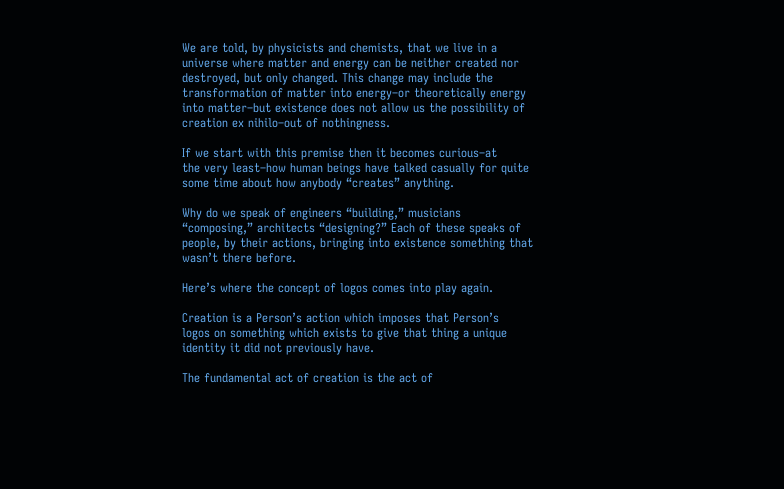We are told, by physicists and chemists, that we live in a
universe where matter and energy can be neither created nor
destroyed, but only changed. This change may include the
transformation of matter into energy–or theoretically energy
into matter–but existence does not allow us the possibility of
creation ex nihilo–out of nothingness.

If we start with this premise then it becomes curious–at
the very least–how human beings have talked casually for quite
some time about how anybody “creates” anything.

Why do we speak of engineers “building,” musicians
“composing,” architects “designing?” Each of these speaks of
people, by their actions, bringing into existence something that
wasn’t there before.

Here’s where the concept of logos comes into play again.

Creation is a Person’s action which imposes that Person’s
logos on something which exists to give that thing a unique
identity it did not previously have.

The fundamental act of creation is the act of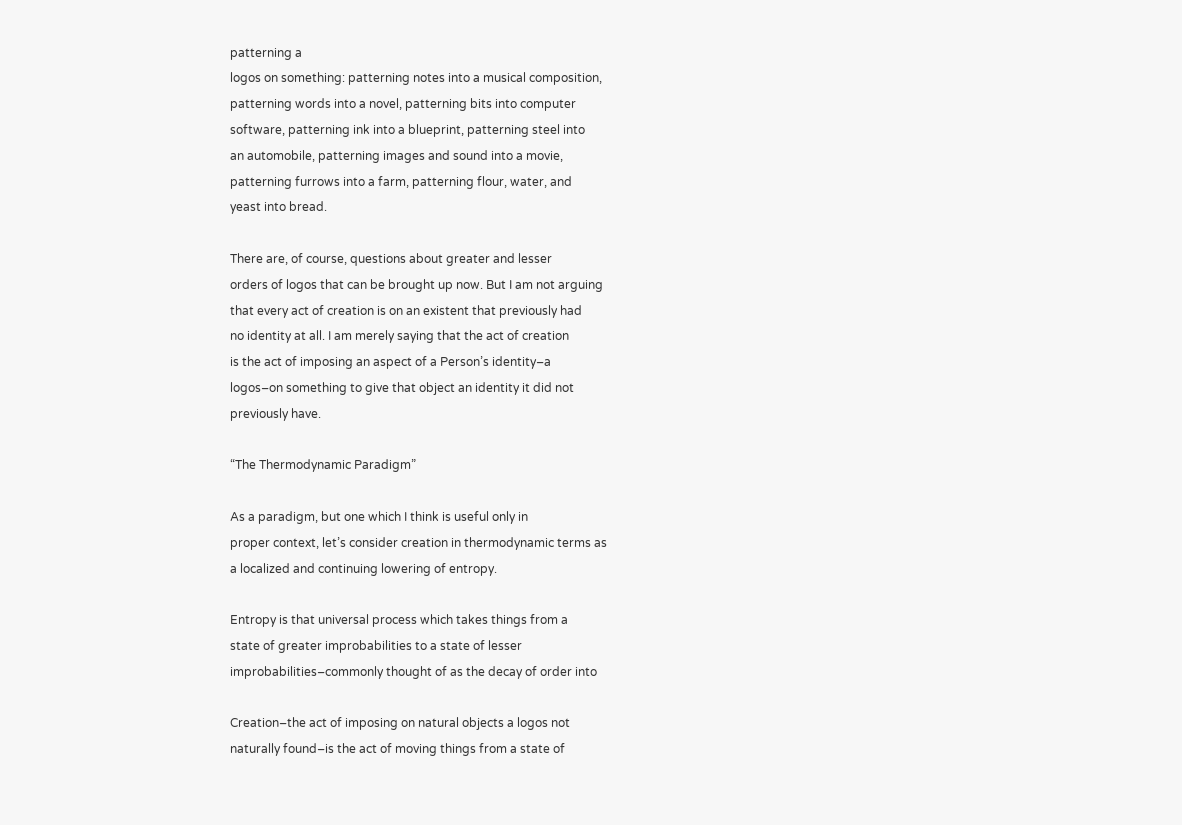patterning a
logos on something: patterning notes into a musical composition,
patterning words into a novel, patterning bits into computer
software, patterning ink into a blueprint, patterning steel into
an automobile, patterning images and sound into a movie,
patterning furrows into a farm, patterning flour, water, and
yeast into bread.

There are, of course, questions about greater and lesser
orders of logos that can be brought up now. But I am not arguing
that every act of creation is on an existent that previously had
no identity at all. I am merely saying that the act of creation
is the act of imposing an aspect of a Person’s identity–a
logos–on something to give that object an identity it did not
previously have.

“The Thermodynamic Paradigm”

As a paradigm, but one which I think is useful only in
proper context, let’s consider creation in thermodynamic terms as
a localized and continuing lowering of entropy.

Entropy is that universal process which takes things from a
state of greater improbabilities to a state of lesser
improbabilities–commonly thought of as the decay of order into

Creation–the act of imposing on natural objects a logos not
naturally found–is the act of moving things from a state of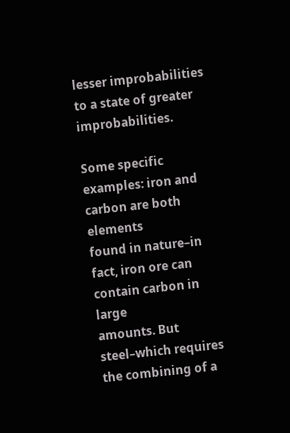lesser improbabilities to a state of greater improbabilities.

Some specific examples: iron and carbon are both elements
found in nature–in fact, iron ore can contain carbon in large
amounts. But steel–which requires the combining of a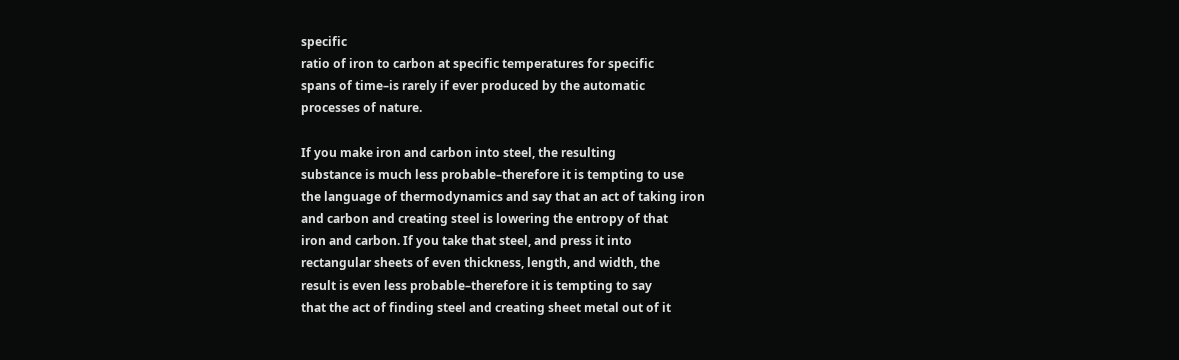specific
ratio of iron to carbon at specific temperatures for specific
spans of time–is rarely if ever produced by the automatic
processes of nature.

If you make iron and carbon into steel, the resulting
substance is much less probable–therefore it is tempting to use
the language of thermodynamics and say that an act of taking iron
and carbon and creating steel is lowering the entropy of that
iron and carbon. If you take that steel, and press it into
rectangular sheets of even thickness, length, and width, the
result is even less probable–therefore it is tempting to say
that the act of finding steel and creating sheet metal out of it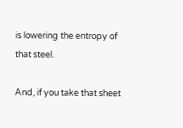is lowering the entropy of that steel.

And, if you take that sheet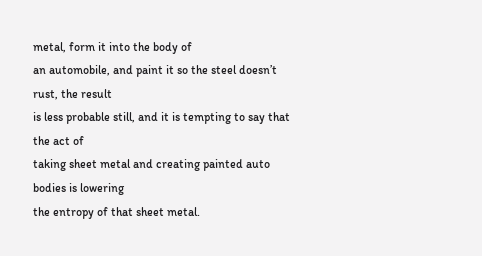metal, form it into the body of
an automobile, and paint it so the steel doesn’t rust, the result
is less probable still, and it is tempting to say that the act of
taking sheet metal and creating painted auto bodies is lowering
the entropy of that sheet metal.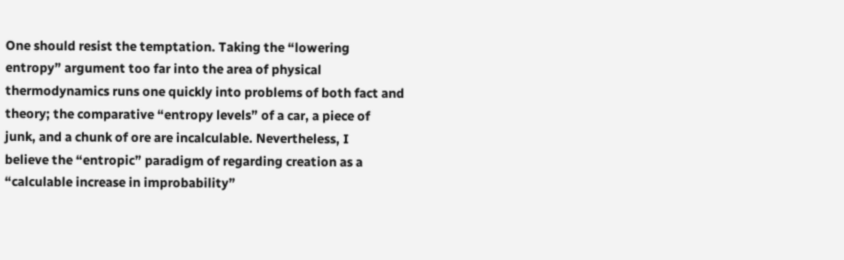One should resist the temptation. Taking the “lowering
entropy” argument too far into the area of physical
thermodynamics runs one quickly into problems of both fact and
theory; the comparative “entropy levels” of a car, a piece of
junk, and a chunk of ore are incalculable. Nevertheless, I
believe the “entropic” paradigm of regarding creation as a
“calculable increase in improbability”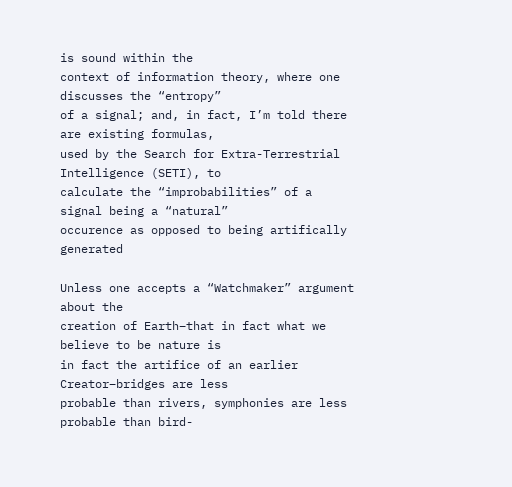is sound within the
context of information theory, where one discusses the “entropy”
of a signal; and, in fact, I’m told there are existing formulas,
used by the Search for Extra-Terrestrial Intelligence (SETI), to
calculate the “improbabilities” of a signal being a “natural”
occurence as opposed to being artifically generated

Unless one accepts a “Watchmaker” argument about the
creation of Earth–that in fact what we believe to be nature is
in fact the artifice of an earlier Creator–bridges are less
probable than rivers, symphonies are less probable than bird-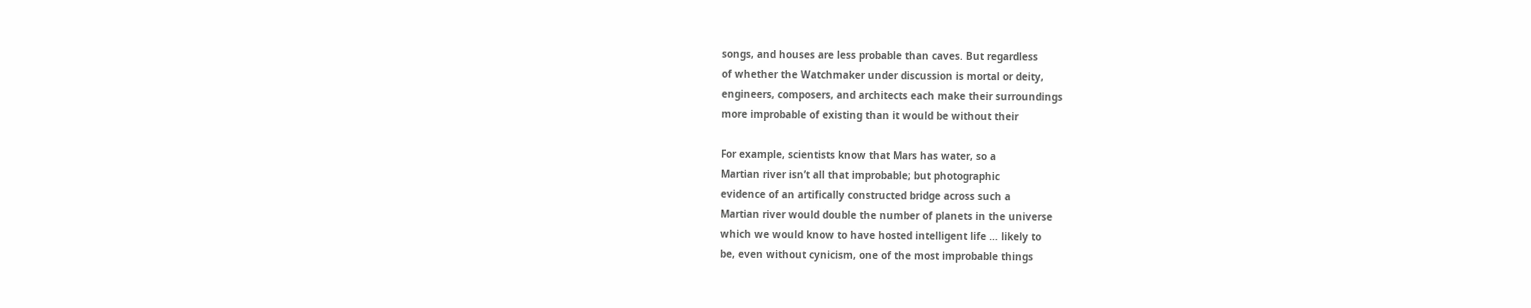songs, and houses are less probable than caves. But regardless
of whether the Watchmaker under discussion is mortal or deity,
engineers, composers, and architects each make their surroundings
more improbable of existing than it would be without their

For example, scientists know that Mars has water, so a
Martian river isn’t all that improbable; but photographic
evidence of an artifically constructed bridge across such a
Martian river would double the number of planets in the universe
which we would know to have hosted intelligent life … likely to
be, even without cynicism, one of the most improbable things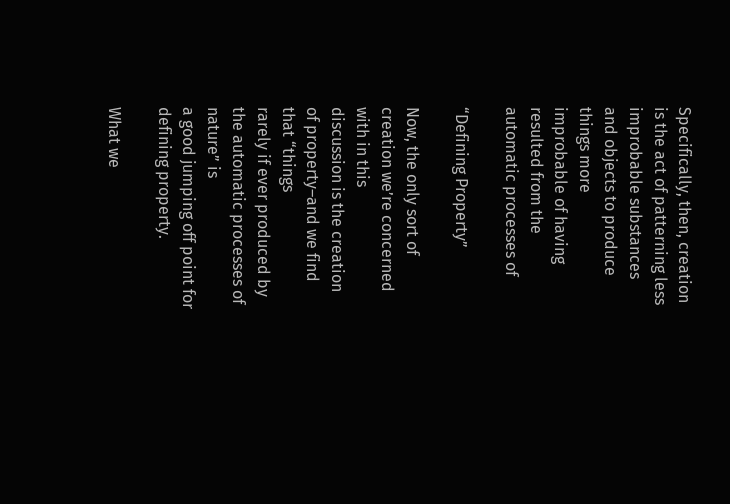Specifically, then, creation is the act of patterning less
improbable substances and objects to produce things more
improbable of having resulted from the automatic processes of

“Defining Property”

Now, the only sort of creation we’re concerned with in this
discussion is the creation of property–and we find that “things
rarely if ever produced by the automatic processes of nature” is
a good jumping off point for defining property.

What we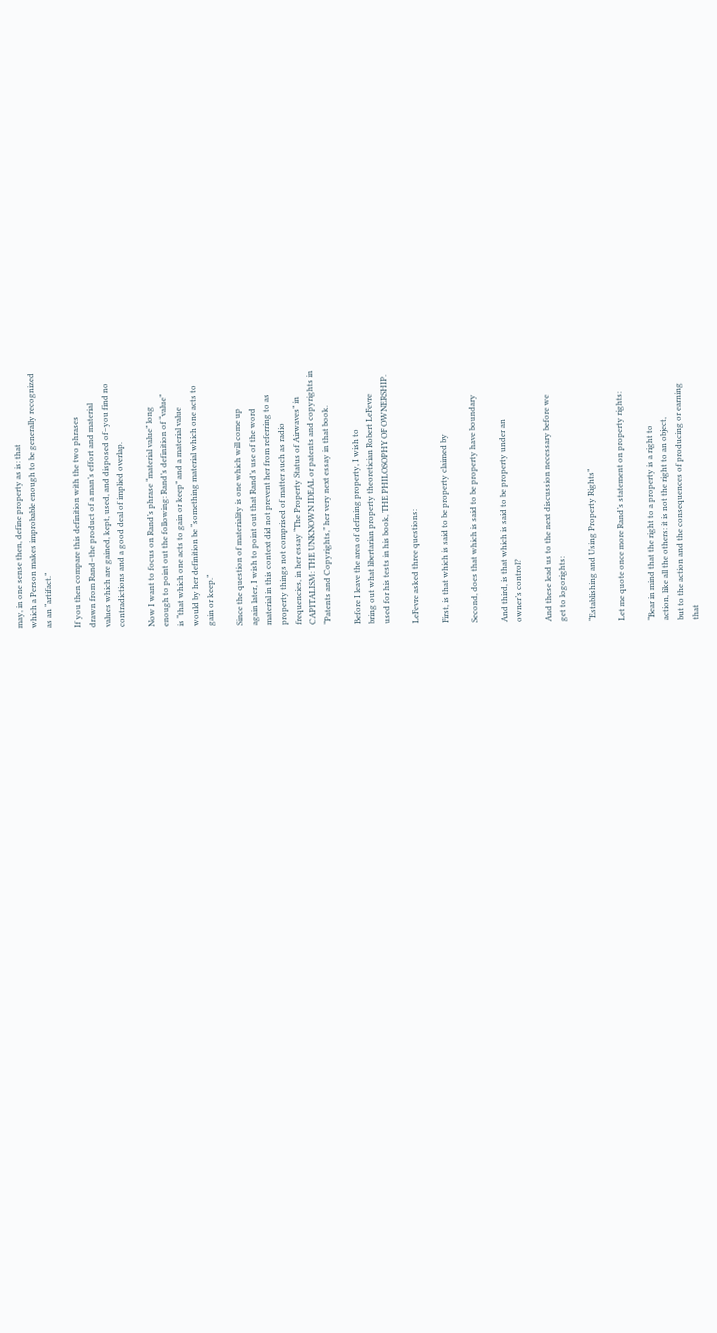may, in one sense then, define property as is: that
which a Person makes improbable enough to be generally recognized
as an “artifact.”

If you then compare this definition with the two phrases
drawn from Rand–the product of a man’s effort and material
values which are gained, kept, used, and disposed of–you find no
contradictions and a good deal of implied overlap.

Now I want to focus on Rand’s phrase “material value” long
enough to point out the following: Rand’s definition of “value”
is “that which one acts to gain or keep” and a material value
would by her definition be “something material which one acts to
gain or keep.”

Since the question of materiality is one which will come up
again later, I wish to point out that Rand’s use of the word
material in this context did not prevent her from referring to as
property things not comprised of matter such as radio
frequencies, in her essay “The Property Status of Airwaves” in
CAPITALISM: THE UNKNOWN IDEAL or patents and copyrights in
“Patents and Copyrights,” her very next essay in that book.

Before I leave the area of defining property, I wish to
bring out what libertarian property theoretician Robert LeFevre
used for his tests in his book, THE PHILOSOPHY OF OWNERSHIP.

LeFevre asked three questions:

First, is that which is said to be property claimed by

Second, does that which is said to be property have boundary

And third, is that which is said to be property under an
owner’s control?

And these lead us to the next discussion necessary before we
get to logorights:

“Establishing and Using Property Rights”

Let me quote once more Rand’s statement on property rights:

“Bear in mind that the right to a property is a right to
action, like all the others: it is not the right to an object,
but to the action and the consequences of producing or earning
that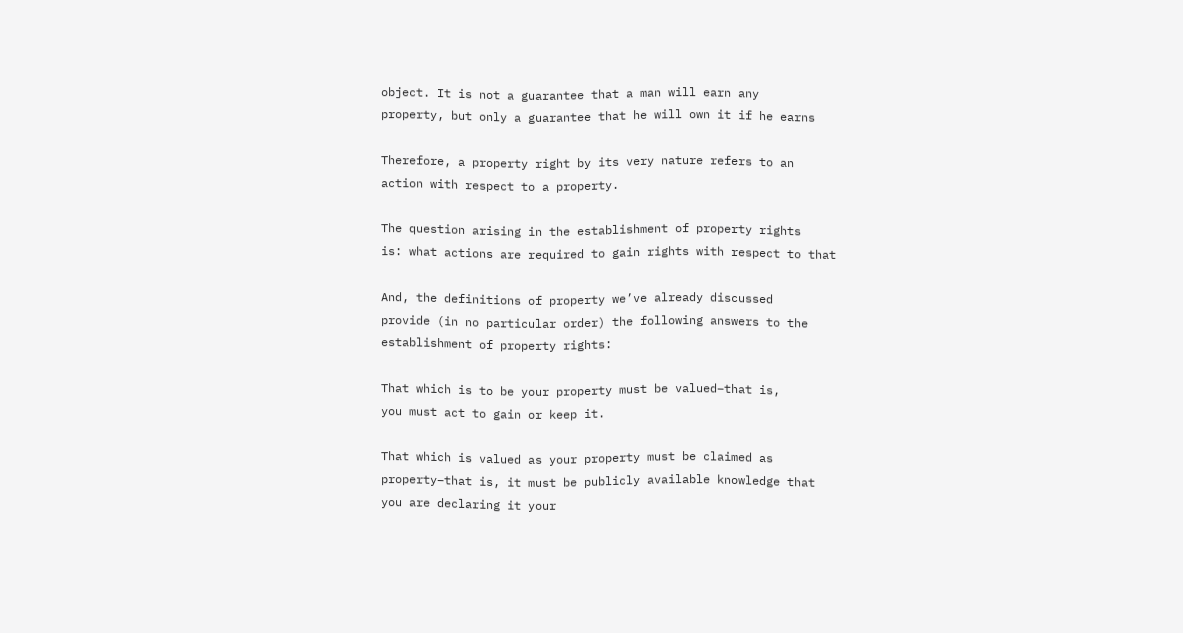object. It is not a guarantee that a man will earn any
property, but only a guarantee that he will own it if he earns

Therefore, a property right by its very nature refers to an
action with respect to a property.

The question arising in the establishment of property rights
is: what actions are required to gain rights with respect to that

And, the definitions of property we’ve already discussed
provide (in no particular order) the following answers to the
establishment of property rights:

That which is to be your property must be valued–that is,
you must act to gain or keep it.

That which is valued as your property must be claimed as
property–that is, it must be publicly available knowledge that
you are declaring it your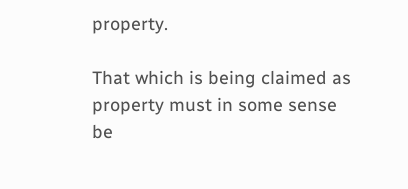property.

That which is being claimed as property must in some sense
be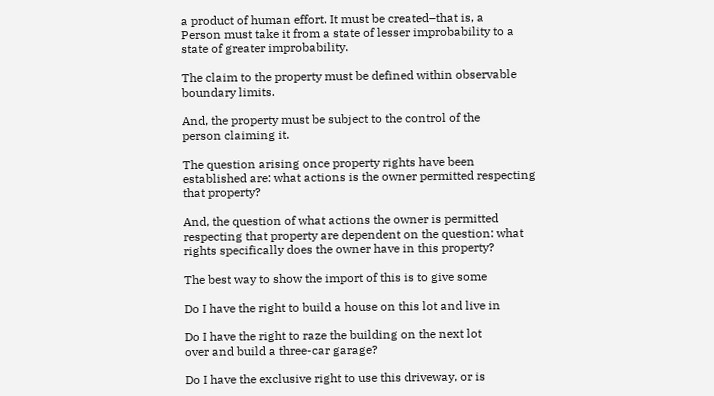a product of human effort. It must be created–that is, a
Person must take it from a state of lesser improbability to a
state of greater improbability.

The claim to the property must be defined within observable
boundary limits.

And, the property must be subject to the control of the
person claiming it.

The question arising once property rights have been
established are: what actions is the owner permitted respecting
that property?

And, the question of what actions the owner is permitted
respecting that property are dependent on the question: what
rights specifically does the owner have in this property?

The best way to show the import of this is to give some

Do I have the right to build a house on this lot and live in

Do I have the right to raze the building on the next lot
over and build a three-car garage?

Do I have the exclusive right to use this driveway, or is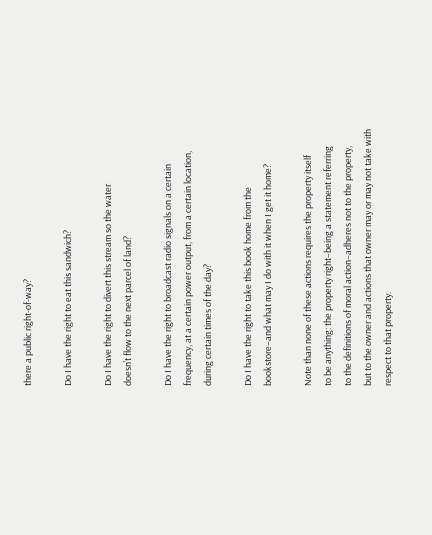there a public right-of-way?

Do I have the right to eat this sandwich?

Do I have the right to divert this stream so the water
doesn’t flow to the next parcel of land?

Do I have the right to broadcast radio signals on a certain
frequency, at a certain power output, from a certain location,
during certain times of the day?

Do I have the right to take this book home from the
bookstore–and what may I do with it when I get it home?

Note than none of these actions requires the property itself
to be anything: the property right–being a statement referring
to the definitions of moral action–adheres not to the property,
but to the owner and actions that owner may or may not take with
respect to that property.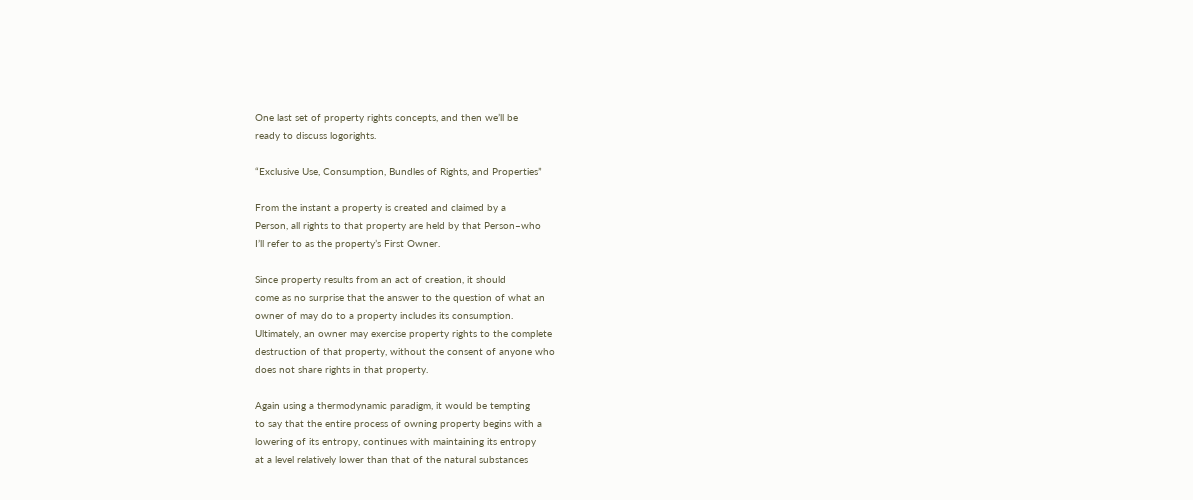One last set of property rights concepts, and then we’ll be
ready to discuss logorights.

“Exclusive Use, Consumption, Bundles of Rights, and Properties”

From the instant a property is created and claimed by a
Person, all rights to that property are held by that Person–who
I’ll refer to as the property’s First Owner.

Since property results from an act of creation, it should
come as no surprise that the answer to the question of what an
owner of may do to a property includes its consumption.
Ultimately, an owner may exercise property rights to the complete
destruction of that property, without the consent of anyone who
does not share rights in that property.

Again using a thermodynamic paradigm, it would be tempting
to say that the entire process of owning property begins with a
lowering of its entropy, continues with maintaining its entropy
at a level relatively lower than that of the natural substances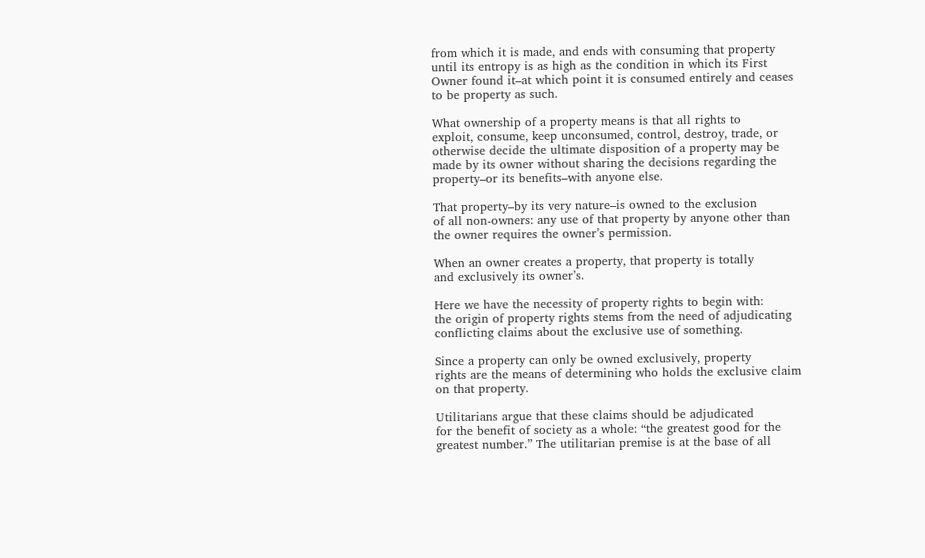from which it is made, and ends with consuming that property
until its entropy is as high as the condition in which its First
Owner found it–at which point it is consumed entirely and ceases
to be property as such.

What ownership of a property means is that all rights to
exploit, consume, keep unconsumed, control, destroy, trade, or
otherwise decide the ultimate disposition of a property may be
made by its owner without sharing the decisions regarding the
property–or its benefits–with anyone else.

That property–by its very nature–is owned to the exclusion
of all non-owners: any use of that property by anyone other than
the owner requires the owner’s permission.

When an owner creates a property, that property is totally
and exclusively its owner’s.

Here we have the necessity of property rights to begin with:
the origin of property rights stems from the need of adjudicating
conflicting claims about the exclusive use of something.

Since a property can only be owned exclusively, property
rights are the means of determining who holds the exclusive claim
on that property.

Utilitarians argue that these claims should be adjudicated
for the benefit of society as a whole: “the greatest good for the
greatest number.” The utilitarian premise is at the base of all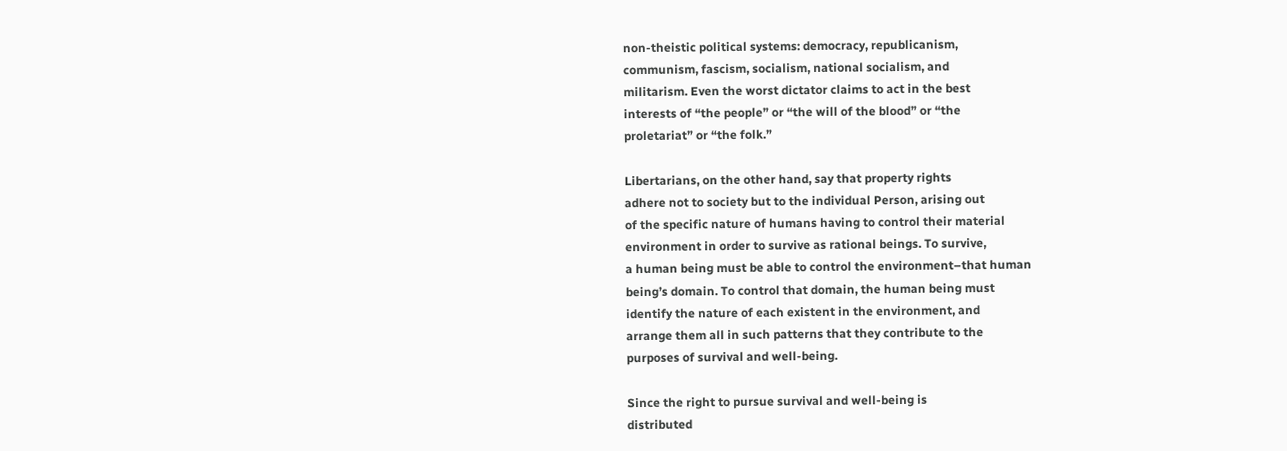non-theistic political systems: democracy, republicanism,
communism, fascism, socialism, national socialism, and
militarism. Even the worst dictator claims to act in the best
interests of “the people” or “the will of the blood” or “the
proletariat” or “the folk.”

Libertarians, on the other hand, say that property rights
adhere not to society but to the individual Person, arising out
of the specific nature of humans having to control their material
environment in order to survive as rational beings. To survive,
a human being must be able to control the environment–that human
being’s domain. To control that domain, the human being must
identify the nature of each existent in the environment, and
arrange them all in such patterns that they contribute to the
purposes of survival and well-being.

Since the right to pursue survival and well-being is
distributed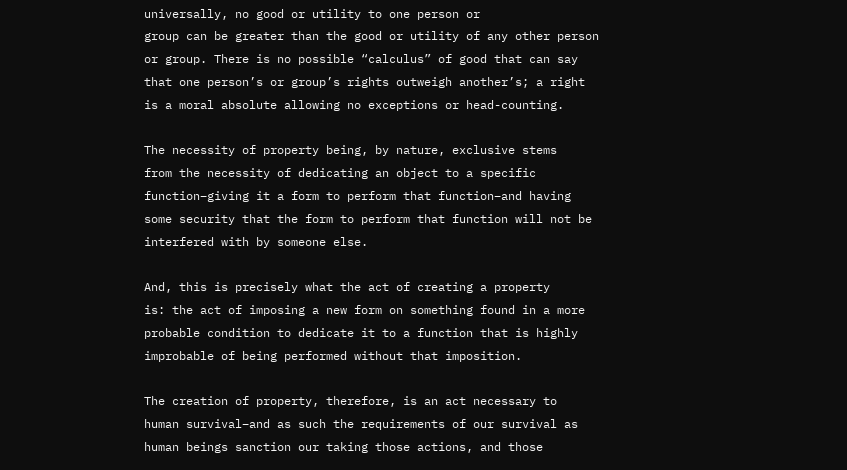universally, no good or utility to one person or
group can be greater than the good or utility of any other person
or group. There is no possible “calculus” of good that can say
that one person’s or group’s rights outweigh another’s; a right
is a moral absolute allowing no exceptions or head-counting.

The necessity of property being, by nature, exclusive stems
from the necessity of dedicating an object to a specific
function–giving it a form to perform that function–and having
some security that the form to perform that function will not be
interfered with by someone else.

And, this is precisely what the act of creating a property
is: the act of imposing a new form on something found in a more
probable condition to dedicate it to a function that is highly
improbable of being performed without that imposition.

The creation of property, therefore, is an act necessary to
human survival–and as such the requirements of our survival as
human beings sanction our taking those actions, and those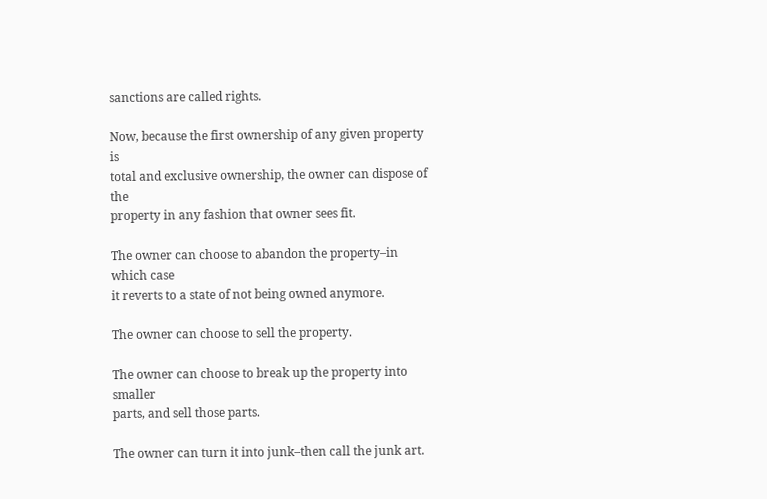sanctions are called rights.

Now, because the first ownership of any given property is
total and exclusive ownership, the owner can dispose of the
property in any fashion that owner sees fit.

The owner can choose to abandon the property–in which case
it reverts to a state of not being owned anymore.

The owner can choose to sell the property.

The owner can choose to break up the property into smaller
parts, and sell those parts.

The owner can turn it into junk–then call the junk art.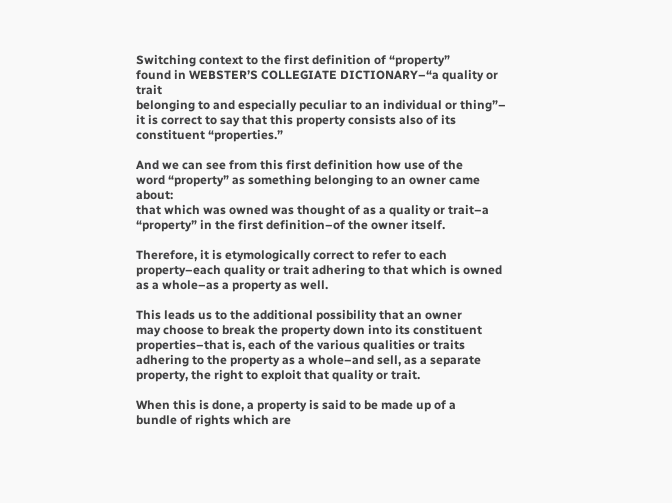Switching context to the first definition of “property”
found in WEBSTER’S COLLEGIATE DICTIONARY–“a quality or trait
belonging to and especially peculiar to an individual or thing”–
it is correct to say that this property consists also of its
constituent “properties.”

And we can see from this first definition how use of the
word “property” as something belonging to an owner came about:
that which was owned was thought of as a quality or trait–a
“property” in the first definition–of the owner itself.

Therefore, it is etymologically correct to refer to each
property–each quality or trait adhering to that which is owned
as a whole–as a property as well.

This leads us to the additional possibility that an owner
may choose to break the property down into its constituent
properties–that is, each of the various qualities or traits
adhering to the property as a whole–and sell, as a separate
property, the right to exploit that quality or trait.

When this is done, a property is said to be made up of a
bundle of rights which are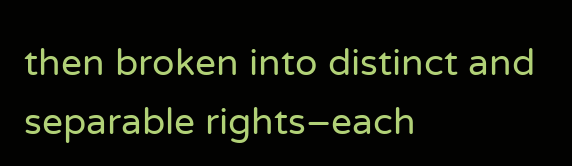then broken into distinct and
separable rights–each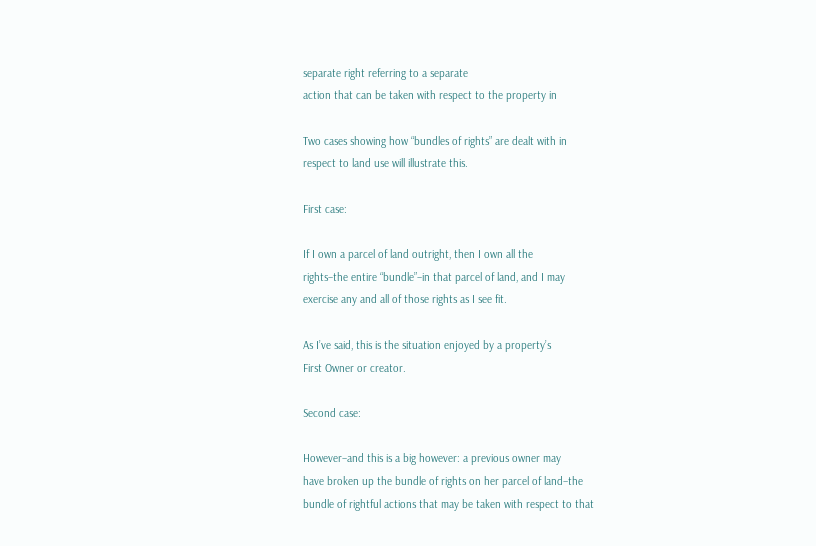separate right referring to a separate
action that can be taken with respect to the property in

Two cases showing how “bundles of rights” are dealt with in
respect to land use will illustrate this.

First case:

If I own a parcel of land outright, then I own all the
rights–the entire “bundle”–in that parcel of land, and I may
exercise any and all of those rights as I see fit.

As I’ve said, this is the situation enjoyed by a property’s
First Owner or creator.

Second case:

However–and this is a big however: a previous owner may
have broken up the bundle of rights on her parcel of land–the
bundle of rightful actions that may be taken with respect to that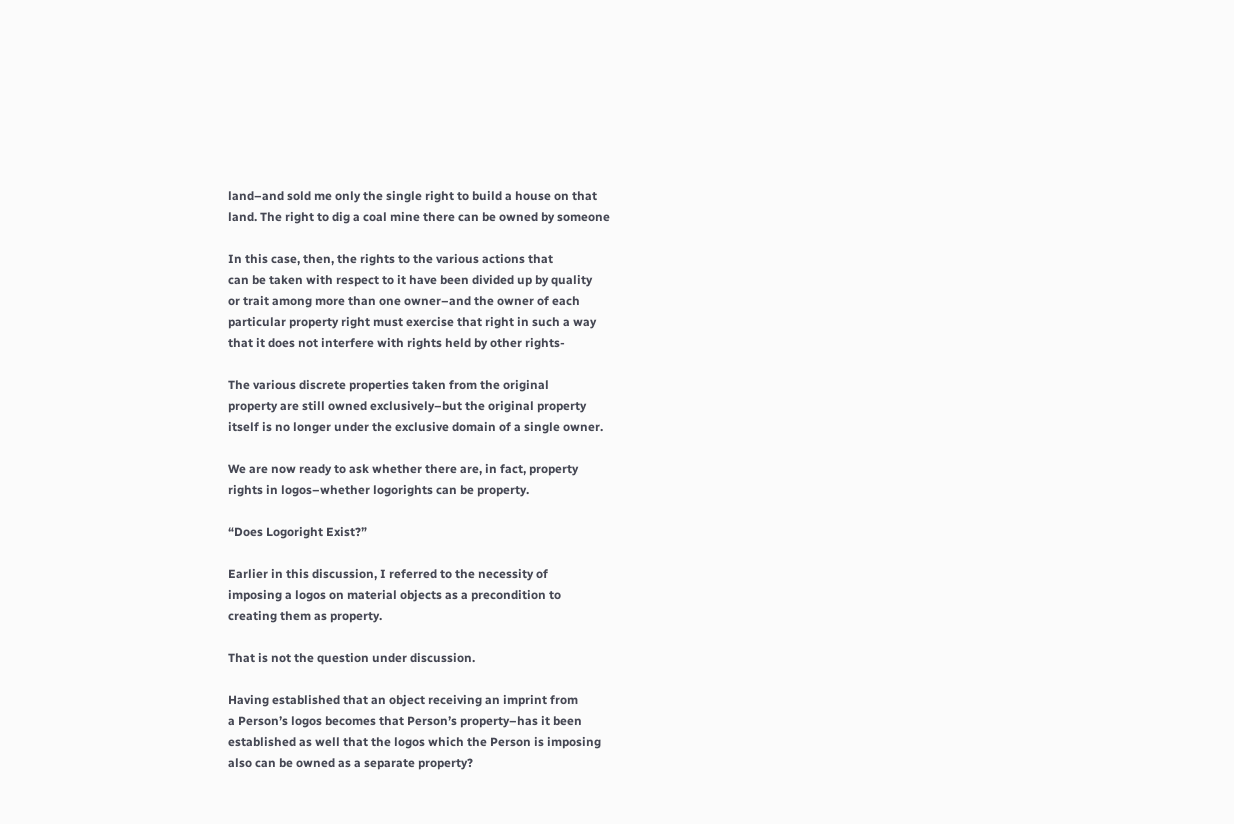land–and sold me only the single right to build a house on that
land. The right to dig a coal mine there can be owned by someone

In this case, then, the rights to the various actions that
can be taken with respect to it have been divided up by quality
or trait among more than one owner–and the owner of each
particular property right must exercise that right in such a way
that it does not interfere with rights held by other rights-

The various discrete properties taken from the original
property are still owned exclusively–but the original property
itself is no longer under the exclusive domain of a single owner.

We are now ready to ask whether there are, in fact, property
rights in logos–whether logorights can be property.

“Does Logoright Exist?”

Earlier in this discussion, I referred to the necessity of
imposing a logos on material objects as a precondition to
creating them as property.

That is not the question under discussion.

Having established that an object receiving an imprint from
a Person’s logos becomes that Person’s property–has it been
established as well that the logos which the Person is imposing
also can be owned as a separate property?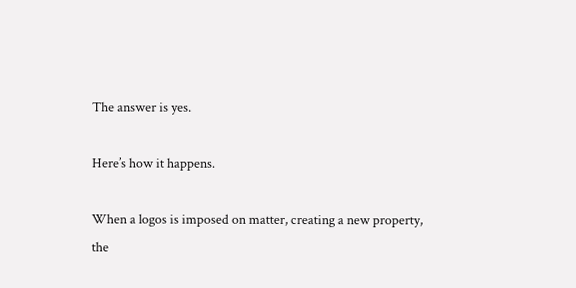The answer is yes.

Here’s how it happens.

When a logos is imposed on matter, creating a new property,
the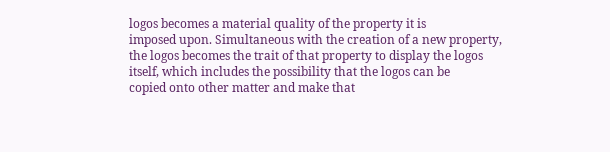logos becomes a material quality of the property it is
imposed upon. Simultaneous with the creation of a new property,
the logos becomes the trait of that property to display the logos
itself, which includes the possibility that the logos can be
copied onto other matter and make that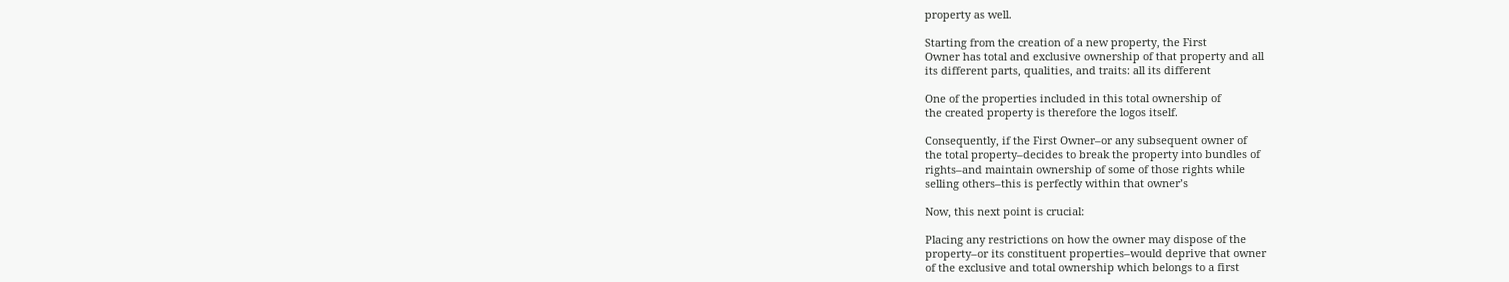property as well.

Starting from the creation of a new property, the First
Owner has total and exclusive ownership of that property and all
its different parts, qualities, and traits: all its different

One of the properties included in this total ownership of
the created property is therefore the logos itself.

Consequently, if the First Owner–or any subsequent owner of
the total property–decides to break the property into bundles of
rights–and maintain ownership of some of those rights while
selling others–this is perfectly within that owner’s

Now, this next point is crucial:

Placing any restrictions on how the owner may dispose of the
property–or its constituent properties–would deprive that owner
of the exclusive and total ownership which belongs to a first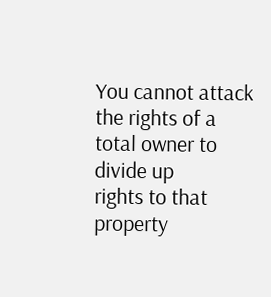You cannot attack the rights of a total owner to divide up
rights to that property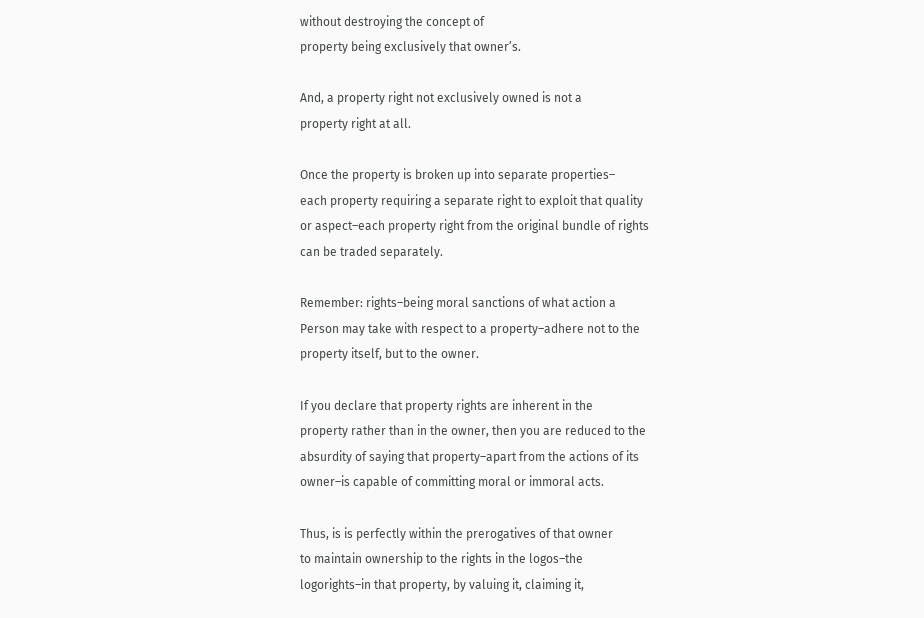without destroying the concept of
property being exclusively that owner’s.

And, a property right not exclusively owned is not a
property right at all.

Once the property is broken up into separate properties–
each property requiring a separate right to exploit that quality
or aspect–each property right from the original bundle of rights
can be traded separately.

Remember: rights–being moral sanctions of what action a
Person may take with respect to a property–adhere not to the
property itself, but to the owner.

If you declare that property rights are inherent in the
property rather than in the owner, then you are reduced to the
absurdity of saying that property–apart from the actions of its
owner–is capable of committing moral or immoral acts.

Thus, is is perfectly within the prerogatives of that owner
to maintain ownership to the rights in the logos–the
logorights–in that property, by valuing it, claiming it,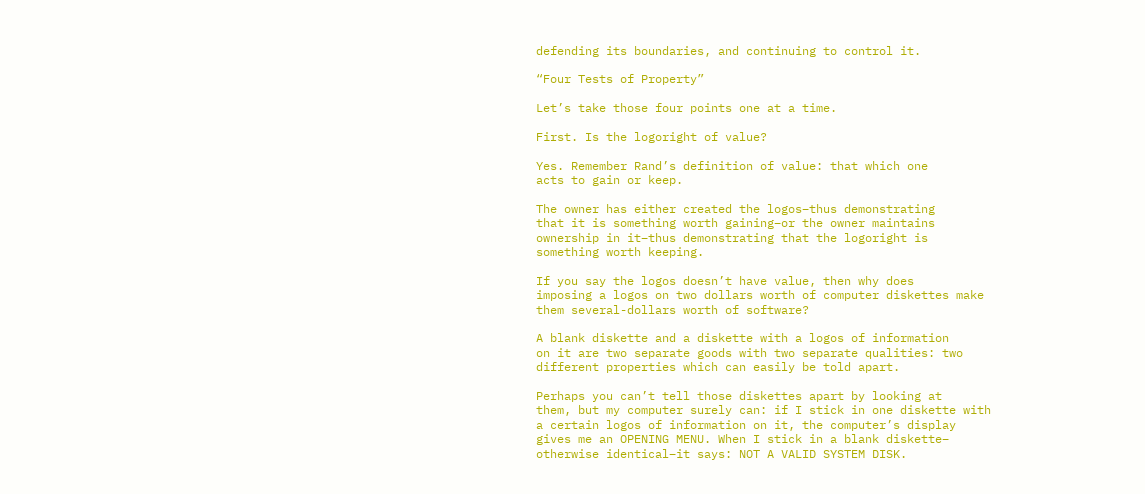defending its boundaries, and continuing to control it.

“Four Tests of Property”

Let’s take those four points one at a time.

First. Is the logoright of value?

Yes. Remember Rand’s definition of value: that which one
acts to gain or keep.

The owner has either created the logos–thus demonstrating
that it is something worth gaining–or the owner maintains
ownership in it–thus demonstrating that the logoright is
something worth keeping.

If you say the logos doesn’t have value, then why does
imposing a logos on two dollars worth of computer diskettes make
them several-dollars worth of software?

A blank diskette and a diskette with a logos of information
on it are two separate goods with two separate qualities: two
different properties which can easily be told apart.

Perhaps you can’t tell those diskettes apart by looking at
them, but my computer surely can: if I stick in one diskette with
a certain logos of information on it, the computer’s display
gives me an OPENING MENU. When I stick in a blank diskette–
otherwise identical–it says: NOT A VALID SYSTEM DISK.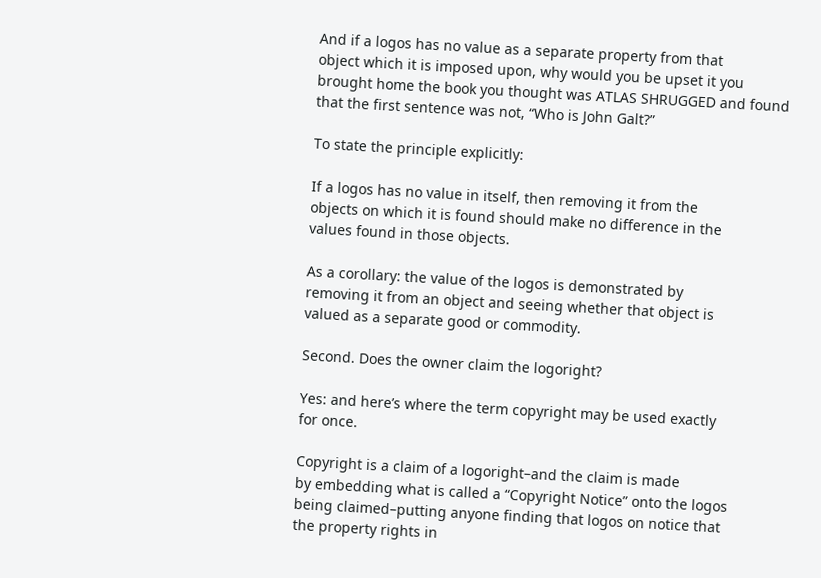And if a logos has no value as a separate property from that
object which it is imposed upon, why would you be upset it you
brought home the book you thought was ATLAS SHRUGGED and found
that the first sentence was not, “Who is John Galt?”

To state the principle explicitly:

If a logos has no value in itself, then removing it from the
objects on which it is found should make no difference in the
values found in those objects.

As a corollary: the value of the logos is demonstrated by
removing it from an object and seeing whether that object is
valued as a separate good or commodity.

Second. Does the owner claim the logoright?

Yes: and here’s where the term copyright may be used exactly
for once.

Copyright is a claim of a logoright–and the claim is made
by embedding what is called a “Copyright Notice” onto the logos
being claimed–putting anyone finding that logos on notice that
the property rights in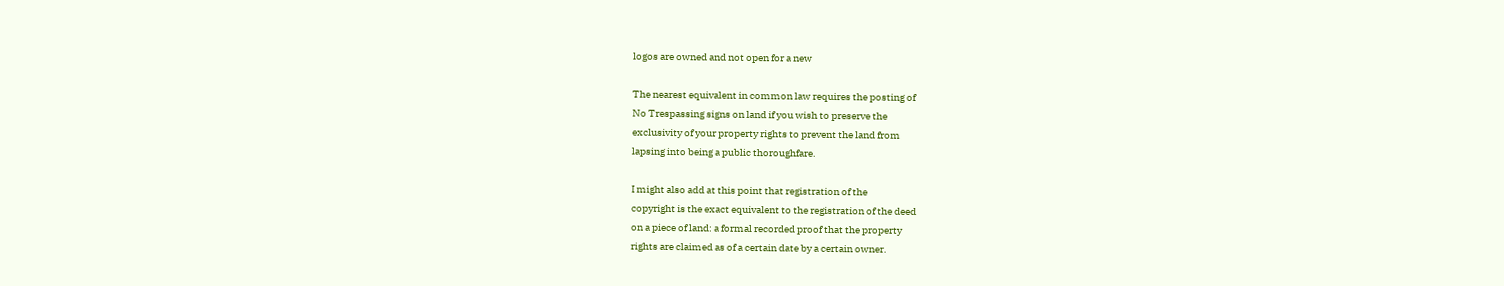logos are owned and not open for a new

The nearest equivalent in common law requires the posting of
No Trespassing signs on land if you wish to preserve the
exclusivity of your property rights to prevent the land from
lapsing into being a public thoroughfare.

I might also add at this point that registration of the
copyright is the exact equivalent to the registration of the deed
on a piece of land: a formal recorded proof that the property
rights are claimed as of a certain date by a certain owner.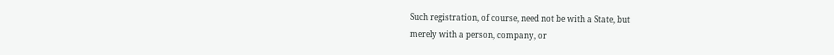Such registration, of course, need not be with a State, but
merely with a person, company, or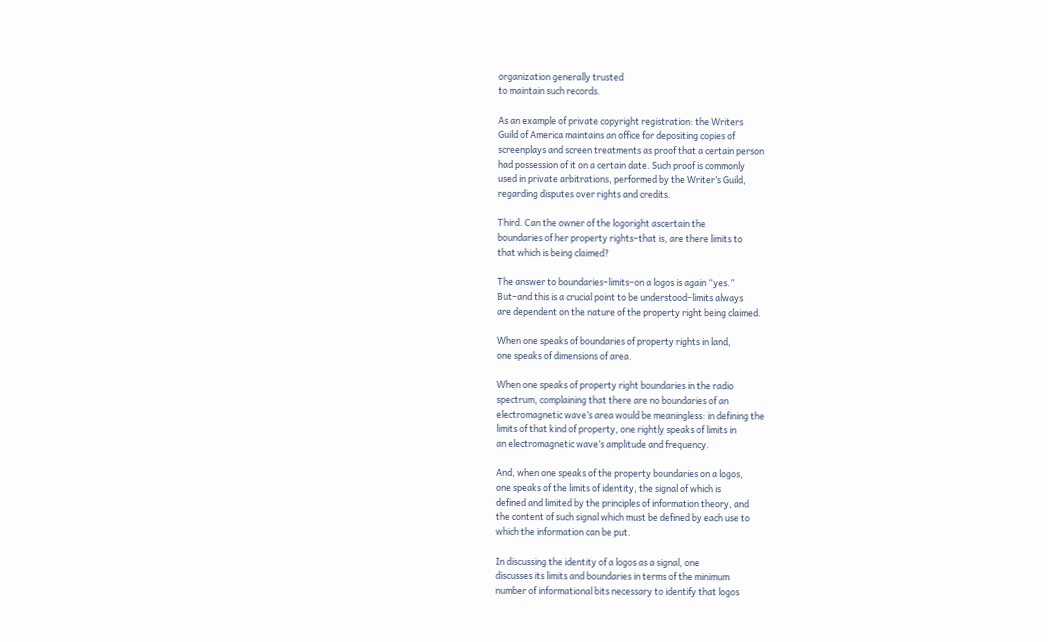organization generally trusted
to maintain such records.

As an example of private copyright registration: the Writers
Guild of America maintains an office for depositing copies of
screenplays and screen treatments as proof that a certain person
had possession of it on a certain date. Such proof is commonly
used in private arbitrations, performed by the Writer’s Guild,
regarding disputes over rights and credits.

Third. Can the owner of the logoright ascertain the
boundaries of her property rights–that is, are there limits to
that which is being claimed?

The answer to boundaries–limits–on a logos is again “yes.”
But–and this is a crucial point to be understood–limits always
are dependent on the nature of the property right being claimed.

When one speaks of boundaries of property rights in land,
one speaks of dimensions of area.

When one speaks of property right boundaries in the radio
spectrum, complaining that there are no boundaries of an
electromagnetic wave’s area would be meaningless: in defining the
limits of that kind of property, one rightly speaks of limits in
an electromagnetic wave’s amplitude and frequency.

And, when one speaks of the property boundaries on a logos,
one speaks of the limits of identity, the signal of which is
defined and limited by the principles of information theory, and
the content of such signal which must be defined by each use to
which the information can be put.

In discussing the identity of a logos as a signal, one
discusses its limits and boundaries in terms of the minimum
number of informational bits necessary to identify that logos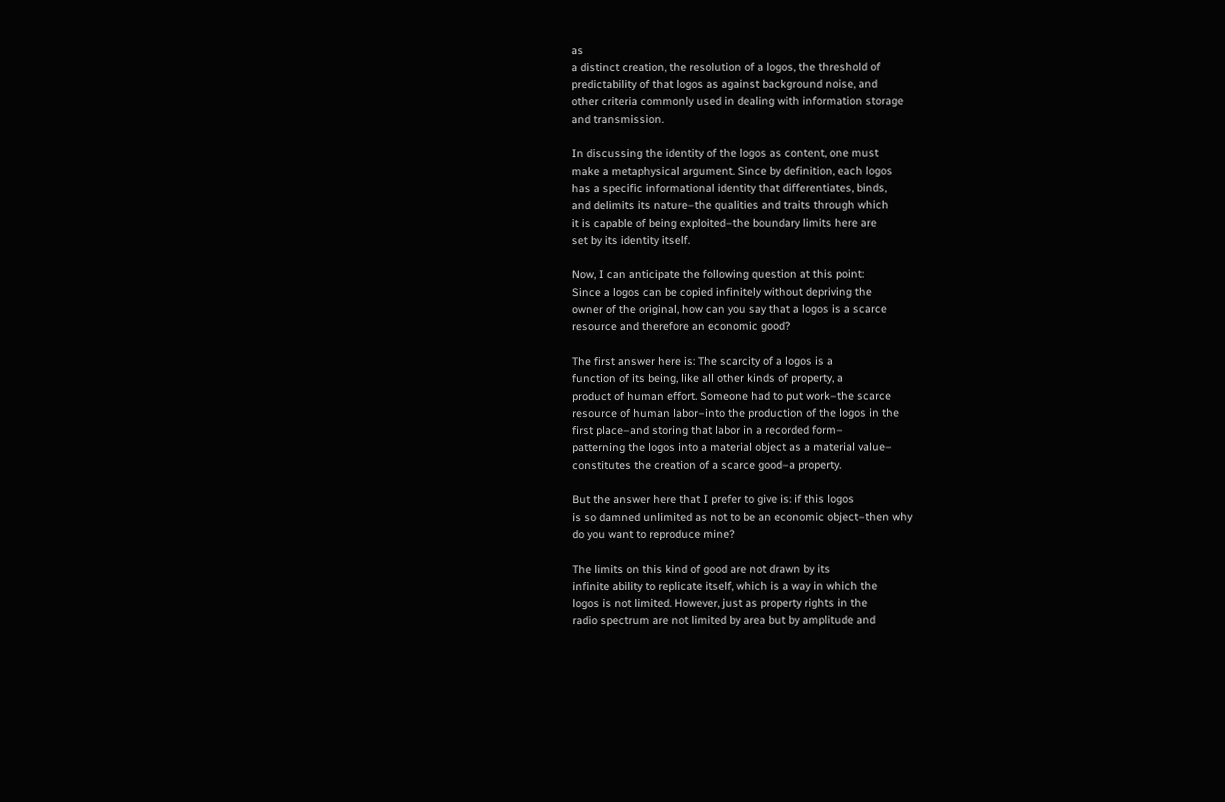as
a distinct creation, the resolution of a logos, the threshold of
predictability of that logos as against background noise, and
other criteria commonly used in dealing with information storage
and transmission.

In discussing the identity of the logos as content, one must
make a metaphysical argument. Since by definition, each logos
has a specific informational identity that differentiates, binds,
and delimits its nature–the qualities and traits through which
it is capable of being exploited–the boundary limits here are
set by its identity itself.

Now, I can anticipate the following question at this point:
Since a logos can be copied infinitely without depriving the
owner of the original, how can you say that a logos is a scarce
resource and therefore an economic good?

The first answer here is: The scarcity of a logos is a
function of its being, like all other kinds of property, a
product of human effort. Someone had to put work–the scarce
resource of human labor–into the production of the logos in the
first place–and storing that labor in a recorded form–
patterning the logos into a material object as a material value–
constitutes the creation of a scarce good–a property.

But the answer here that I prefer to give is: if this logos
is so damned unlimited as not to be an economic object–then why
do you want to reproduce mine?

The limits on this kind of good are not drawn by its
infinite ability to replicate itself, which is a way in which the
logos is not limited. However, just as property rights in the
radio spectrum are not limited by area but by amplitude and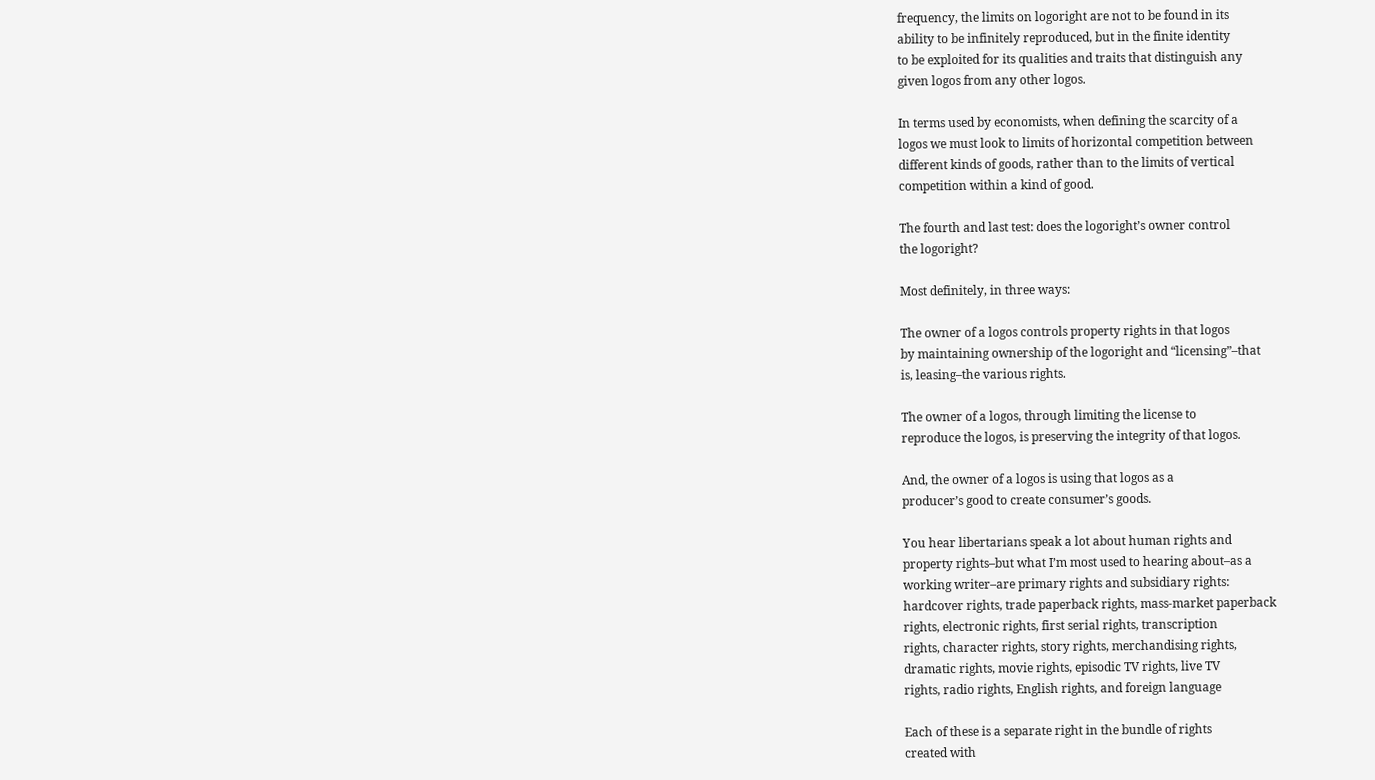frequency, the limits on logoright are not to be found in its
ability to be infinitely reproduced, but in the finite identity
to be exploited for its qualities and traits that distinguish any
given logos from any other logos.

In terms used by economists, when defining the scarcity of a
logos we must look to limits of horizontal competition between
different kinds of goods, rather than to the limits of vertical
competition within a kind of good.

The fourth and last test: does the logoright’s owner control
the logoright?

Most definitely, in three ways:

The owner of a logos controls property rights in that logos
by maintaining ownership of the logoright and “licensing”–that
is, leasing–the various rights.

The owner of a logos, through limiting the license to
reproduce the logos, is preserving the integrity of that logos.

And, the owner of a logos is using that logos as a
producer’s good to create consumer’s goods.

You hear libertarians speak a lot about human rights and
property rights–but what I’m most used to hearing about–as a
working writer–are primary rights and subsidiary rights:
hardcover rights, trade paperback rights, mass-market paperback
rights, electronic rights, first serial rights, transcription
rights, character rights, story rights, merchandising rights,
dramatic rights, movie rights, episodic TV rights, live TV
rights, radio rights, English rights, and foreign language

Each of these is a separate right in the bundle of rights
created with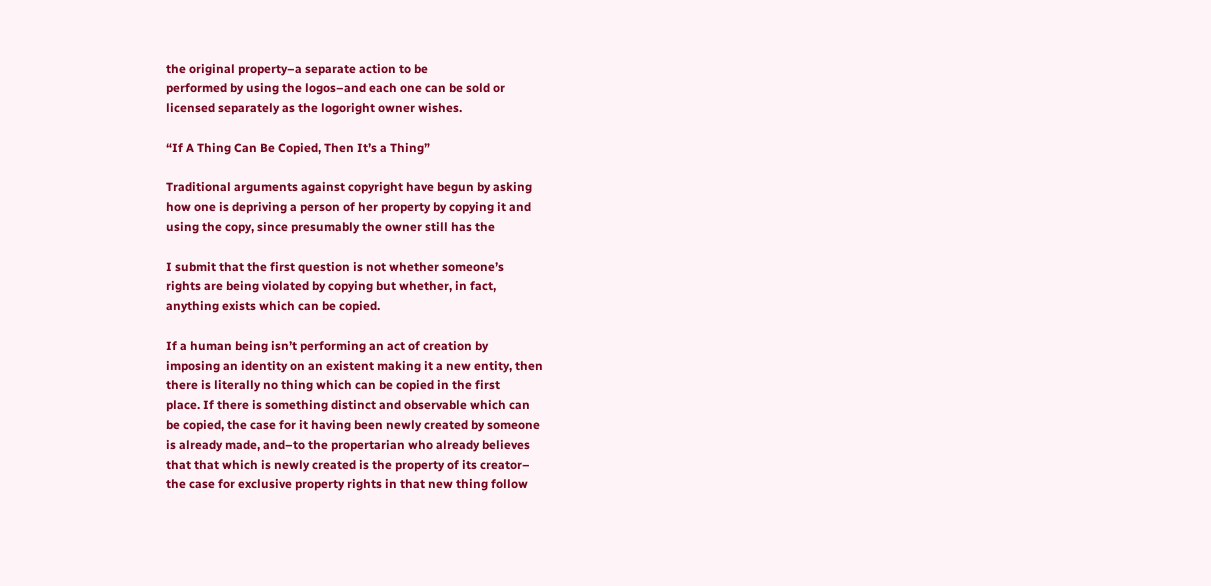the original property–a separate action to be
performed by using the logos–and each one can be sold or
licensed separately as the logoright owner wishes.

“If A Thing Can Be Copied, Then It’s a Thing”

Traditional arguments against copyright have begun by asking
how one is depriving a person of her property by copying it and
using the copy, since presumably the owner still has the

I submit that the first question is not whether someone’s
rights are being violated by copying but whether, in fact,
anything exists which can be copied.

If a human being isn’t performing an act of creation by
imposing an identity on an existent making it a new entity, then
there is literally no thing which can be copied in the first
place. If there is something distinct and observable which can
be copied, the case for it having been newly created by someone
is already made, and–to the propertarian who already believes
that that which is newly created is the property of its creator–
the case for exclusive property rights in that new thing follow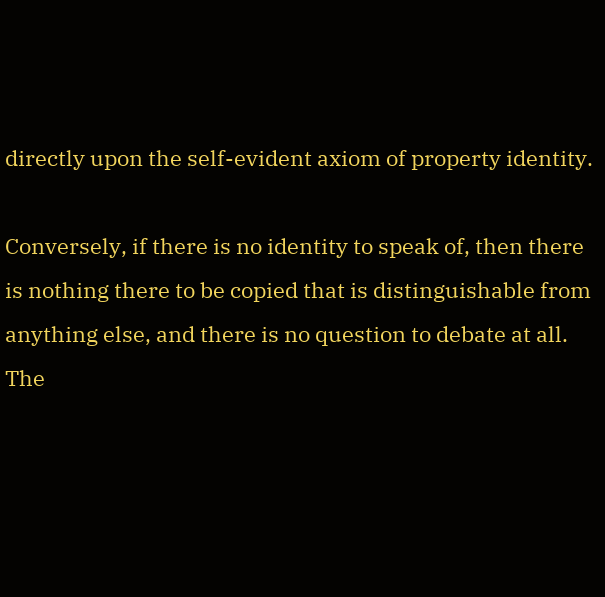directly upon the self-evident axiom of property identity.

Conversely, if there is no identity to speak of, then there
is nothing there to be copied that is distinguishable from
anything else, and there is no question to debate at all. The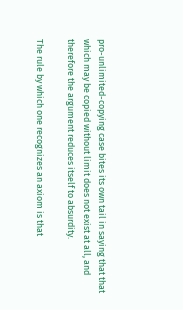pro-unlimited-copying case bites its own tail in saying that that
which may be copied without limit does not exist at all, and
therefore the argument reduces itself to absurdity.

The rule by which one recognizes an axiom is that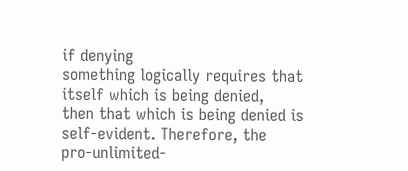if denying
something logically requires that itself which is being denied,
then that which is being denied is self-evident. Therefore, the
pro-unlimited-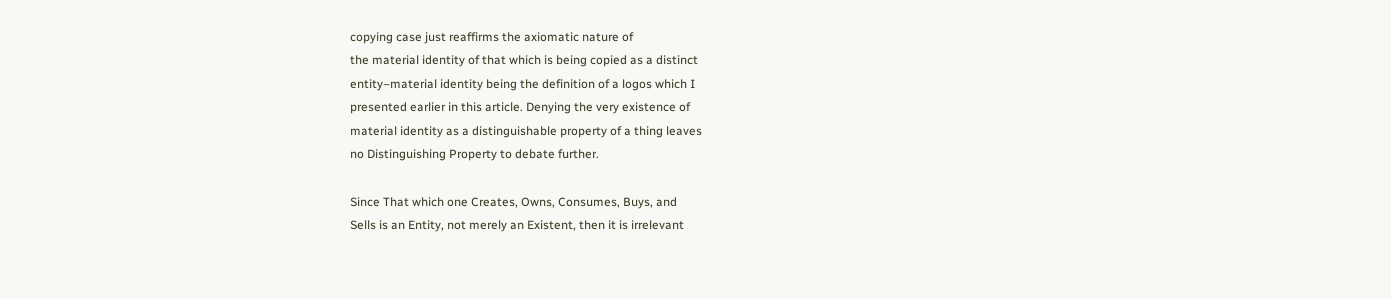copying case just reaffirms the axiomatic nature of
the material identity of that which is being copied as a distinct
entity–material identity being the definition of a logos which I
presented earlier in this article. Denying the very existence of
material identity as a distinguishable property of a thing leaves
no Distinguishing Property to debate further.

Since That which one Creates, Owns, Consumes, Buys, and
Sells is an Entity, not merely an Existent, then it is irrelevant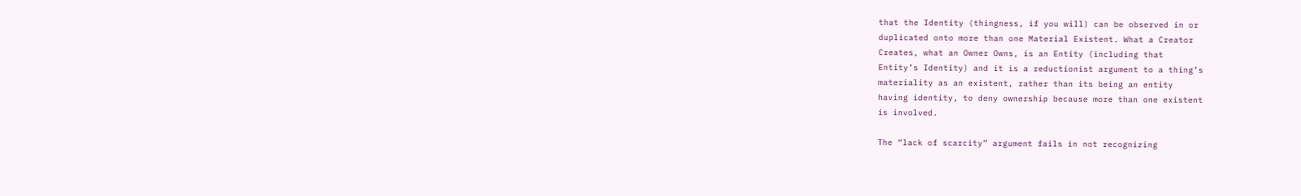that the Identity (thingness, if you will) can be observed in or
duplicated onto more than one Material Existent. What a Creator
Creates, what an Owner Owns, is an Entity (including that
Entity’s Identity) and it is a reductionist argument to a thing’s
materiality as an existent, rather than its being an entity
having identity, to deny ownership because more than one existent
is involved.

The “lack of scarcity” argument fails in not recognizing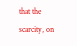that the scarcity, on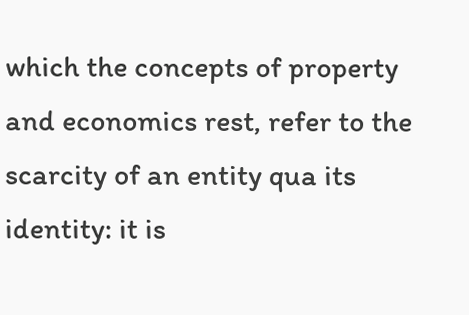which the concepts of property
and economics rest, refer to the scarcity of an entity qua its
identity: it is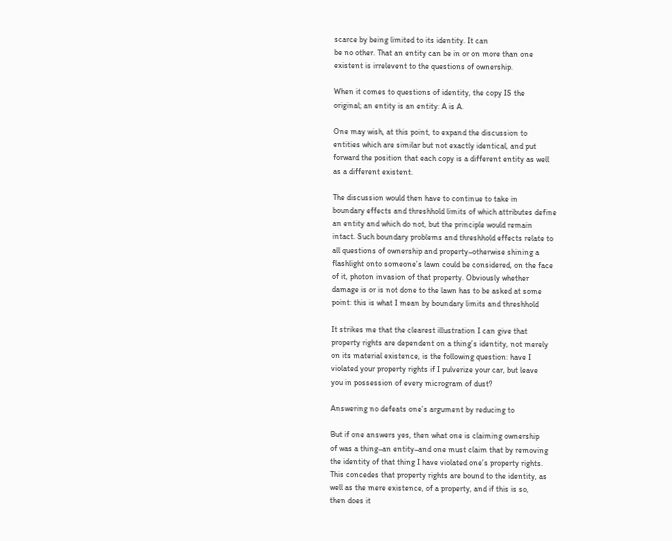scarce by being limited to its identity. It can
be no other. That an entity can be in or on more than one
existent is irrelevent to the questions of ownership.

When it comes to questions of identity, the copy IS the
original; an entity is an entity: A is A.

One may wish, at this point, to expand the discussion to
entities which are similar but not exactly identical, and put
forward the position that each copy is a different entity as well
as a different existent.

The discussion would then have to continue to take in
boundary effects and threshhold limits of which attributes define
an entity and which do not, but the principle would remain
intact. Such boundary problems and threshhold effects relate to
all questions of ownership and property–otherwise shining a
flashlight onto someone’s lawn could be considered, on the face
of it, photon invasion of that property. Obviously whether
damage is or is not done to the lawn has to be asked at some
point: this is what I mean by boundary limits and threshhold

It strikes me that the clearest illustration I can give that
property rights are dependent on a thing’s identity, not merely
on its material existence, is the following question: have I
violated your property rights if I pulverize your car, but leave
you in possession of every microgram of dust?

Answering no defeats one’s argument by reducing to

But if one answers yes, then what one is claiming ownership
of was a thing–an entity–and one must claim that by removing
the identity of that thing I have violated one’s property rights.
This concedes that property rights are bound to the identity, as
well as the mere existence, of a property, and if this is so,
then does it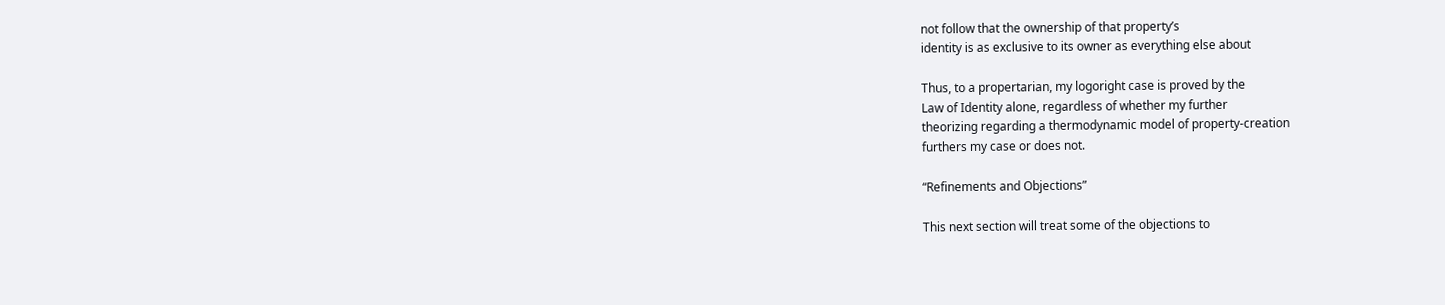not follow that the ownership of that property’s
identity is as exclusive to its owner as everything else about

Thus, to a propertarian, my logoright case is proved by the
Law of Identity alone, regardless of whether my further
theorizing regarding a thermodynamic model of property-creation
furthers my case or does not.

“Refinements and Objections”

This next section will treat some of the objections to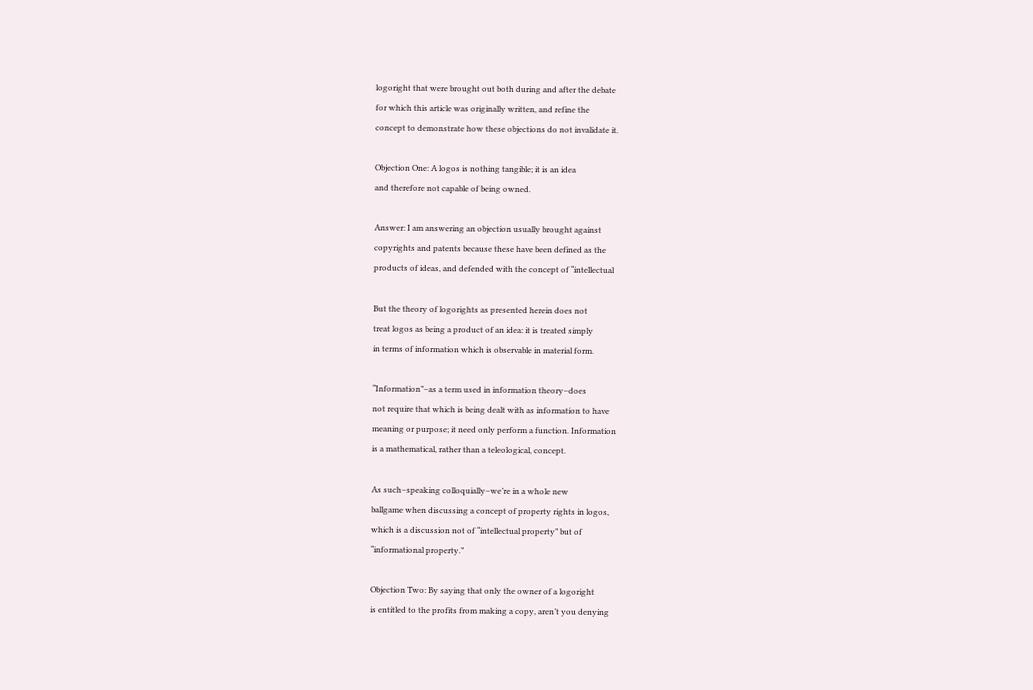logoright that were brought out both during and after the debate
for which this article was originally written, and refine the
concept to demonstrate how these objections do not invalidate it.

Objection One: A logos is nothing tangible; it is an idea
and therefore not capable of being owned.

Answer: I am answering an objection usually brought against
copyrights and patents because these have been defined as the
products of ideas, and defended with the concept of “intellectual

But the theory of logorights as presented herein does not
treat logos as being a product of an idea: it is treated simply
in terms of information which is observable in material form.

“Information”–as a term used in information theory–does
not require that which is being dealt with as information to have
meaning or purpose; it need only perform a function. Information
is a mathematical, rather than a teleological, concept.

As such–speaking colloquially–we’re in a whole new
ballgame when discussing a concept of property rights in logos,
which is a discussion not of “intellectual property” but of
“informational property.”

Objection Two: By saying that only the owner of a logoright
is entitled to the profits from making a copy, aren’t you denying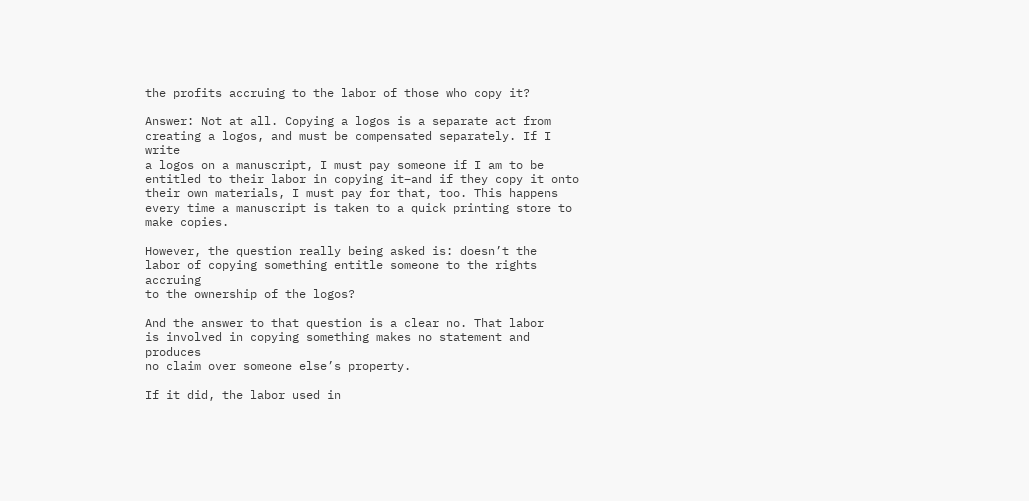the profits accruing to the labor of those who copy it?

Answer: Not at all. Copying a logos is a separate act from
creating a logos, and must be compensated separately. If I write
a logos on a manuscript, I must pay someone if I am to be
entitled to their labor in copying it–and if they copy it onto
their own materials, I must pay for that, too. This happens
every time a manuscript is taken to a quick printing store to
make copies.

However, the question really being asked is: doesn’t the
labor of copying something entitle someone to the rights accruing
to the ownership of the logos?

And the answer to that question is a clear no. That labor
is involved in copying something makes no statement and produces
no claim over someone else’s property.

If it did, the labor used in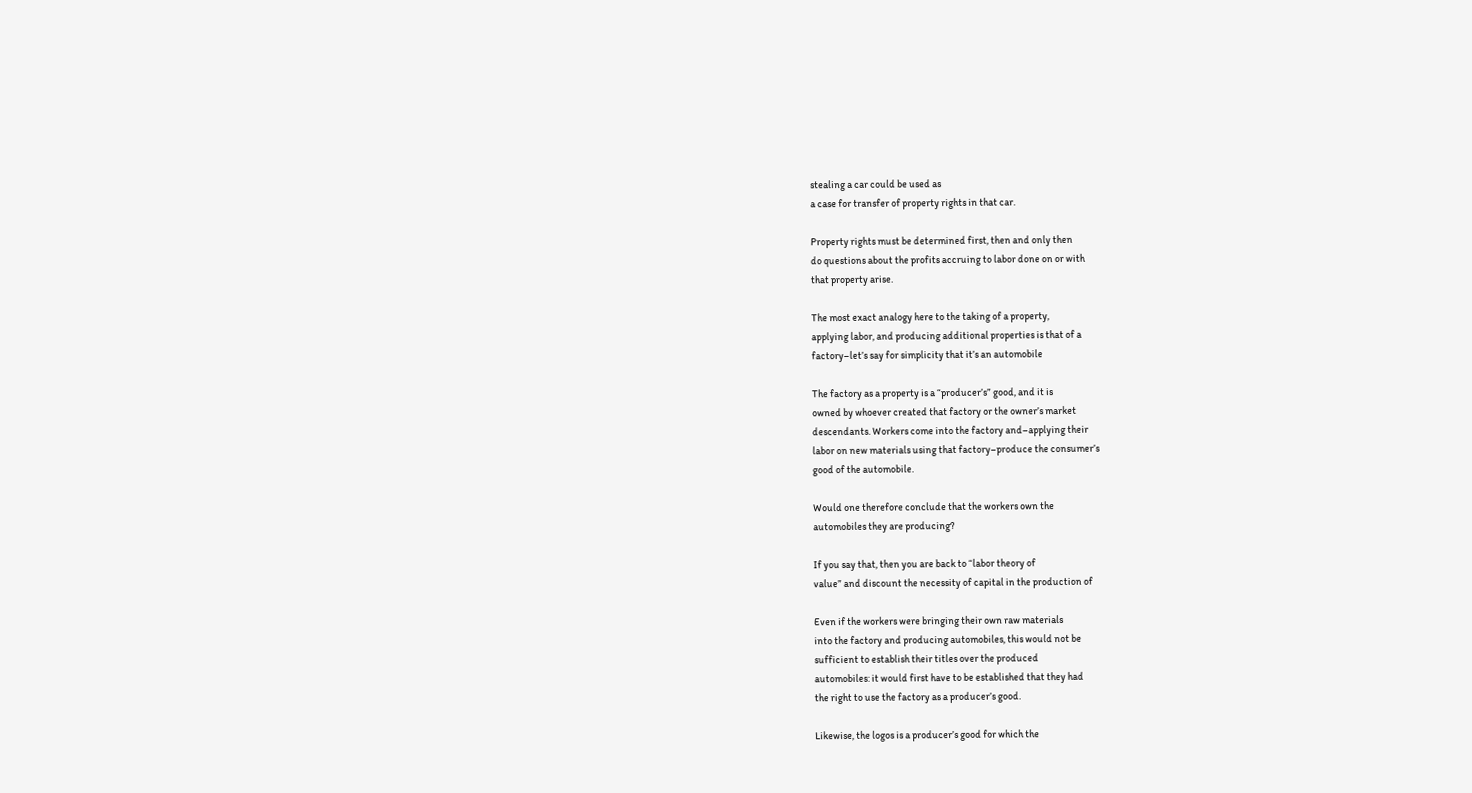stealing a car could be used as
a case for transfer of property rights in that car.

Property rights must be determined first, then and only then
do questions about the profits accruing to labor done on or with
that property arise.

The most exact analogy here to the taking of a property,
applying labor, and producing additional properties is that of a
factory–let’s say for simplicity that it’s an automobile

The factory as a property is a “producer’s” good, and it is
owned by whoever created that factory or the owner’s market
descendants. Workers come into the factory and–applying their
labor on new materials using that factory–produce the consumer’s
good of the automobile.

Would one therefore conclude that the workers own the
automobiles they are producing?

If you say that, then you are back to “labor theory of
value” and discount the necessity of capital in the production of

Even if the workers were bringing their own raw materials
into the factory and producing automobiles, this would not be
sufficient to establish their titles over the produced
automobiles: it would first have to be established that they had
the right to use the factory as a producer’s good.

Likewise, the logos is a producer’s good for which the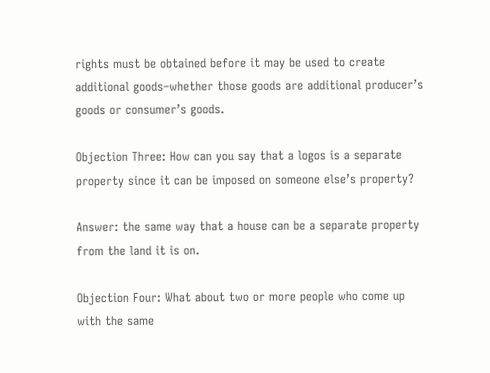rights must be obtained before it may be used to create
additional goods–whether those goods are additional producer’s
goods or consumer’s goods.

Objection Three: How can you say that a logos is a separate
property since it can be imposed on someone else’s property?

Answer: the same way that a house can be a separate property
from the land it is on.

Objection Four: What about two or more people who come up
with the same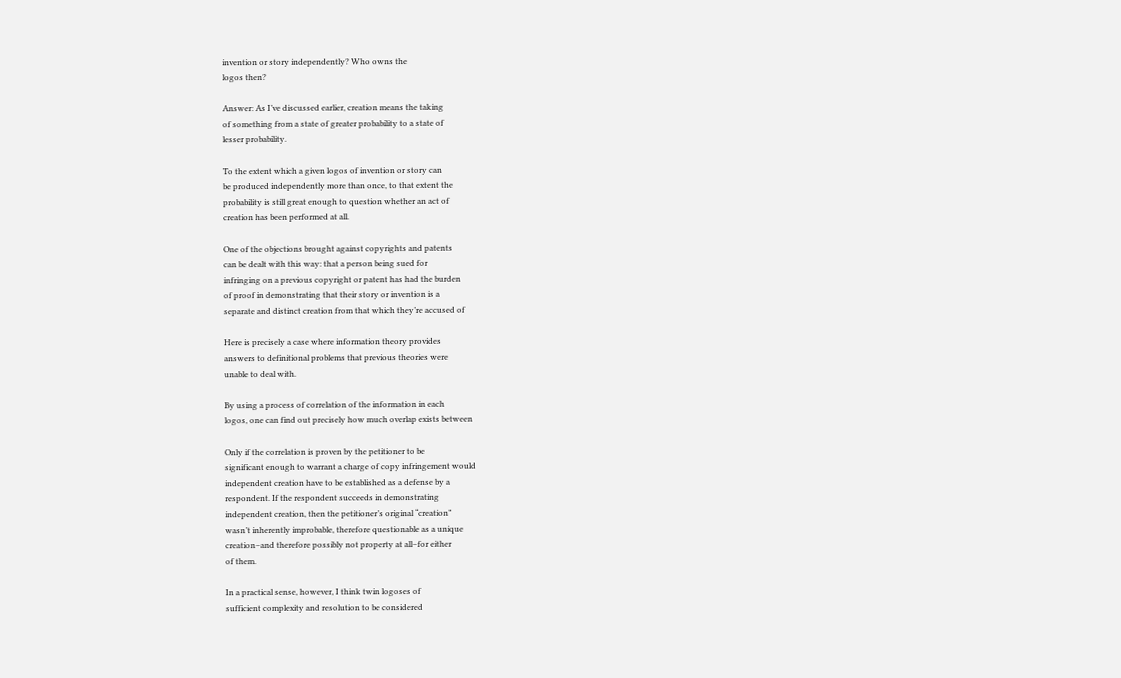invention or story independently? Who owns the
logos then?

Answer: As I’ve discussed earlier, creation means the taking
of something from a state of greater probability to a state of
lesser probability.

To the extent which a given logos of invention or story can
be produced independently more than once, to that extent the
probability is still great enough to question whether an act of
creation has been performed at all.

One of the objections brought against copyrights and patents
can be dealt with this way: that a person being sued for
infringing on a previous copyright or patent has had the burden
of proof in demonstrating that their story or invention is a
separate and distinct creation from that which they’re accused of

Here is precisely a case where information theory provides
answers to definitional problems that previous theories were
unable to deal with.

By using a process of correlation of the information in each
logos, one can find out precisely how much overlap exists between

Only if the correlation is proven by the petitioner to be
significant enough to warrant a charge of copy infringement would
independent creation have to be established as a defense by a
respondent. If the respondent succeeds in demonstrating
independent creation, then the petitioner’s original “creation”
wasn’t inherently improbable, therefore questionable as a unique
creation–and therefore possibly not property at all–for either
of them.

In a practical sense, however, I think twin logoses of
sufficient complexity and resolution to be considered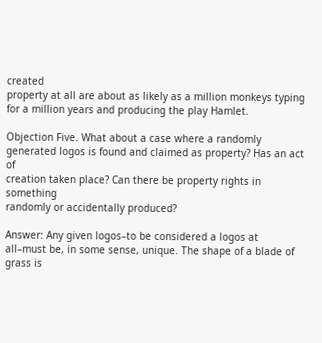created
property at all are about as likely as a million monkeys typing
for a million years and producing the play Hamlet.

Objection Five. What about a case where a randomly
generated logos is found and claimed as property? Has an act of
creation taken place? Can there be property rights in something
randomly or accidentally produced?

Answer: Any given logos–to be considered a logos at
all–must be, in some sense, unique. The shape of a blade of
grass is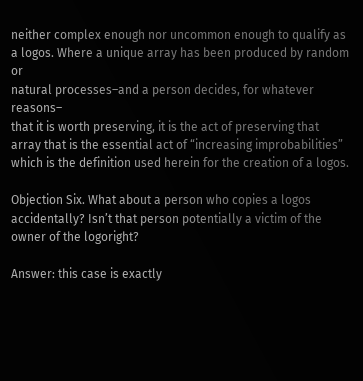neither complex enough nor uncommon enough to qualify as
a logos. Where a unique array has been produced by random or
natural processes–and a person decides, for whatever reasons–
that it is worth preserving, it is the act of preserving that
array that is the essential act of “increasing improbabilities”
which is the definition used herein for the creation of a logos.

Objection Six. What about a person who copies a logos
accidentally? Isn’t that person potentially a victim of the
owner of the logoright?

Answer: this case is exactly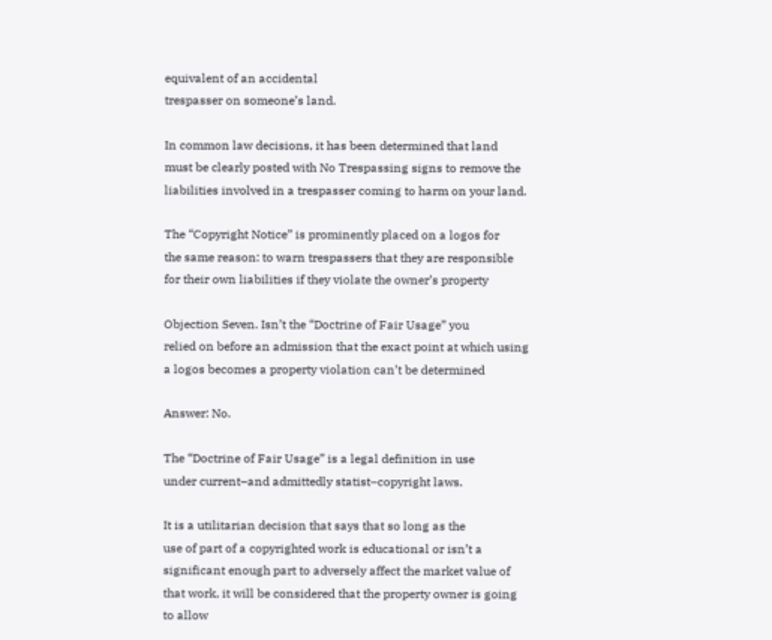equivalent of an accidental
trespasser on someone’s land.

In common law decisions, it has been determined that land
must be clearly posted with No Trespassing signs to remove the
liabilities involved in a trespasser coming to harm on your land.

The “Copyright Notice” is prominently placed on a logos for
the same reason: to warn trespassers that they are responsible
for their own liabilities if they violate the owner’s property

Objection Seven. Isn’t the “Doctrine of Fair Usage” you
relied on before an admission that the exact point at which using
a logos becomes a property violation can’t be determined

Answer: No.

The “Doctrine of Fair Usage” is a legal definition in use
under current–and admittedly statist–copyright laws.

It is a utilitarian decision that says that so long as the
use of part of a copyrighted work is educational or isn’t a
significant enough part to adversely affect the market value of
that work, it will be considered that the property owner is going
to allow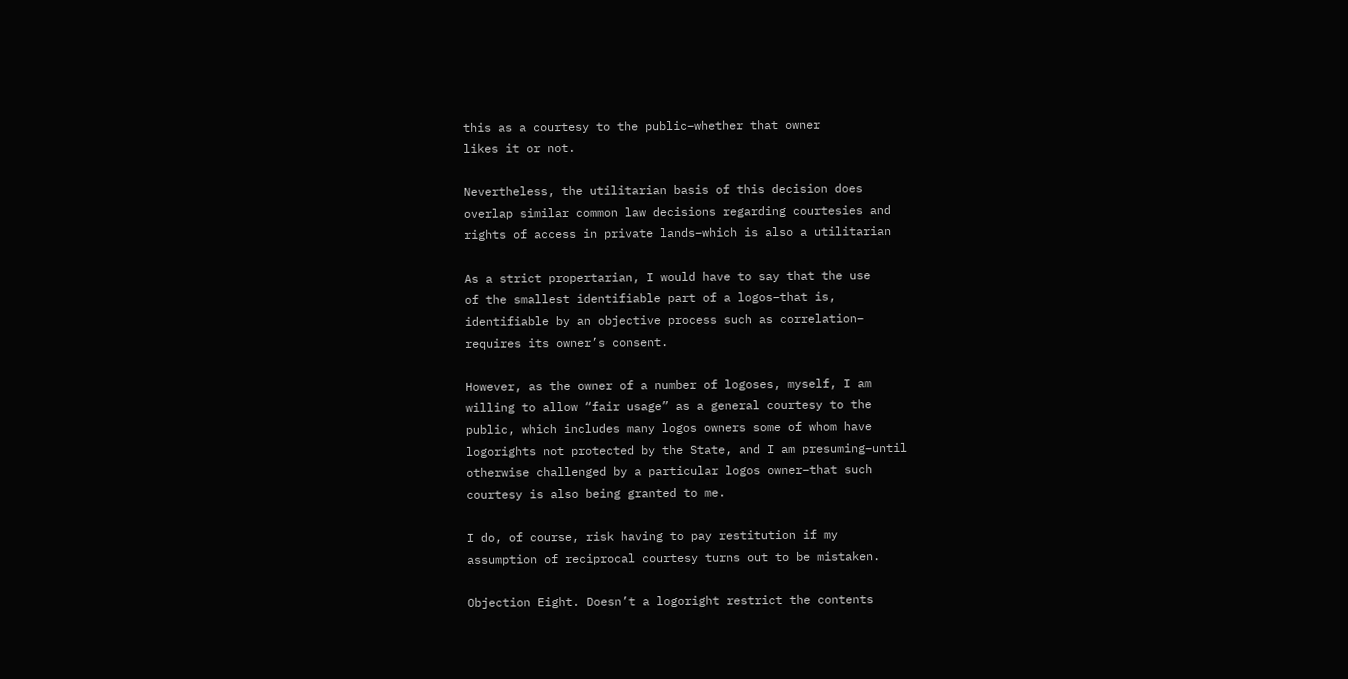this as a courtesy to the public–whether that owner
likes it or not.

Nevertheless, the utilitarian basis of this decision does
overlap similar common law decisions regarding courtesies and
rights of access in private lands–which is also a utilitarian

As a strict propertarian, I would have to say that the use
of the smallest identifiable part of a logos–that is,
identifiable by an objective process such as correlation–
requires its owner’s consent.

However, as the owner of a number of logoses, myself, I am
willing to allow “fair usage” as a general courtesy to the
public, which includes many logos owners some of whom have
logorights not protected by the State, and I am presuming–until
otherwise challenged by a particular logos owner–that such
courtesy is also being granted to me.

I do, of course, risk having to pay restitution if my
assumption of reciprocal courtesy turns out to be mistaken.

Objection Eight. Doesn’t a logoright restrict the contents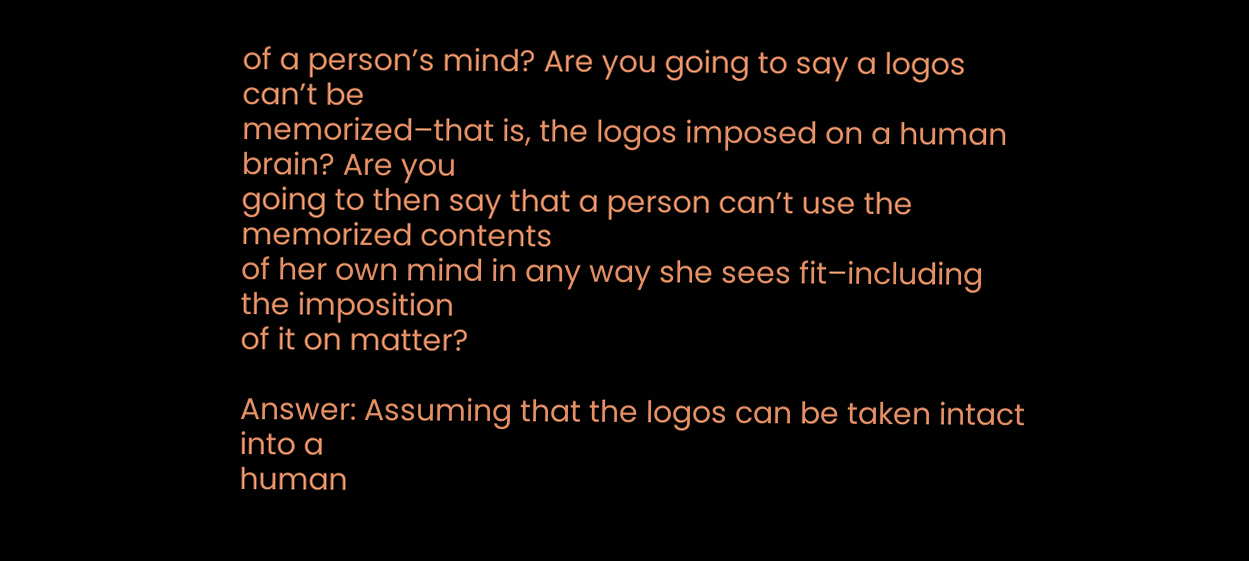of a person’s mind? Are you going to say a logos can’t be
memorized–that is, the logos imposed on a human brain? Are you
going to then say that a person can’t use the memorized contents
of her own mind in any way she sees fit–including the imposition
of it on matter?

Answer: Assuming that the logos can be taken intact into a
human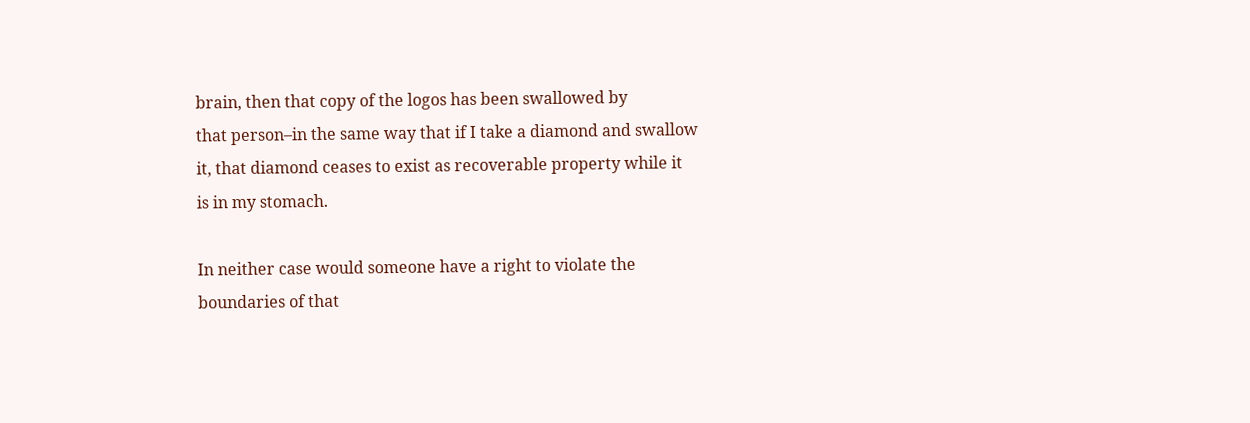brain, then that copy of the logos has been swallowed by
that person–in the same way that if I take a diamond and swallow
it, that diamond ceases to exist as recoverable property while it
is in my stomach.

In neither case would someone have a right to violate the
boundaries of that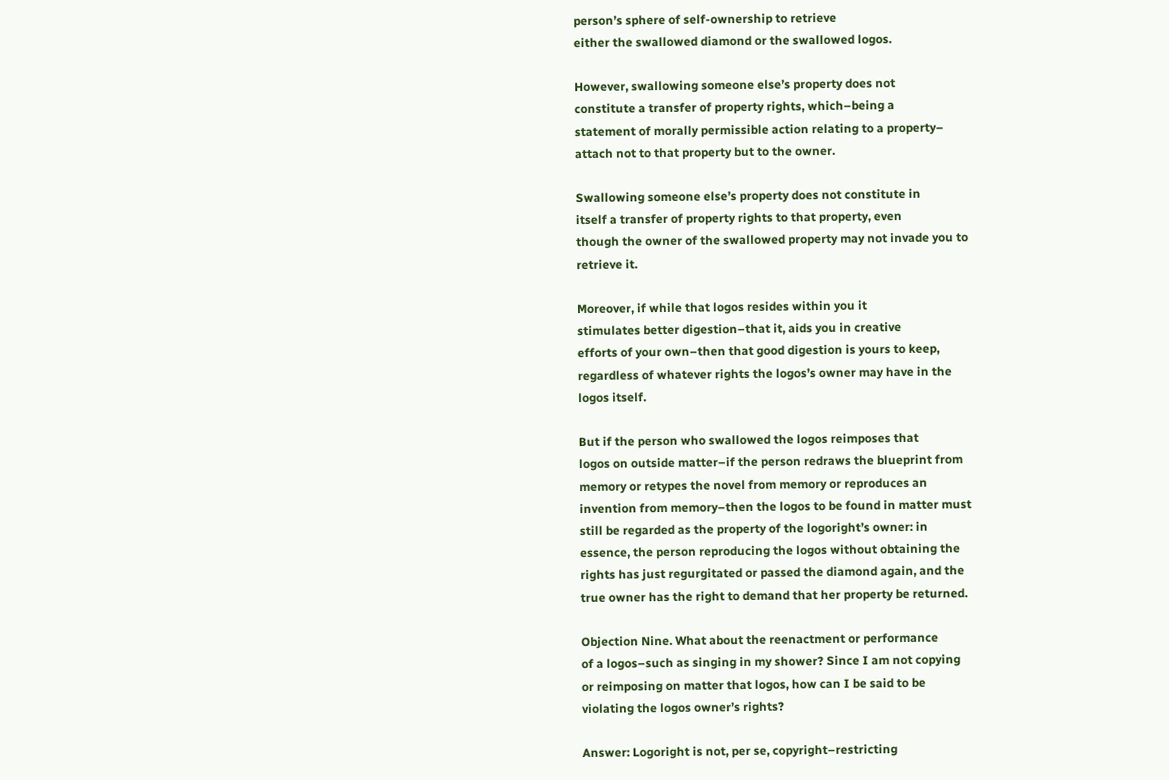person’s sphere of self-ownership to retrieve
either the swallowed diamond or the swallowed logos.

However, swallowing someone else’s property does not
constitute a transfer of property rights, which–being a
statement of morally permissible action relating to a property–
attach not to that property but to the owner.

Swallowing someone else’s property does not constitute in
itself a transfer of property rights to that property, even
though the owner of the swallowed property may not invade you to
retrieve it.

Moreover, if while that logos resides within you it
stimulates better digestion–that it, aids you in creative
efforts of your own–then that good digestion is yours to keep,
regardless of whatever rights the logos’s owner may have in the
logos itself.

But if the person who swallowed the logos reimposes that
logos on outside matter–if the person redraws the blueprint from
memory or retypes the novel from memory or reproduces an
invention from memory–then the logos to be found in matter must
still be regarded as the property of the logoright’s owner: in
essence, the person reproducing the logos without obtaining the
rights has just regurgitated or passed the diamond again, and the
true owner has the right to demand that her property be returned.

Objection Nine. What about the reenactment or performance
of a logos–such as singing in my shower? Since I am not copying
or reimposing on matter that logos, how can I be said to be
violating the logos owner’s rights?

Answer: Logoright is not, per se, copyright–restricting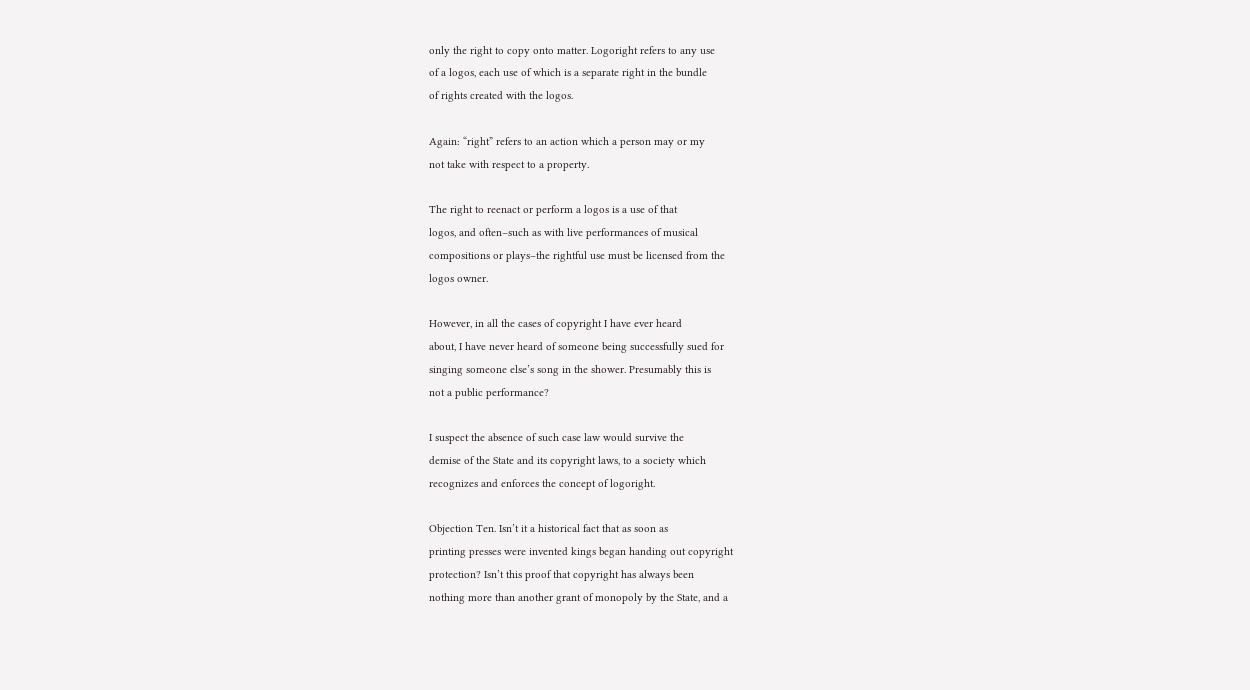only the right to copy onto matter. Logoright refers to any use
of a logos, each use of which is a separate right in the bundle
of rights created with the logos.

Again: “right” refers to an action which a person may or my
not take with respect to a property.

The right to reenact or perform a logos is a use of that
logos, and often–such as with live performances of musical
compositions or plays–the rightful use must be licensed from the
logos owner.

However, in all the cases of copyright I have ever heard
about, I have never heard of someone being successfully sued for
singing someone else’s song in the shower. Presumably this is
not a public performance?

I suspect the absence of such case law would survive the
demise of the State and its copyright laws, to a society which
recognizes and enforces the concept of logoright.

Objection Ten. Isn’t it a historical fact that as soon as
printing presses were invented kings began handing out copyright
protection? Isn’t this proof that copyright has always been
nothing more than another grant of monopoly by the State, and a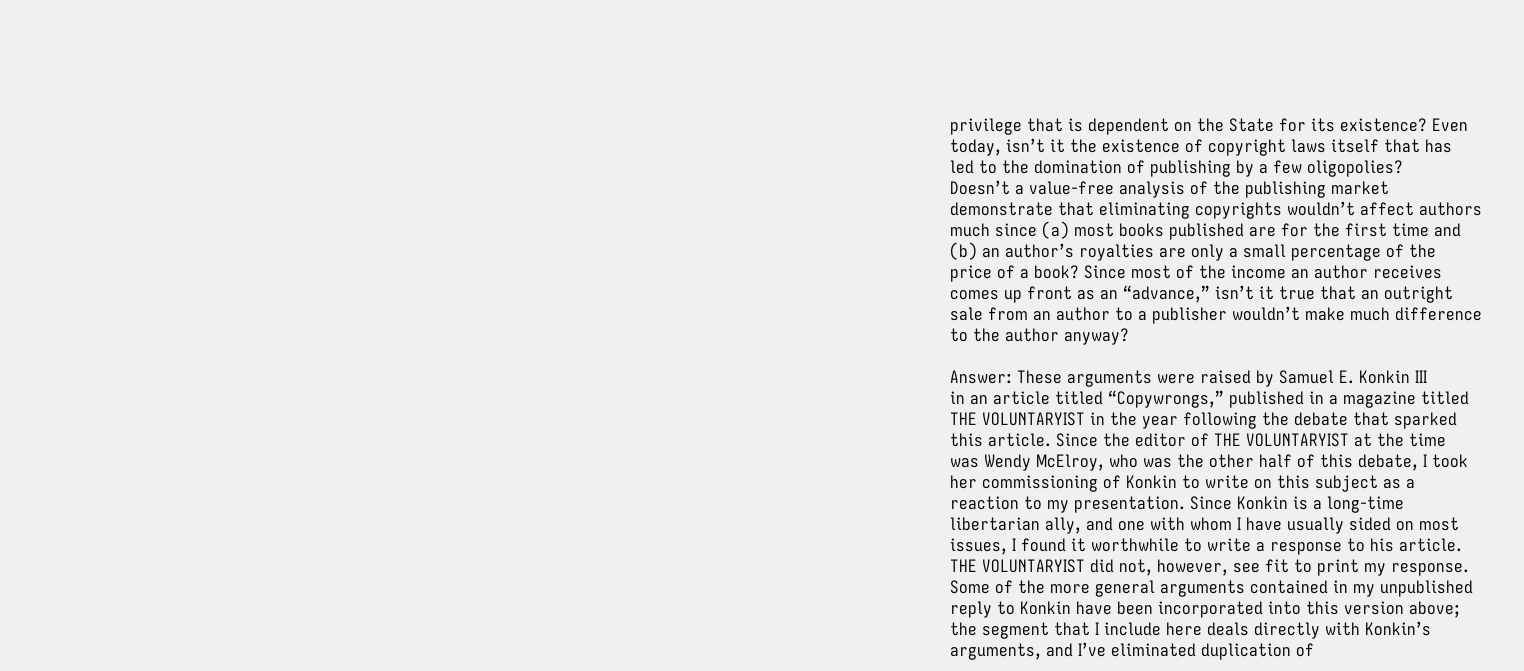privilege that is dependent on the State for its existence? Even
today, isn’t it the existence of copyright laws itself that has
led to the domination of publishing by a few oligopolies?
Doesn’t a value-free analysis of the publishing market
demonstrate that eliminating copyrights wouldn’t affect authors
much since (a) most books published are for the first time and
(b) an author’s royalties are only a small percentage of the
price of a book? Since most of the income an author receives
comes up front as an “advance,” isn’t it true that an outright
sale from an author to a publisher wouldn’t make much difference
to the author anyway?

Answer: These arguments were raised by Samuel E. Konkin III
in an article titled “Copywrongs,” published in a magazine titled
THE VOLUNTARYIST in the year following the debate that sparked
this article. Since the editor of THE VOLUNTARYIST at the time
was Wendy McElroy, who was the other half of this debate, I took
her commissioning of Konkin to write on this subject as a
reaction to my presentation. Since Konkin is a long-time
libertarian ally, and one with whom I have usually sided on most
issues, I found it worthwhile to write a response to his article.
THE VOLUNTARYIST did not, however, see fit to print my response.
Some of the more general arguments contained in my unpublished
reply to Konkin have been incorporated into this version above;
the segment that I include here deals directly with Konkin’s
arguments, and I’ve eliminated duplication of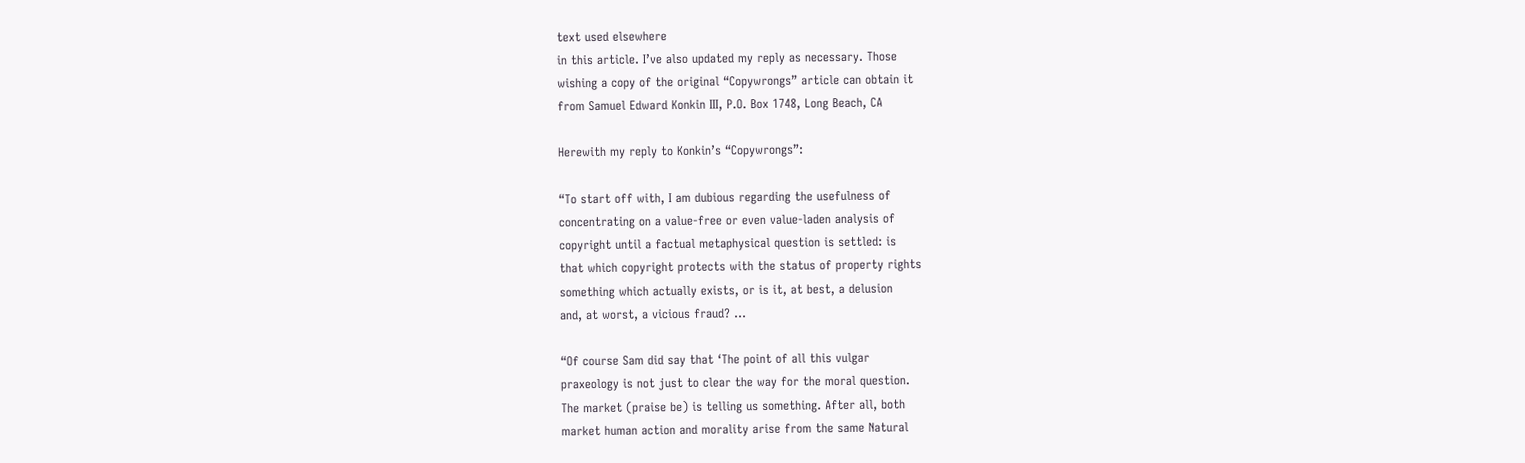text used elsewhere
in this article. I’ve also updated my reply as necessary. Those
wishing a copy of the original “Copywrongs” article can obtain it
from Samuel Edward Konkin III, P.O. Box 1748, Long Beach, CA

Herewith my reply to Konkin’s “Copywrongs”:

“To start off with, I am dubious regarding the usefulness of
concentrating on a value-free or even value-laden analysis of
copyright until a factual metaphysical question is settled: is
that which copyright protects with the status of property rights
something which actually exists, or is it, at best, a delusion
and, at worst, a vicious fraud? …

“Of course Sam did say that ‘The point of all this vulgar
praxeology is not just to clear the way for the moral question.
The market (praise be) is telling us something. After all, both
market human action and morality arise from the same Natural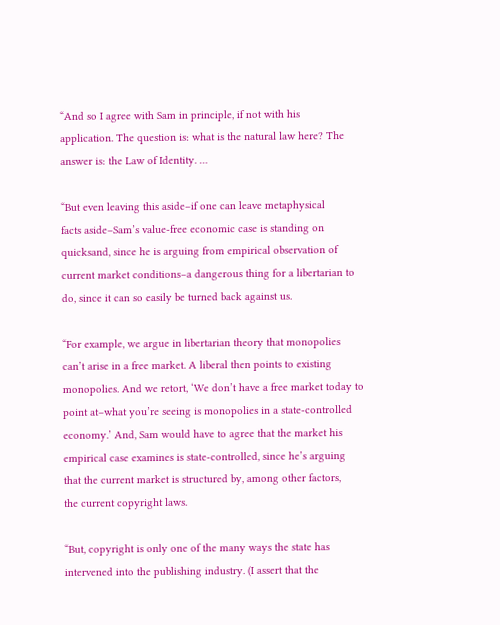“And so I agree with Sam in principle, if not with his
application. The question is: what is the natural law here? The
answer is: the Law of Identity. …

“But even leaving this aside–if one can leave metaphysical
facts aside–Sam’s value-free economic case is standing on
quicksand, since he is arguing from empirical observation of
current market conditions–a dangerous thing for a libertarian to
do, since it can so easily be turned back against us.

“For example, we argue in libertarian theory that monopolies
can’t arise in a free market. A liberal then points to existing
monopolies. And we retort, ‘We don’t have a free market today to
point at–what you’re seeing is monopolies in a state-controlled
economy.’ And, Sam would have to agree that the market his
empirical case examines is state-controlled, since he’s arguing
that the current market is structured by, among other factors,
the current copyright laws.

“But, copyright is only one of the many ways the state has
intervened into the publishing industry. (I assert that the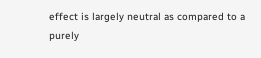effect is largely neutral as compared to a purely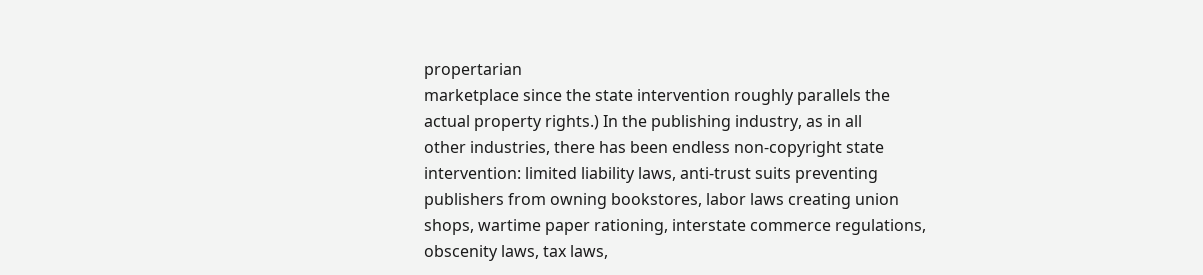propertarian
marketplace since the state intervention roughly parallels the
actual property rights.) In the publishing industry, as in all
other industries, there has been endless non-copyright state
intervention: limited liability laws, anti-trust suits preventing
publishers from owning bookstores, labor laws creating union
shops, wartime paper rationing, interstate commerce regulations,
obscenity laws, tax laws,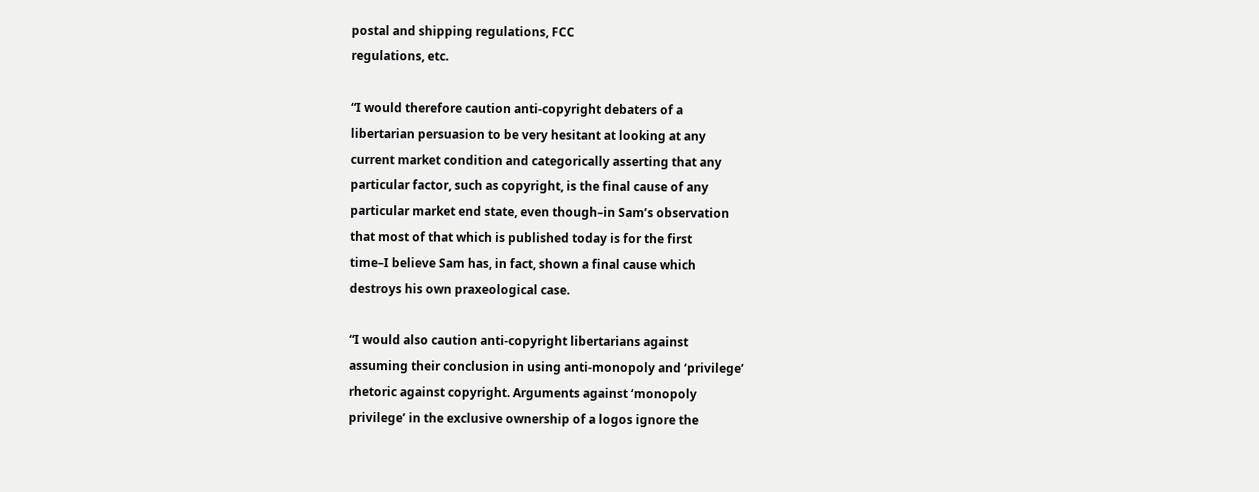postal and shipping regulations, FCC
regulations, etc.

“I would therefore caution anti-copyright debaters of a
libertarian persuasion to be very hesitant at looking at any
current market condition and categorically asserting that any
particular factor, such as copyright, is the final cause of any
particular market end state, even though–in Sam’s observation
that most of that which is published today is for the first
time–I believe Sam has, in fact, shown a final cause which
destroys his own praxeological case.

“I would also caution anti-copyright libertarians against
assuming their conclusion in using anti-monopoly and ‘privilege’
rhetoric against copyright. Arguments against ‘monopoly
privilege’ in the exclusive ownership of a logos ignore the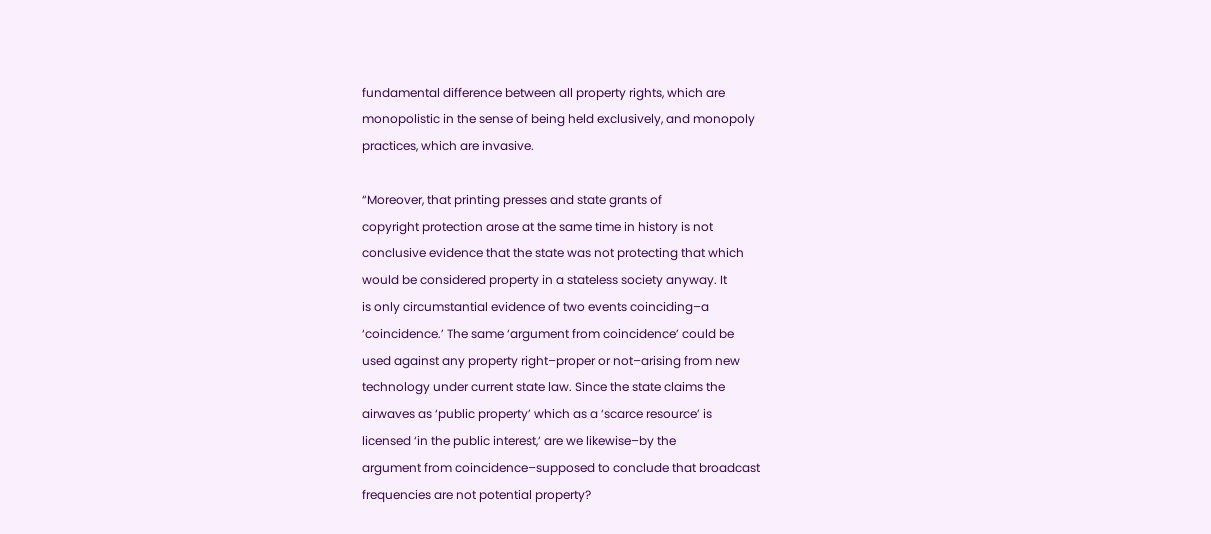fundamental difference between all property rights, which are
monopolistic in the sense of being held exclusively, and monopoly
practices, which are invasive.

“Moreover, that printing presses and state grants of
copyright protection arose at the same time in history is not
conclusive evidence that the state was not protecting that which
would be considered property in a stateless society anyway. It
is only circumstantial evidence of two events coinciding–a
‘coincidence.’ The same ‘argument from coincidence’ could be
used against any property right–proper or not–arising from new
technology under current state law. Since the state claims the
airwaves as ‘public property’ which as a ‘scarce resource’ is
licensed ‘in the public interest,’ are we likewise–by the
argument from coincidence–supposed to conclude that broadcast
frequencies are not potential property?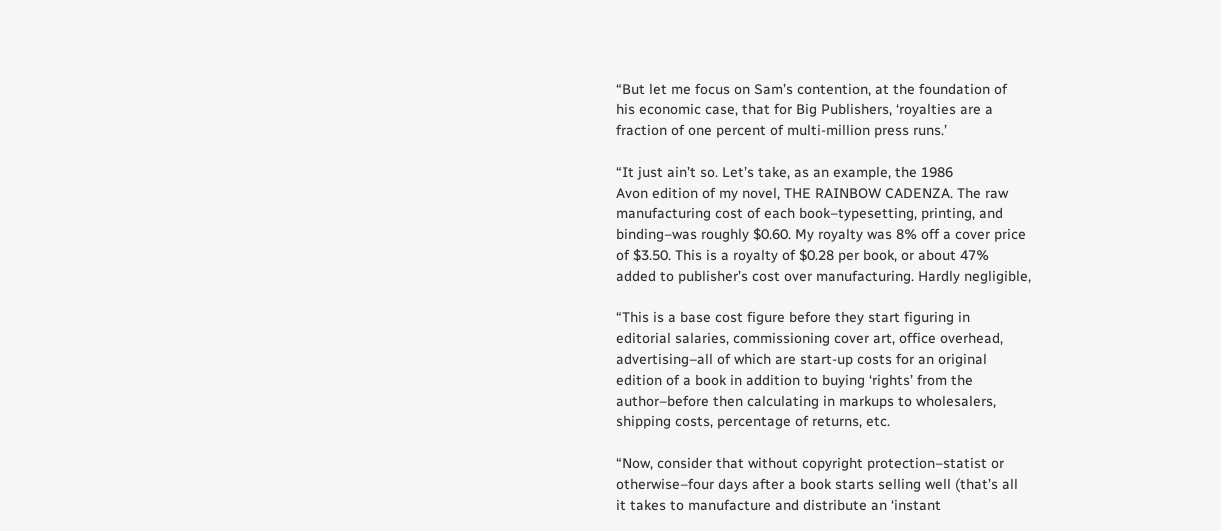“But let me focus on Sam’s contention, at the foundation of
his economic case, that for Big Publishers, ‘royalties are a
fraction of one percent of multi-million press runs.’

“It just ain’t so. Let’s take, as an example, the 1986
Avon edition of my novel, THE RAINBOW CADENZA. The raw
manufacturing cost of each book–typesetting, printing, and
binding–was roughly $0.60. My royalty was 8% off a cover price
of $3.50. This is a royalty of $0.28 per book, or about 47%
added to publisher’s cost over manufacturing. Hardly negligible,

“This is a base cost figure before they start figuring in
editorial salaries, commissioning cover art, office overhead,
advertising–all of which are start-up costs for an original
edition of a book in addition to buying ‘rights’ from the
author–before then calculating in markups to wholesalers,
shipping costs, percentage of returns, etc.

“Now, consider that without copyright protection–statist or
otherwise–four days after a book starts selling well (that’s all
it takes to manufacture and distribute an ‘instant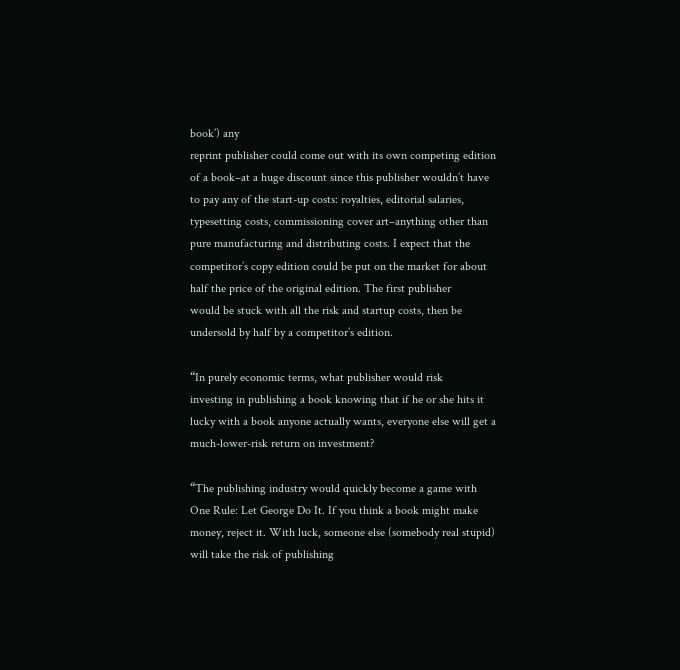book’) any
reprint publisher could come out with its own competing edition
of a book–at a huge discount since this publisher wouldn’t have
to pay any of the start-up costs: royalties, editorial salaries,
typesetting costs, commissioning cover art–anything other than
pure manufacturing and distributing costs. I expect that the
competitor’s copy edition could be put on the market for about
half the price of the original edition. The first publisher
would be stuck with all the risk and startup costs, then be
undersold by half by a competitor’s edition.

“In purely economic terms, what publisher would risk
investing in publishing a book knowing that if he or she hits it
lucky with a book anyone actually wants, everyone else will get a
much-lower-risk return on investment?

“The publishing industry would quickly become a game with
One Rule: Let George Do It. If you think a book might make
money, reject it. With luck, someone else (somebody real stupid)
will take the risk of publishing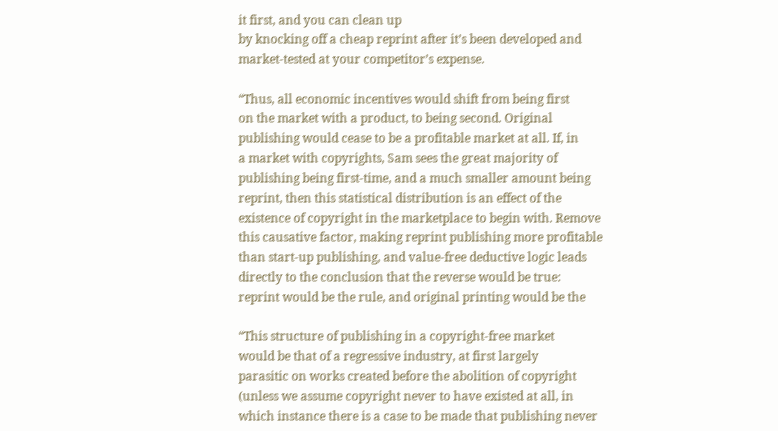it first, and you can clean up
by knocking off a cheap reprint after it’s been developed and
market-tested at your competitor’s expense.

“Thus, all economic incentives would shift from being first
on the market with a product, to being second. Original
publishing would cease to be a profitable market at all. If, in
a market with copyrights, Sam sees the great majority of
publishing being first-time, and a much smaller amount being
reprint, then this statistical distribution is an effect of the
existence of copyright in the marketplace to begin with. Remove
this causative factor, making reprint publishing more profitable
than start-up publishing, and value-free deductive logic leads
directly to the conclusion that the reverse would be true:
reprint would be the rule, and original printing would be the

“This structure of publishing in a copyright-free market
would be that of a regressive industry, at first largely
parasitic on works created before the abolition of copyright
(unless we assume copyright never to have existed at all, in
which instance there is a case to be made that publishing never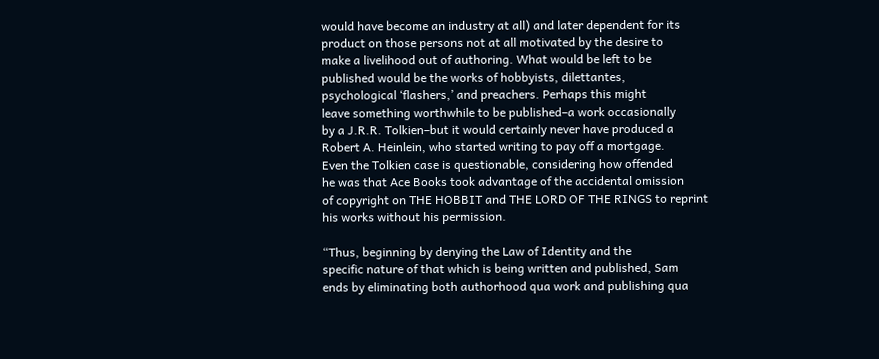would have become an industry at all) and later dependent for its
product on those persons not at all motivated by the desire to
make a livelihood out of authoring. What would be left to be
published would be the works of hobbyists, dilettantes,
psychological ‘flashers,’ and preachers. Perhaps this might
leave something worthwhile to be published–a work occasionally
by a J.R.R. Tolkien–but it would certainly never have produced a
Robert A. Heinlein, who started writing to pay off a mortgage.
Even the Tolkien case is questionable, considering how offended
he was that Ace Books took advantage of the accidental omission
of copyright on THE HOBBIT and THE LORD OF THE RINGS to reprint
his works without his permission.

“Thus, beginning by denying the Law of Identity and the
specific nature of that which is being written and published, Sam
ends by eliminating both authorhood qua work and publishing qua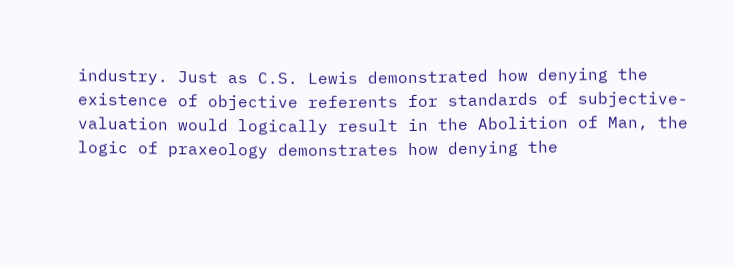industry. Just as C.S. Lewis demonstrated how denying the
existence of objective referents for standards of subjective-
valuation would logically result in the Abolition of Man, the
logic of praxeology demonstrates how denying the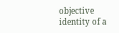objective
identity of a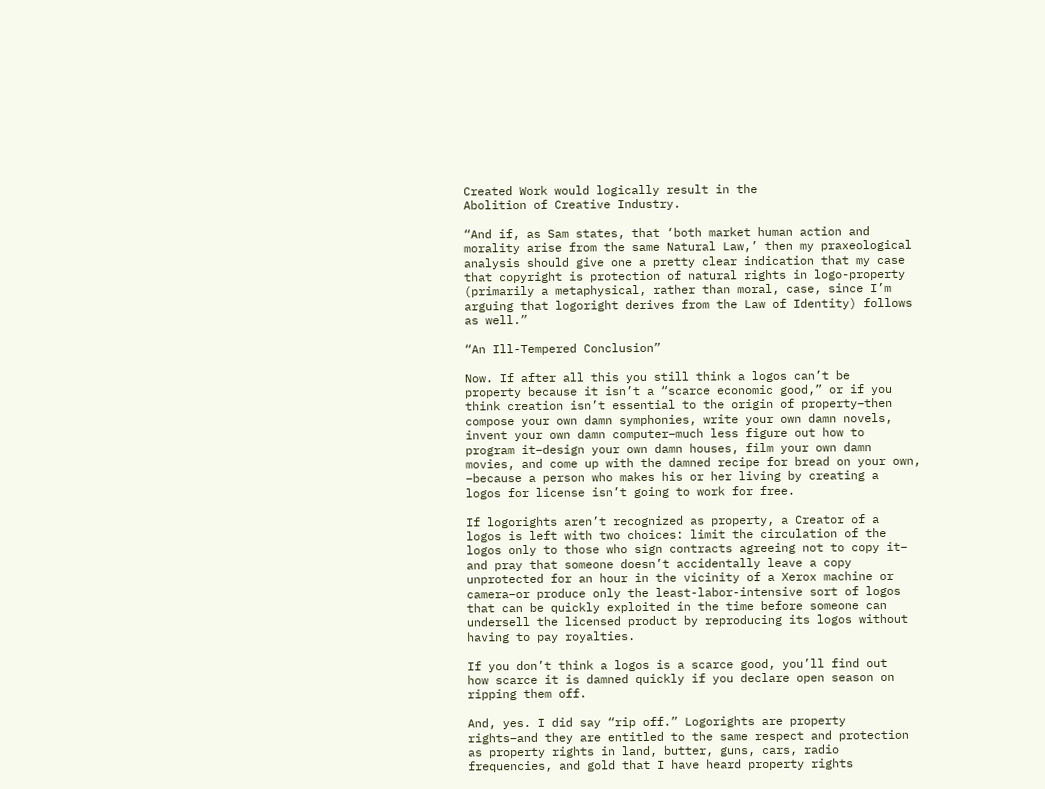Created Work would logically result in the
Abolition of Creative Industry.

“And if, as Sam states, that ‘both market human action and
morality arise from the same Natural Law,’ then my praxeological
analysis should give one a pretty clear indication that my case
that copyright is protection of natural rights in logo-property
(primarily a metaphysical, rather than moral, case, since I’m
arguing that logoright derives from the Law of Identity) follows
as well.”

“An Ill-Tempered Conclusion”

Now. If after all this you still think a logos can’t be
property because it isn’t a “scarce economic good,” or if you
think creation isn’t essential to the origin of property–then
compose your own damn symphonies, write your own damn novels,
invent your own damn computer–much less figure out how to
program it–design your own damn houses, film your own damn
movies, and come up with the damned recipe for bread on your own,
–because a person who makes his or her living by creating a
logos for license isn’t going to work for free.

If logorights aren’t recognized as property, a Creator of a
logos is left with two choices: limit the circulation of the
logos only to those who sign contracts agreeing not to copy it–
and pray that someone doesn’t accidentally leave a copy
unprotected for an hour in the vicinity of a Xerox machine or
camera–or produce only the least-labor-intensive sort of logos
that can be quickly exploited in the time before someone can
undersell the licensed product by reproducing its logos without
having to pay royalties.

If you don’t think a logos is a scarce good, you’ll find out
how scarce it is damned quickly if you declare open season on
ripping them off.

And, yes. I did say “rip off.” Logorights are property
rights–and they are entitled to the same respect and protection
as property rights in land, butter, guns, cars, radio
frequencies, and gold that I have heard property rights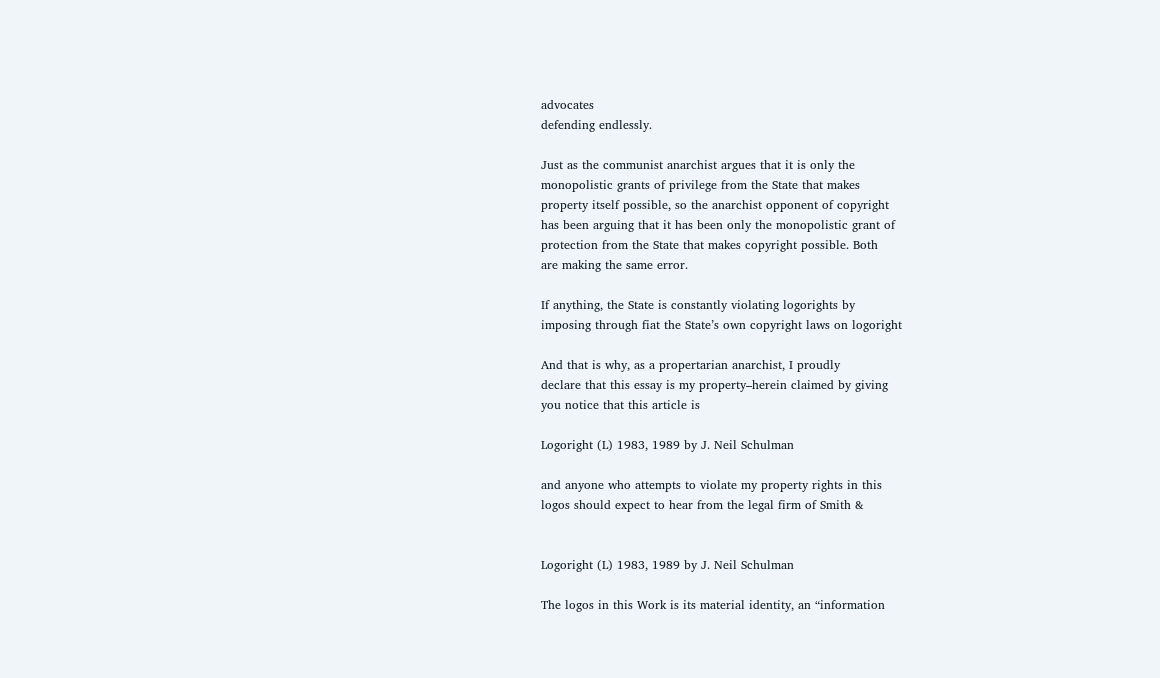advocates
defending endlessly.

Just as the communist anarchist argues that it is only the
monopolistic grants of privilege from the State that makes
property itself possible, so the anarchist opponent of copyright
has been arguing that it has been only the monopolistic grant of
protection from the State that makes copyright possible. Both
are making the same error.

If anything, the State is constantly violating logorights by
imposing through fiat the State’s own copyright laws on logoright

And that is why, as a propertarian anarchist, I proudly
declare that this essay is my property–herein claimed by giving
you notice that this article is

Logoright (L) 1983, 1989 by J. Neil Schulman

and anyone who attempts to violate my property rights in this
logos should expect to hear from the legal firm of Smith &


Logoright (L) 1983, 1989 by J. Neil Schulman

The logos in this Work is its material identity, an “information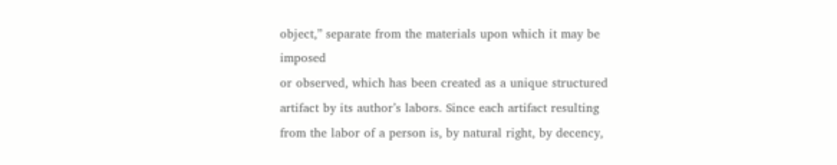object,” separate from the materials upon which it may be imposed
or observed, which has been created as a unique structured
artifact by its author’s labors. Since each artifact resulting
from the labor of a person is, by natural right, by decency,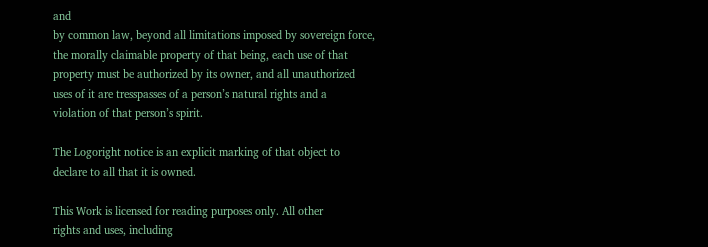and
by common law, beyond all limitations imposed by sovereign force,
the morally claimable property of that being, each use of that
property must be authorized by its owner, and all unauthorized
uses of it are tresspasses of a person’s natural rights and a
violation of that person’s spirit.

The Logoright notice is an explicit marking of that object to
declare to all that it is owned.

This Work is licensed for reading purposes only. All other
rights and uses, including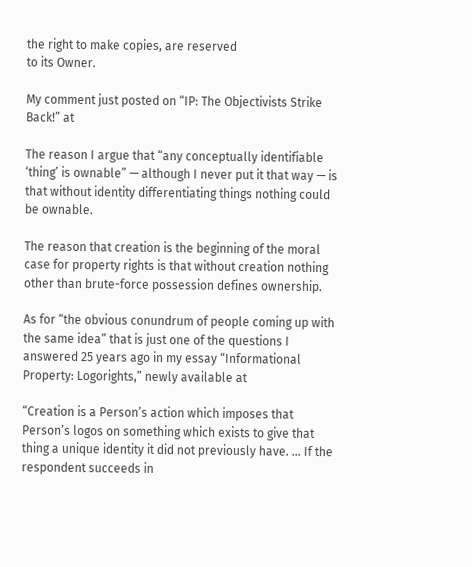the right to make copies, are reserved
to its Owner.

My comment just posted on “IP: The Objectivists Strike Back!” at

The reason I argue that “any conceptually identifiable ‘thing’ is ownable” — although I never put it that way — is that without identity differentiating things nothing could be ownable.

The reason that creation is the beginning of the moral case for property rights is that without creation nothing other than brute-force possession defines ownership.

As for “the obvious conundrum of people coming up with the same idea” that is just one of the questions I answered 25 years ago in my essay “Informational Property: Logorights,” newly available at

“Creation is a Person’s action which imposes that Person’s logos on something which exists to give that thing a unique identity it did not previously have. … If the respondent succeeds in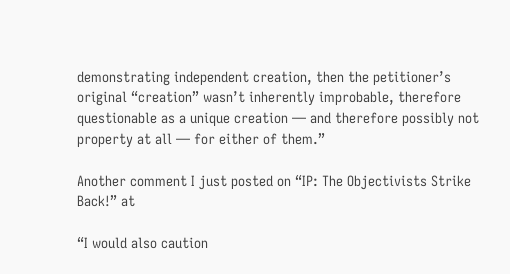demonstrating independent creation, then the petitioner’s original “creation” wasn’t inherently improbable, therefore questionable as a unique creation — and therefore possibly not property at all — for either of them.”

Another comment I just posted on “IP: The Objectivists Strike Back!” at

“I would also caution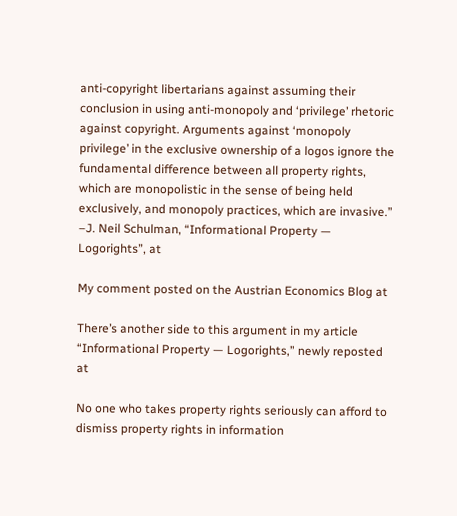anti-copyright libertarians against assuming their conclusion in using anti-monopoly and ‘privilege’ rhetoric against copyright. Arguments against ‘monopoly privilege’ in the exclusive ownership of a logos ignore the fundamental difference between all property rights, which are monopolistic in the sense of being held exclusively, and monopoly practices, which are invasive.” –J. Neil Schulman, “Informational Property — Logorights”, at

My comment posted on the Austrian Economics Blog at

There’s another side to this argument in my article “Informational Property — Logorights,” newly reposted at

No one who takes property rights seriously can afford to dismiss property rights in information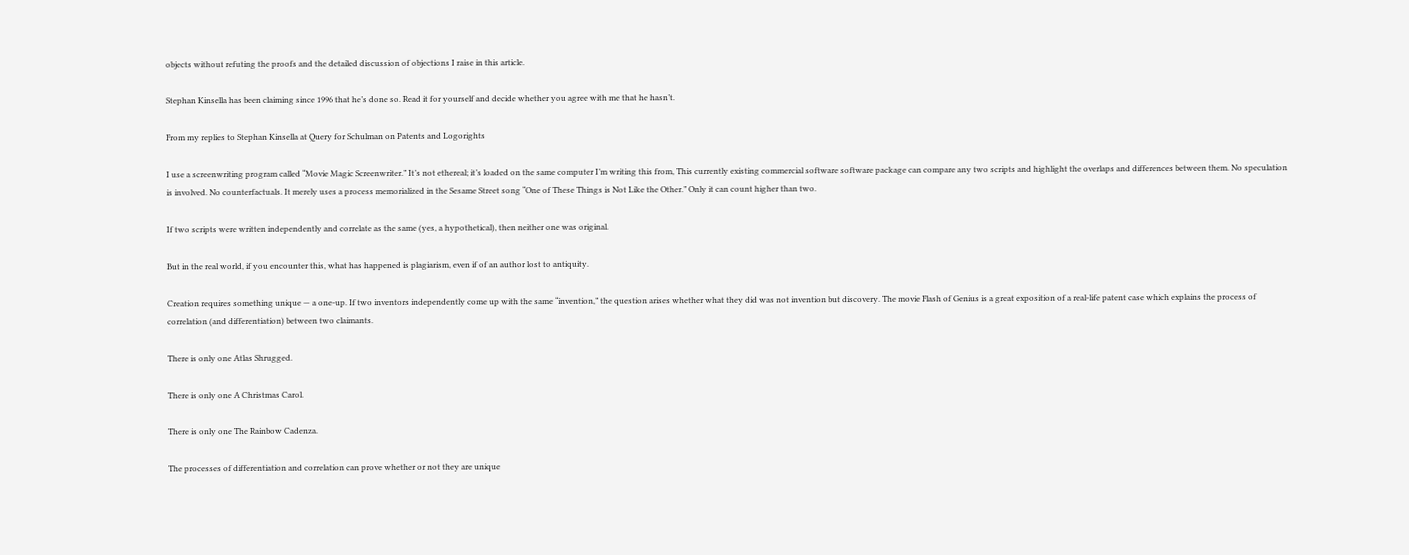objects without refuting the proofs and the detailed discussion of objections I raise in this article.

Stephan Kinsella has been claiming since 1996 that he’s done so. Read it for yourself and decide whether you agree with me that he hasn’t.

From my replies to Stephan Kinsella at Query for Schulman on Patents and Logorights

I use a screenwriting program called “Movie Magic Screenwriter.” It’s not ethereal; it’s loaded on the same computer I’m writing this from, This currently existing commercial software software package can compare any two scripts and highlight the overlaps and differences between them. No speculation is involved. No counterfactuals. It merely uses a process memorialized in the Sesame Street song “One of These Things is Not Like the Other.” Only it can count higher than two.

If two scripts were written independently and correlate as the same (yes, a hypothetical), then neither one was original.

But in the real world, if you encounter this, what has happened is plagiarism, even if of an author lost to antiquity.

Creation requires something unique — a one-up. If two inventors independently come up with the same “invention,” the question arises whether what they did was not invention but discovery. The movie Flash of Genius is a great exposition of a real-life patent case which explains the process of correlation (and differentiation) between two claimants.

There is only one Atlas Shrugged.

There is only one A Christmas Carol.

There is only one The Rainbow Cadenza.

The processes of differentiation and correlation can prove whether or not they are unique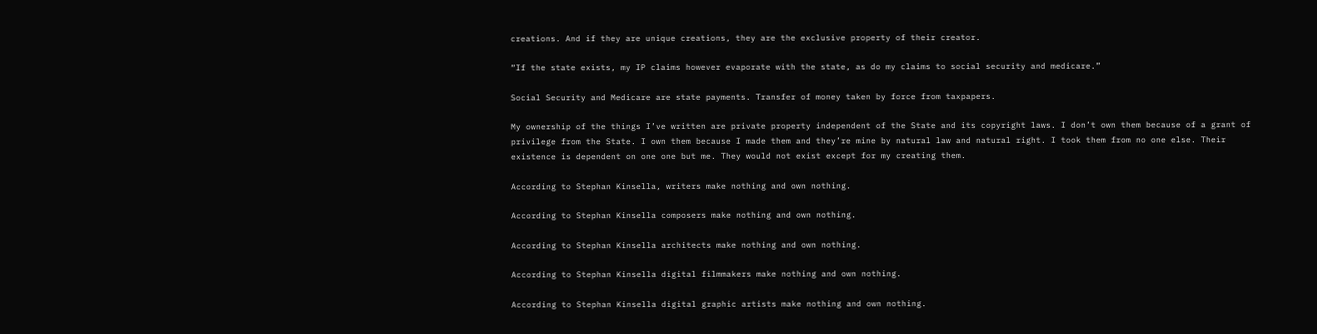creations. And if they are unique creations, they are the exclusive property of their creator.

“If the state exists, my IP claims however evaporate with the state, as do my claims to social security and medicare.”

Social Security and Medicare are state payments. Transfer of money taken by force from taxpapers.

My ownership of the things I’ve written are private property independent of the State and its copyright laws. I don’t own them because of a grant of privilege from the State. I own them because I made them and they’re mine by natural law and natural right. I took them from no one else. Their existence is dependent on one one but me. They would not exist except for my creating them.

According to Stephan Kinsella, writers make nothing and own nothing.

According to Stephan Kinsella composers make nothing and own nothing.

According to Stephan Kinsella architects make nothing and own nothing.

According to Stephan Kinsella digital filmmakers make nothing and own nothing.

According to Stephan Kinsella digital graphic artists make nothing and own nothing.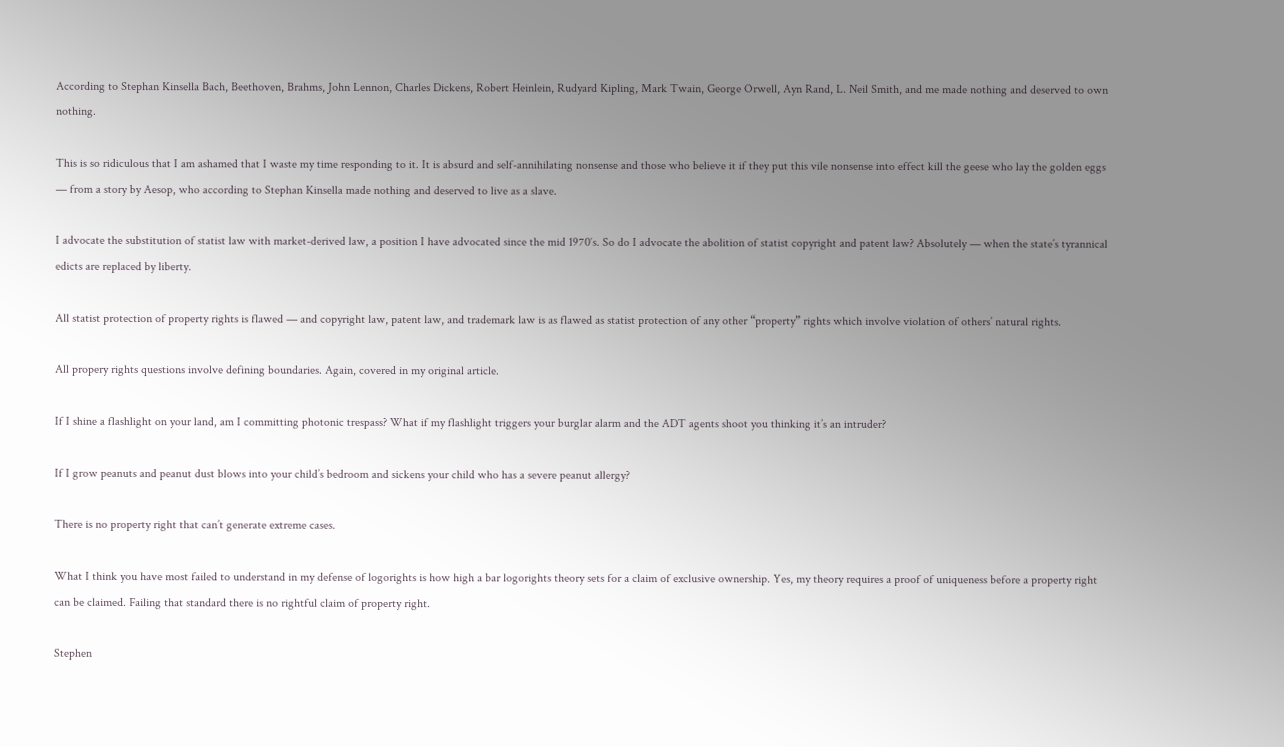According to Stephan Kinsella Bach, Beethoven, Brahms, John Lennon, Charles Dickens, Robert Heinlein, Rudyard Kipling, Mark Twain, George Orwell, Ayn Rand, L. Neil Smith, and me made nothing and deserved to own nothing.

This is so ridiculous that I am ashamed that I waste my time responding to it. It is absurd and self-annihilating nonsense and those who believe it if they put this vile nonsense into effect kill the geese who lay the golden eggs — from a story by Aesop, who according to Stephan Kinsella made nothing and deserved to live as a slave.

I advocate the substitution of statist law with market-derived law, a position I have advocated since the mid 1970′s. So do I advocate the abolition of statist copyright and patent law? Absolutely — when the state’s tyrannical edicts are replaced by liberty.

All statist protection of property rights is flawed — and copyright law, patent law, and trademark law is as flawed as statist protection of any other “property” rights which involve violation of others’ natural rights.

All propery rights questions involve defining boundaries. Again, covered in my original article.

If I shine a flashlight on your land, am I committing photonic trespass? What if my flashlight triggers your burglar alarm and the ADT agents shoot you thinking it’s an intruder?

If I grow peanuts and peanut dust blows into your child’s bedroom and sickens your child who has a severe peanut allergy?

There is no property right that can’t generate extreme cases.

What I think you have most failed to understand in my defense of logorights is how high a bar logorights theory sets for a claim of exclusive ownership. Yes, my theory requires a proof of uniqueness before a property right can be claimed. Failing that standard there is no rightful claim of property right.

Stephen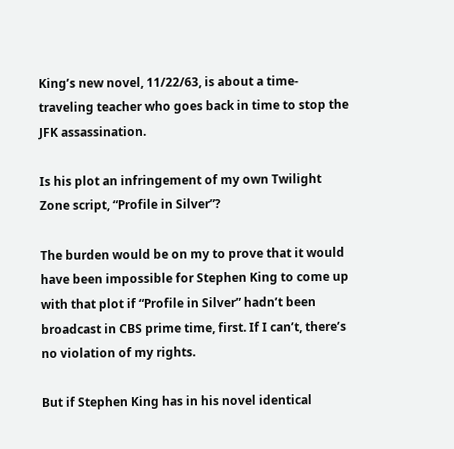King’s new novel, 11/22/63, is about a time-traveling teacher who goes back in time to stop the JFK assassination.

Is his plot an infringement of my own Twilight Zone script, “Profile in Silver”?

The burden would be on my to prove that it would have been impossible for Stephen King to come up with that plot if “Profile in Silver” hadn’t been broadcast in CBS prime time, first. If I can’t, there’s no violation of my rights.

But if Stephen King has in his novel identical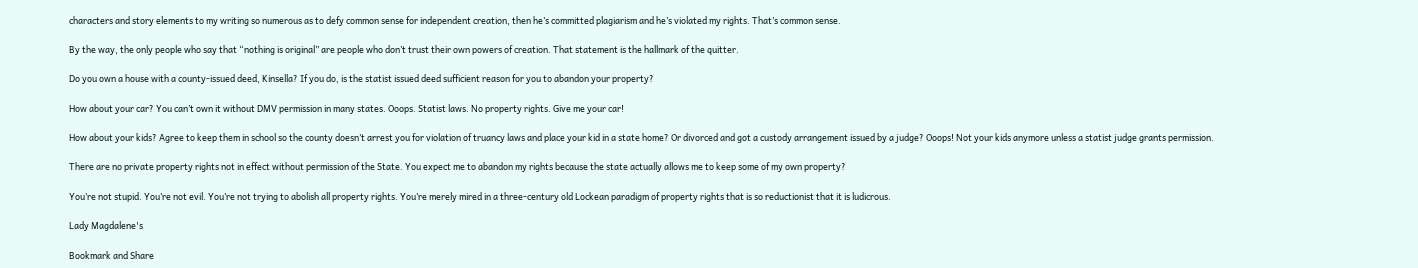characters and story elements to my writing so numerous as to defy common sense for independent creation, then he’s committed plagiarism and he’s violated my rights. That’s common sense.

By the way, the only people who say that “nothing is original” are people who don’t trust their own powers of creation. That statement is the hallmark of the quitter.

Do you own a house with a county-issued deed, Kinsella? If you do, is the statist issued deed sufficient reason for you to abandon your property?

How about your car? You can’t own it without DMV permission in many states. Ooops. Statist laws. No property rights. Give me your car!

How about your kids? Agree to keep them in school so the county doesn’t arrest you for violation of truancy laws and place your kid in a state home? Or divorced and got a custody arrangement issued by a judge? Ooops! Not your kids anymore unless a statist judge grants permission.

There are no private property rights not in effect without permission of the State. You expect me to abandon my rights because the state actually allows me to keep some of my own property?

You’re not stupid. You’re not evil. You’re not trying to abolish all property rights. You’re merely mired in a three-century old Lockean paradigm of property rights that is so reductionist that it is ludicrous.

Lady Magdalene's

Bookmark and Share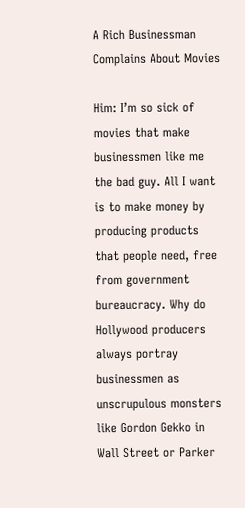A Rich Businessman Complains About Movies

Him: I’m so sick of movies that make businessmen like me the bad guy. All I want is to make money by producing products that people need, free from government bureaucracy. Why do Hollywood producers always portray businessmen as unscrupulous monsters like Gordon Gekko in Wall Street or Parker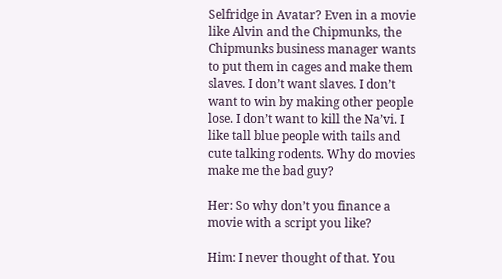Selfridge in Avatar? Even in a movie like Alvin and the Chipmunks, the Chipmunks business manager wants to put them in cages and make them slaves. I don’t want slaves. I don’t want to win by making other people lose. I don’t want to kill the Na’vi. I like tall blue people with tails and cute talking rodents. Why do movies make me the bad guy?

Her: So why don’t you finance a movie with a script you like?

Him: I never thought of that. You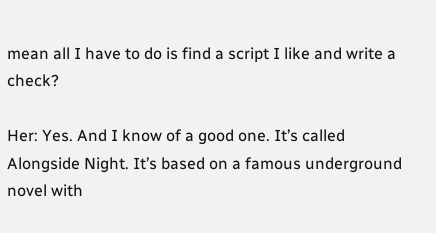mean all I have to do is find a script I like and write a check?

Her: Yes. And I know of a good one. It’s called Alongside Night. It’s based on a famous underground novel with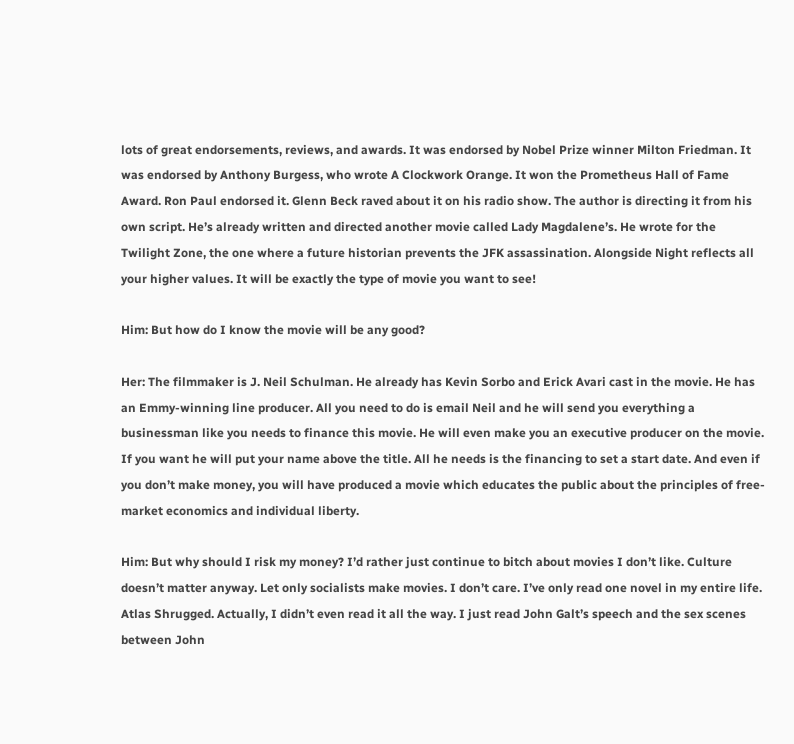lots of great endorsements, reviews, and awards. It was endorsed by Nobel Prize winner Milton Friedman. It was endorsed by Anthony Burgess, who wrote A Clockwork Orange. It won the Prometheus Hall of Fame Award. Ron Paul endorsed it. Glenn Beck raved about it on his radio show. The author is directing it from his own script. He’s already written and directed another movie called Lady Magdalene’s. He wrote for the Twilight Zone, the one where a future historian prevents the JFK assassination. Alongside Night reflects all your higher values. It will be exactly the type of movie you want to see!

Him: But how do I know the movie will be any good?

Her: The filmmaker is J. Neil Schulman. He already has Kevin Sorbo and Erick Avari cast in the movie. He has an Emmy-winning line producer. All you need to do is email Neil and he will send you everything a businessman like you needs to finance this movie. He will even make you an executive producer on the movie. If you want he will put your name above the title. All he needs is the financing to set a start date. And even if you don’t make money, you will have produced a movie which educates the public about the principles of free-market economics and individual liberty.

Him: But why should I risk my money? I’d rather just continue to bitch about movies I don’t like. Culture doesn’t matter anyway. Let only socialists make movies. I don’t care. I’ve only read one novel in my entire life. Atlas Shrugged. Actually, I didn’t even read it all the way. I just read John Galt’s speech and the sex scenes between John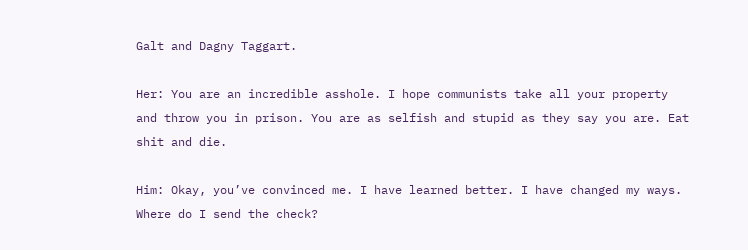Galt and Dagny Taggart.

Her: You are an incredible asshole. I hope communists take all your property and throw you in prison. You are as selfish and stupid as they say you are. Eat shit and die.

Him: Okay, you’ve convinced me. I have learned better. I have changed my ways. Where do I send the check?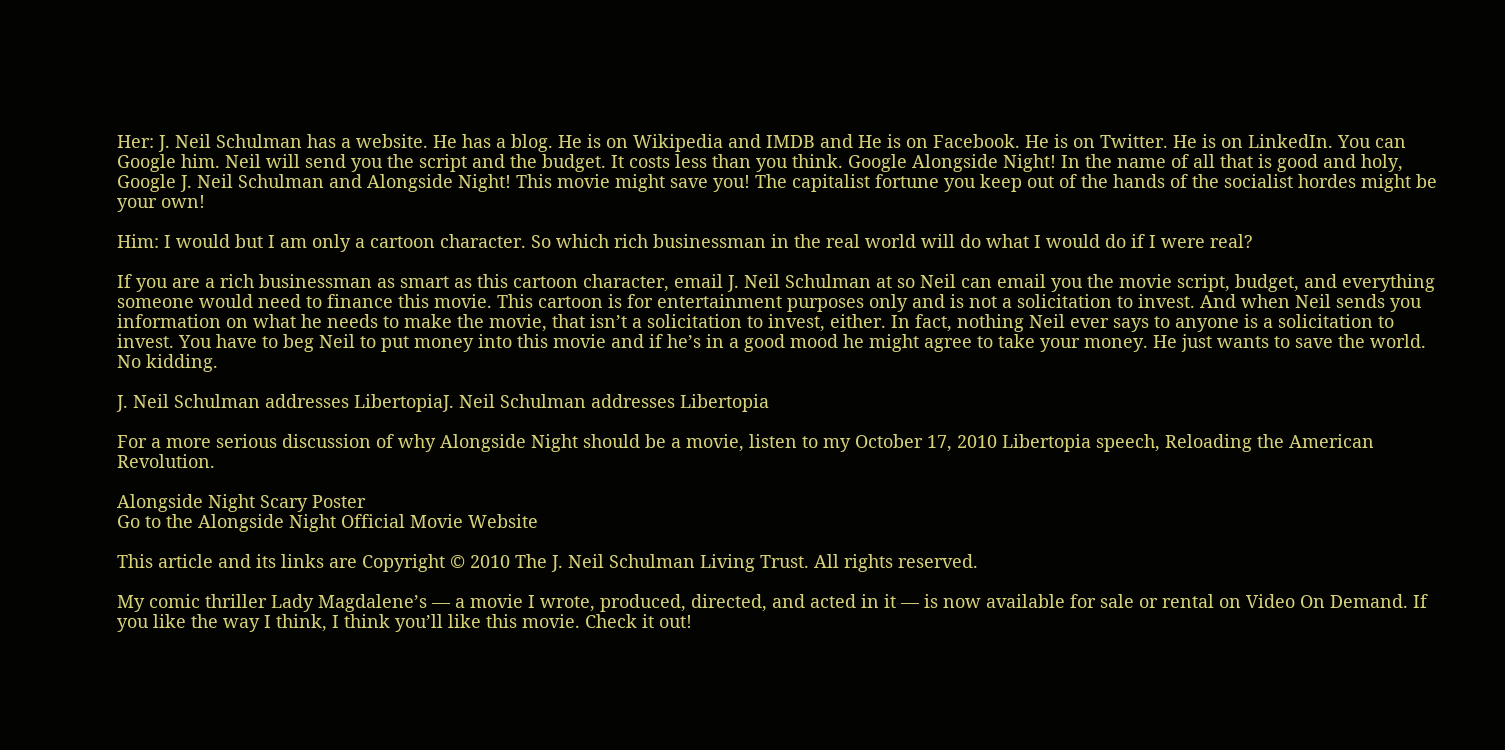Her: J. Neil Schulman has a website. He has a blog. He is on Wikipedia and IMDB and He is on Facebook. He is on Twitter. He is on LinkedIn. You can Google him. Neil will send you the script and the budget. It costs less than you think. Google Alongside Night! In the name of all that is good and holy, Google J. Neil Schulman and Alongside Night! This movie might save you! The capitalist fortune you keep out of the hands of the socialist hordes might be your own!

Him: I would but I am only a cartoon character. So which rich businessman in the real world will do what I would do if I were real?

If you are a rich businessman as smart as this cartoon character, email J. Neil Schulman at so Neil can email you the movie script, budget, and everything someone would need to finance this movie. This cartoon is for entertainment purposes only and is not a solicitation to invest. And when Neil sends you information on what he needs to make the movie, that isn’t a solicitation to invest, either. In fact, nothing Neil ever says to anyone is a solicitation to invest. You have to beg Neil to put money into this movie and if he’s in a good mood he might agree to take your money. He just wants to save the world. No kidding.

J. Neil Schulman addresses LibertopiaJ. Neil Schulman addresses Libertopia

For a more serious discussion of why Alongside Night should be a movie, listen to my October 17, 2010 Libertopia speech, Reloading the American Revolution.

Alongside Night Scary Poster
Go to the Alongside Night Official Movie Website

This article and its links are Copyright © 2010 The J. Neil Schulman Living Trust. All rights reserved.

My comic thriller Lady Magdalene’s — a movie I wrote, produced, directed, and acted in it — is now available for sale or rental on Video On Demand. If you like the way I think, I think you’ll like this movie. Check it out!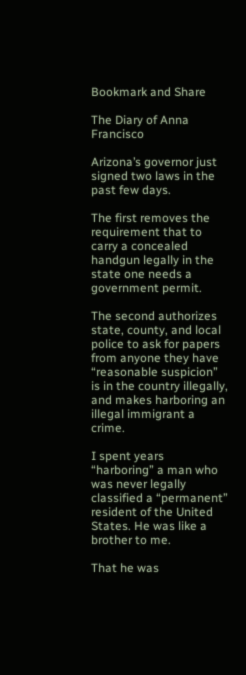Bookmark and Share

The Diary of Anna Francisco

Arizona’s governor just signed two laws in the past few days.

The first removes the requirement that to carry a concealed handgun legally in the state one needs a government permit.

The second authorizes state, county, and local police to ask for papers from anyone they have “reasonable suspicion” is in the country illegally, and makes harboring an illegal immigrant a crime.

I spent years “harboring” a man who was never legally classified a “permanent” resident of the United States. He was like a brother to me.

That he was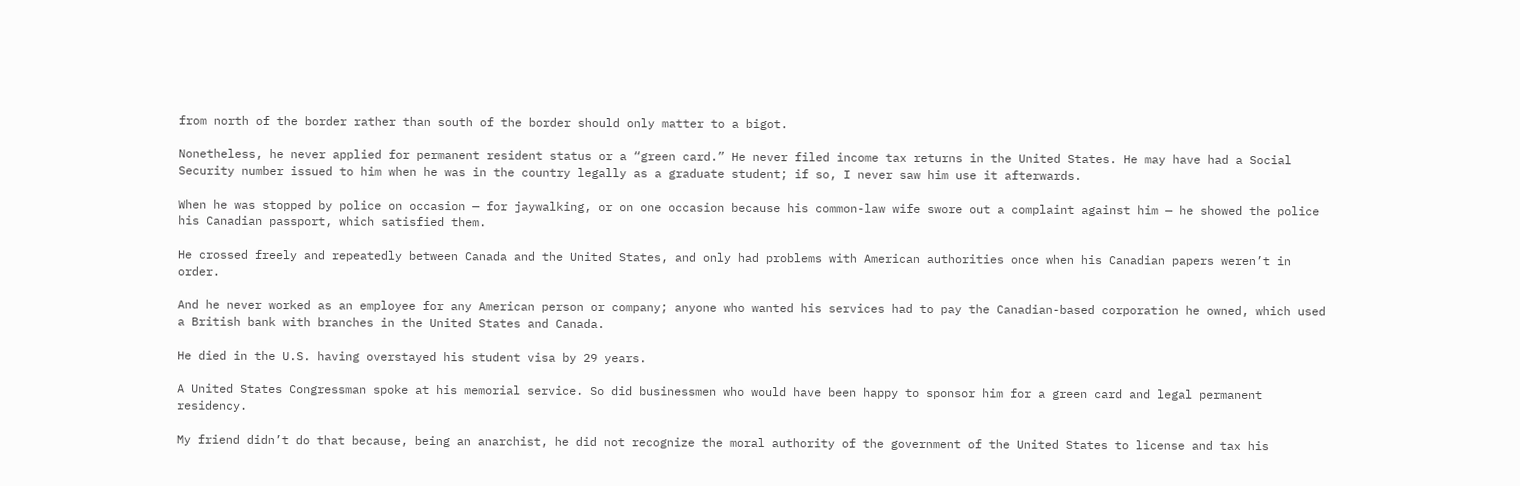from north of the border rather than south of the border should only matter to a bigot.

Nonetheless, he never applied for permanent resident status or a “green card.” He never filed income tax returns in the United States. He may have had a Social Security number issued to him when he was in the country legally as a graduate student; if so, I never saw him use it afterwards.

When he was stopped by police on occasion — for jaywalking, or on one occasion because his common-law wife swore out a complaint against him — he showed the police his Canadian passport, which satisfied them.

He crossed freely and repeatedly between Canada and the United States, and only had problems with American authorities once when his Canadian papers weren’t in order.

And he never worked as an employee for any American person or company; anyone who wanted his services had to pay the Canadian-based corporation he owned, which used a British bank with branches in the United States and Canada.

He died in the U.S. having overstayed his student visa by 29 years.

A United States Congressman spoke at his memorial service. So did businessmen who would have been happy to sponsor him for a green card and legal permanent residency.

My friend didn’t do that because, being an anarchist, he did not recognize the moral authority of the government of the United States to license and tax his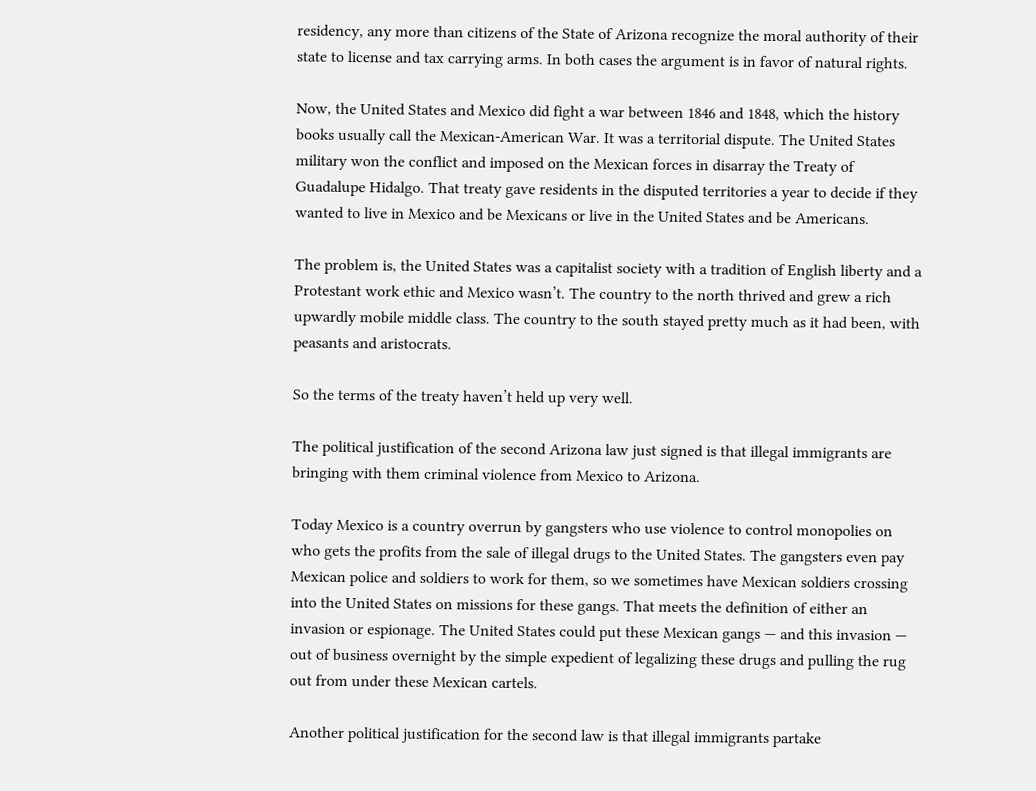residency, any more than citizens of the State of Arizona recognize the moral authority of their state to license and tax carrying arms. In both cases the argument is in favor of natural rights.

Now, the United States and Mexico did fight a war between 1846 and 1848, which the history books usually call the Mexican-American War. It was a territorial dispute. The United States military won the conflict and imposed on the Mexican forces in disarray the Treaty of Guadalupe Hidalgo. That treaty gave residents in the disputed territories a year to decide if they wanted to live in Mexico and be Mexicans or live in the United States and be Americans.

The problem is, the United States was a capitalist society with a tradition of English liberty and a Protestant work ethic and Mexico wasn’t. The country to the north thrived and grew a rich upwardly mobile middle class. The country to the south stayed pretty much as it had been, with peasants and aristocrats.

So the terms of the treaty haven’t held up very well.

The political justification of the second Arizona law just signed is that illegal immigrants are bringing with them criminal violence from Mexico to Arizona.

Today Mexico is a country overrun by gangsters who use violence to control monopolies on who gets the profits from the sale of illegal drugs to the United States. The gangsters even pay Mexican police and soldiers to work for them, so we sometimes have Mexican soldiers crossing into the United States on missions for these gangs. That meets the definition of either an invasion or espionage. The United States could put these Mexican gangs — and this invasion — out of business overnight by the simple expedient of legalizing these drugs and pulling the rug out from under these Mexican cartels.

Another political justification for the second law is that illegal immigrants partake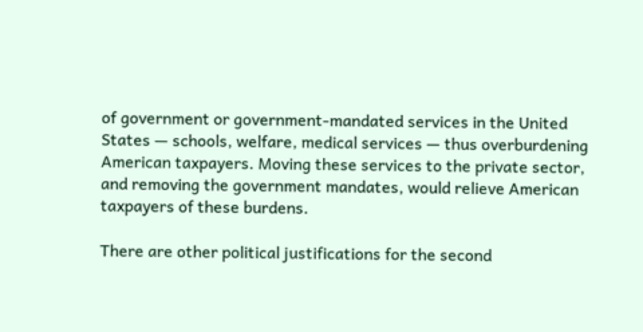of government or government-mandated services in the United States — schools, welfare, medical services — thus overburdening American taxpayers. Moving these services to the private sector, and removing the government mandates, would relieve American taxpayers of these burdens.

There are other political justifications for the second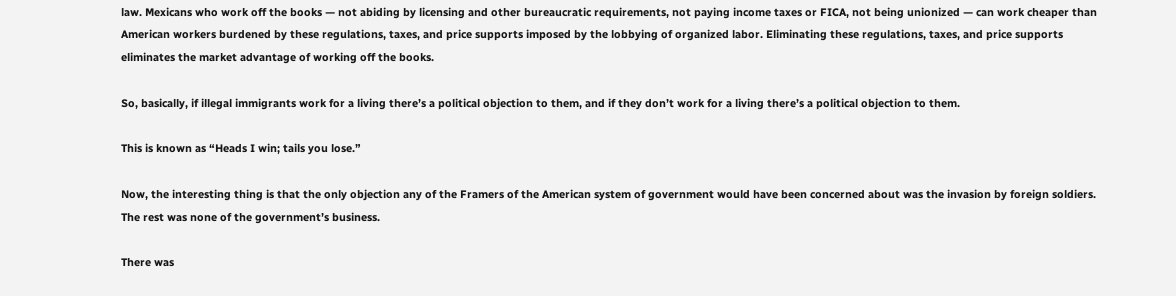law. Mexicans who work off the books — not abiding by licensing and other bureaucratic requirements, not paying income taxes or FICA, not being unionized — can work cheaper than American workers burdened by these regulations, taxes, and price supports imposed by the lobbying of organized labor. Eliminating these regulations, taxes, and price supports eliminates the market advantage of working off the books.

So, basically, if illegal immigrants work for a living there’s a political objection to them, and if they don’t work for a living there’s a political objection to them.

This is known as “Heads I win; tails you lose.”

Now, the interesting thing is that the only objection any of the Framers of the American system of government would have been concerned about was the invasion by foreign soldiers. The rest was none of the government’s business.

There was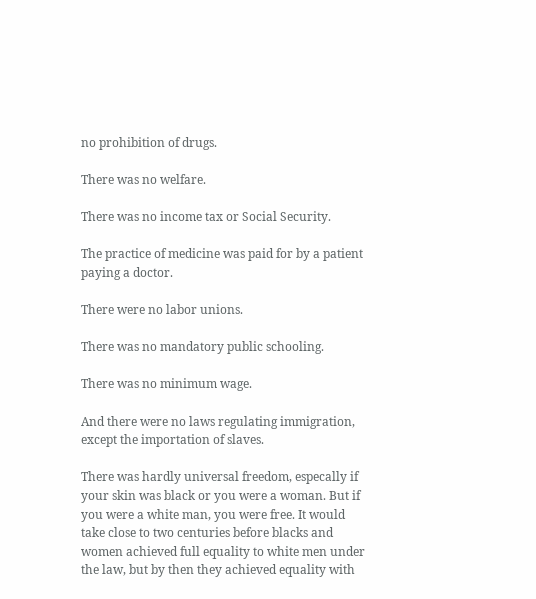no prohibition of drugs.

There was no welfare.

There was no income tax or Social Security.

The practice of medicine was paid for by a patient paying a doctor.

There were no labor unions.

There was no mandatory public schooling.

There was no minimum wage.

And there were no laws regulating immigration, except the importation of slaves.

There was hardly universal freedom, especally if your skin was black or you were a woman. But if you were a white man, you were free. It would take close to two centuries before blacks and women achieved full equality to white men under the law, but by then they achieved equality with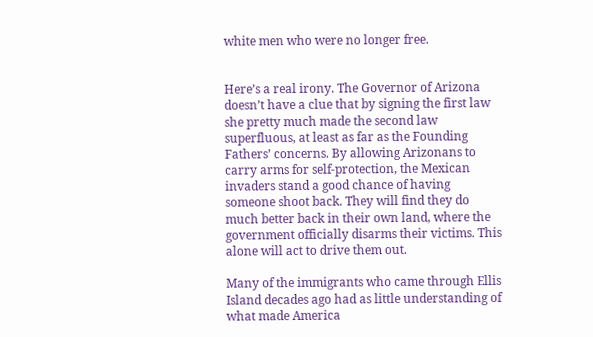white men who were no longer free.


Here’s a real irony. The Governor of Arizona doesn’t have a clue that by signing the first law she pretty much made the second law superfluous, at least as far as the Founding Fathers’ concerns. By allowing Arizonans to carry arms for self-protection, the Mexican invaders stand a good chance of having someone shoot back. They will find they do much better back in their own land, where the government officially disarms their victims. This alone will act to drive them out.

Many of the immigrants who came through Ellis Island decades ago had as little understanding of what made America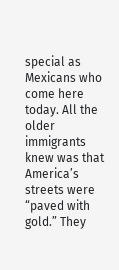special as Mexicans who come here today. All the older immigrants knew was that America’s streets were “paved with gold.” They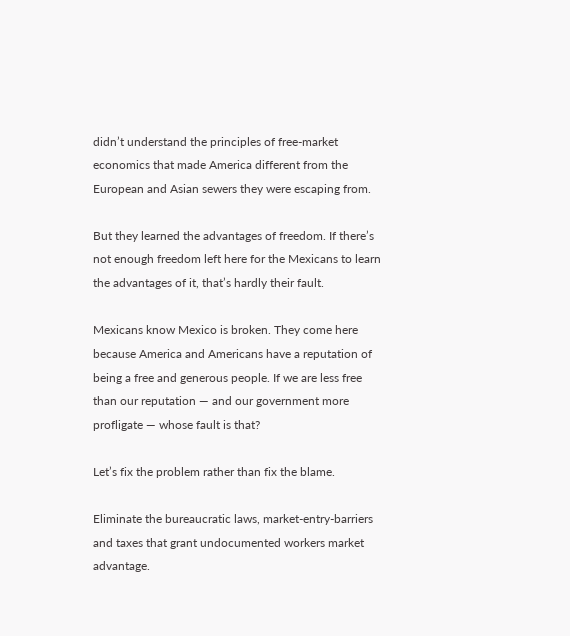didn’t understand the principles of free-market economics that made America different from the European and Asian sewers they were escaping from.

But they learned the advantages of freedom. If there’s not enough freedom left here for the Mexicans to learn the advantages of it, that’s hardly their fault.

Mexicans know Mexico is broken. They come here because America and Americans have a reputation of being a free and generous people. If we are less free than our reputation — and our government more profligate — whose fault is that?

Let’s fix the problem rather than fix the blame.

Eliminate the bureaucratic laws, market-entry-barriers and taxes that grant undocumented workers market advantage.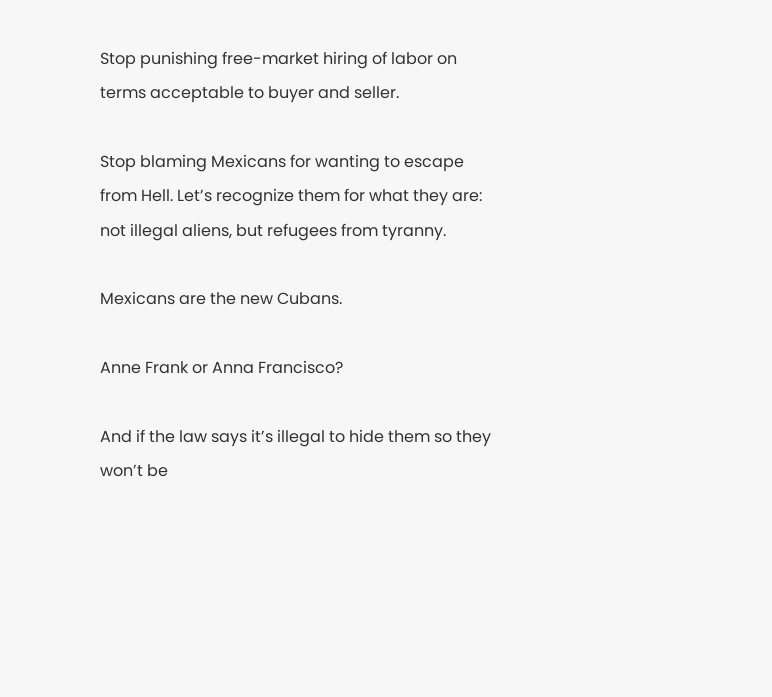Stop punishing free-market hiring of labor on terms acceptable to buyer and seller.

Stop blaming Mexicans for wanting to escape from Hell. Let’s recognize them for what they are: not illegal aliens, but refugees from tyranny.

Mexicans are the new Cubans.

Anne Frank or Anna Francisco?

And if the law says it’s illegal to hide them so they won’t be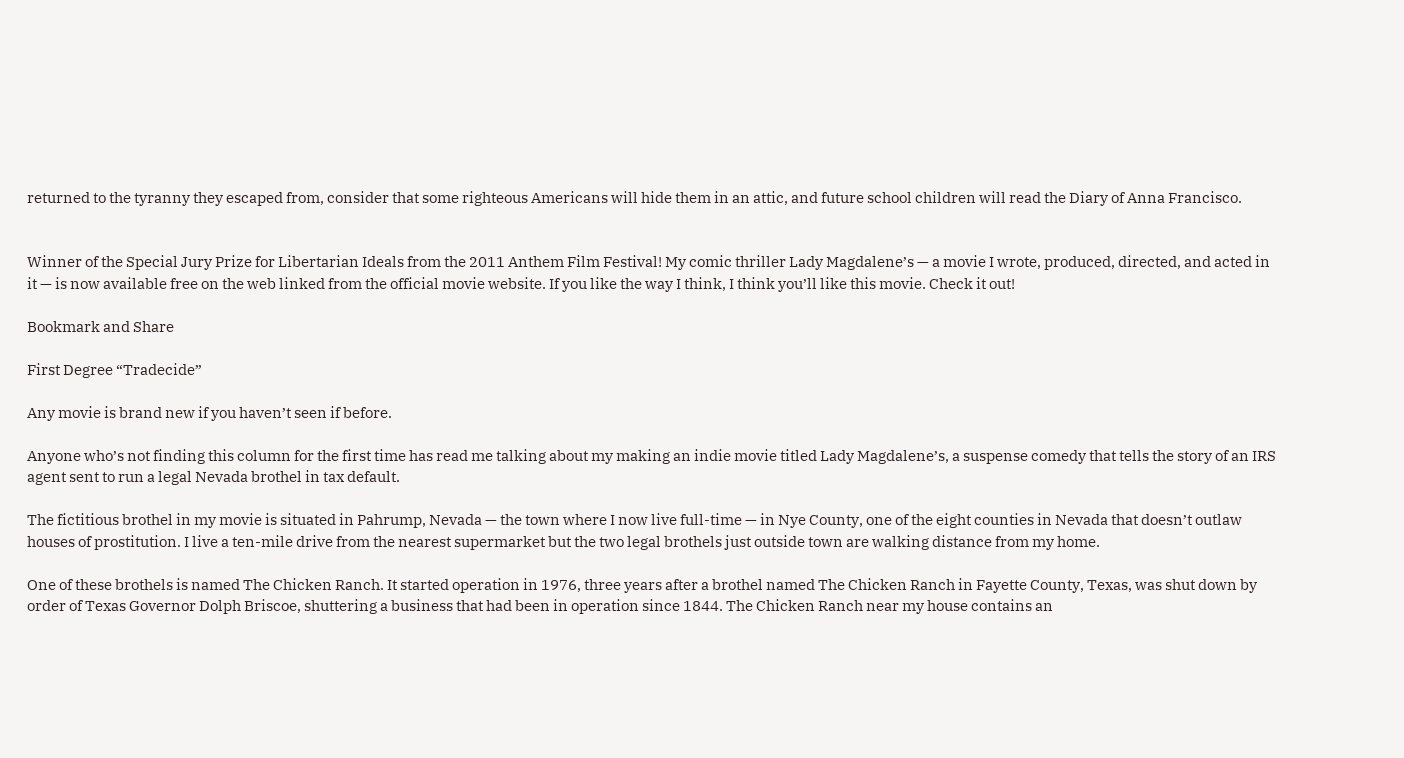returned to the tyranny they escaped from, consider that some righteous Americans will hide them in an attic, and future school children will read the Diary of Anna Francisco.


Winner of the Special Jury Prize for Libertarian Ideals from the 2011 Anthem Film Festival! My comic thriller Lady Magdalene’s — a movie I wrote, produced, directed, and acted in it — is now available free on the web linked from the official movie website. If you like the way I think, I think you’ll like this movie. Check it out!

Bookmark and Share

First Degree “Tradecide”

Any movie is brand new if you haven’t seen if before.

Anyone who’s not finding this column for the first time has read me talking about my making an indie movie titled Lady Magdalene’s, a suspense comedy that tells the story of an IRS agent sent to run a legal Nevada brothel in tax default.

The fictitious brothel in my movie is situated in Pahrump, Nevada — the town where I now live full-time — in Nye County, one of the eight counties in Nevada that doesn’t outlaw houses of prostitution. I live a ten-mile drive from the nearest supermarket but the two legal brothels just outside town are walking distance from my home.

One of these brothels is named The Chicken Ranch. It started operation in 1976, three years after a brothel named The Chicken Ranch in Fayette County, Texas, was shut down by order of Texas Governor Dolph Briscoe, shuttering a business that had been in operation since 1844. The Chicken Ranch near my house contains an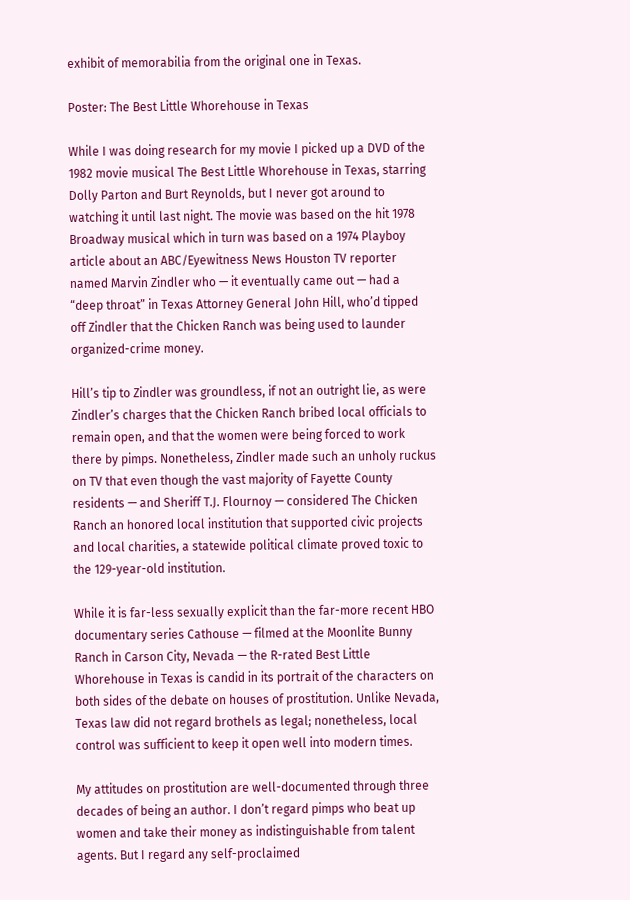exhibit of memorabilia from the original one in Texas.

Poster: The Best Little Whorehouse in Texas

While I was doing research for my movie I picked up a DVD of the 1982 movie musical The Best Little Whorehouse in Texas, starring Dolly Parton and Burt Reynolds, but I never got around to watching it until last night. The movie was based on the hit 1978 Broadway musical which in turn was based on a 1974 Playboy article about an ABC/Eyewitness News Houston TV reporter named Marvin Zindler who — it eventually came out — had a “deep throat” in Texas Attorney General John Hill, who’d tipped off Zindler that the Chicken Ranch was being used to launder organized-crime money.

Hill’s tip to Zindler was groundless, if not an outright lie, as were Zindler’s charges that the Chicken Ranch bribed local officials to remain open, and that the women were being forced to work there by pimps. Nonetheless, Zindler made such an unholy ruckus on TV that even though the vast majority of Fayette County residents — and Sheriff T.J. Flournoy — considered The Chicken Ranch an honored local institution that supported civic projects and local charities, a statewide political climate proved toxic to the 129-year-old institution.

While it is far-less sexually explicit than the far-more recent HBO documentary series Cathouse — filmed at the Moonlite Bunny Ranch in Carson City, Nevada — the R-rated Best Little Whorehouse in Texas is candid in its portrait of the characters on both sides of the debate on houses of prostitution. Unlike Nevada, Texas law did not regard brothels as legal; nonetheless, local control was sufficient to keep it open well into modern times.

My attitudes on prostitution are well-documented through three decades of being an author. I don’t regard pimps who beat up women and take their money as indistinguishable from talent agents. But I regard any self-proclaimed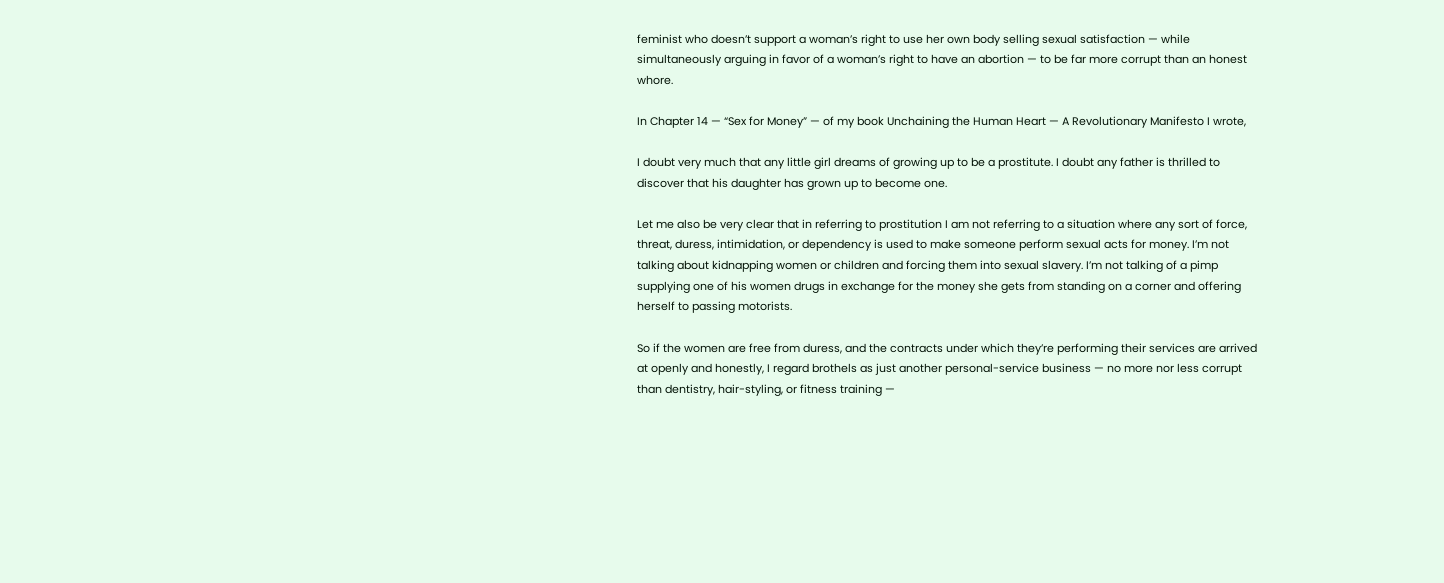feminist who doesn’t support a woman’s right to use her own body selling sexual satisfaction — while simultaneously arguing in favor of a woman’s right to have an abortion — to be far more corrupt than an honest whore.

In Chapter 14 — “Sex for Money” — of my book Unchaining the Human Heart — A Revolutionary Manifesto I wrote,

I doubt very much that any little girl dreams of growing up to be a prostitute. I doubt any father is thrilled to discover that his daughter has grown up to become one.

Let me also be very clear that in referring to prostitution I am not referring to a situation where any sort of force, threat, duress, intimidation, or dependency is used to make someone perform sexual acts for money. I’m not talking about kidnapping women or children and forcing them into sexual slavery. I’m not talking of a pimp supplying one of his women drugs in exchange for the money she gets from standing on a corner and offering herself to passing motorists.

So if the women are free from duress, and the contracts under which they’re performing their services are arrived at openly and honestly, I regard brothels as just another personal-service business — no more nor less corrupt than dentistry, hair-styling, or fitness training —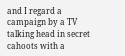and I regard a campaign by a TV talking head in secret cahoots with a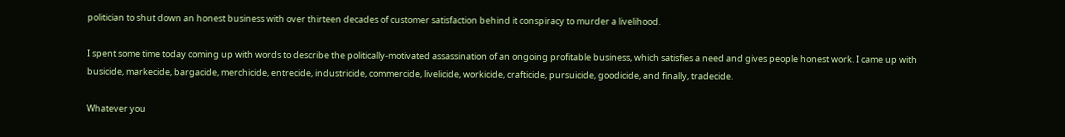politician to shut down an honest business with over thirteen decades of customer satisfaction behind it conspiracy to murder a livelihood.

I spent some time today coming up with words to describe the politically-motivated assassination of an ongoing profitable business, which satisfies a need and gives people honest work. I came up with busicide, markecide, bargacide, merchicide, entrecide, industricide, commercide, livelicide, workicide, crafticide, pursuicide, goodicide, and finally, tradecide.

Whatever you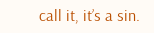call it, it’s a sin.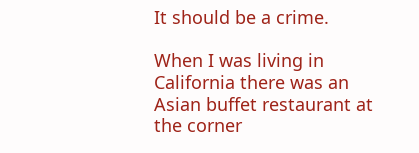It should be a crime.

When I was living in California there was an Asian buffet restaurant at the corner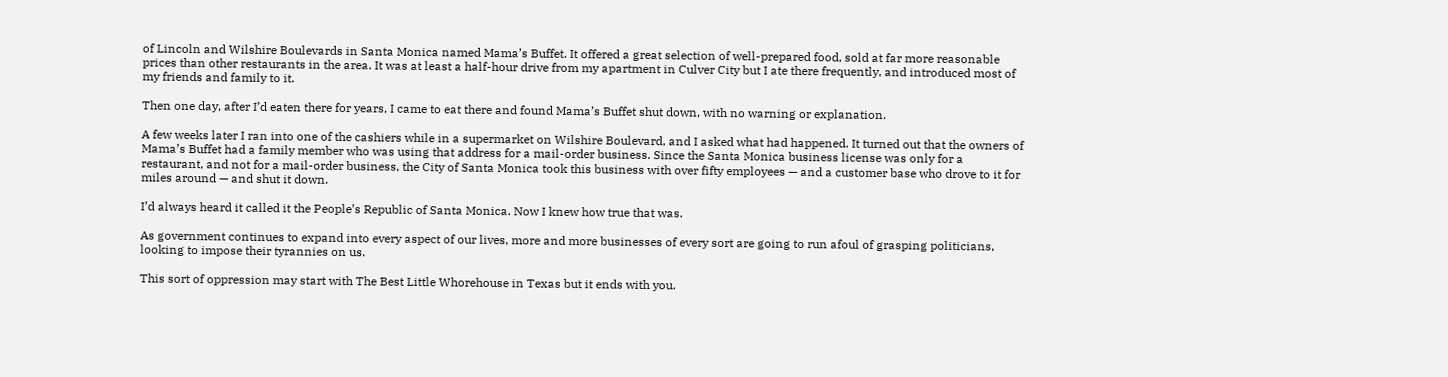of Lincoln and Wilshire Boulevards in Santa Monica named Mama’s Buffet. It offered a great selection of well-prepared food, sold at far more reasonable prices than other restaurants in the area. It was at least a half-hour drive from my apartment in Culver City but I ate there frequently, and introduced most of my friends and family to it.

Then one day, after I’d eaten there for years, I came to eat there and found Mama’s Buffet shut down, with no warning or explanation.

A few weeks later I ran into one of the cashiers while in a supermarket on Wilshire Boulevard, and I asked what had happened. It turned out that the owners of Mama’s Buffet had a family member who was using that address for a mail-order business. Since the Santa Monica business license was only for a restaurant, and not for a mail-order business, the City of Santa Monica took this business with over fifty employees — and a customer base who drove to it for miles around — and shut it down.

I’d always heard it called it the People’s Republic of Santa Monica. Now I knew how true that was.

As government continues to expand into every aspect of our lives, more and more businesses of every sort are going to run afoul of grasping politicians, looking to impose their tyrannies on us.

This sort of oppression may start with The Best Little Whorehouse in Texas but it ends with you.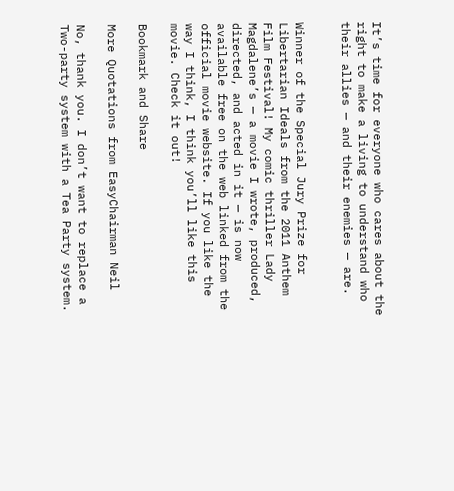It’s time for everyone who cares about the right to make a living to understand who their allies — and their enemies — are.


Winner of the Special Jury Prize for Libertarian Ideals from the 2011 Anthem Film Festival! My comic thriller Lady Magdalene’s — a movie I wrote, produced, directed, and acted in it — is now available free on the web linked from the official movie website. If you like the way I think, I think you’ll like this movie. Check it out!

Bookmark and Share

More Quotations from EasyChairman Neil

No, thank you. I don’t want to replace a Two-party system with a Tea Party system.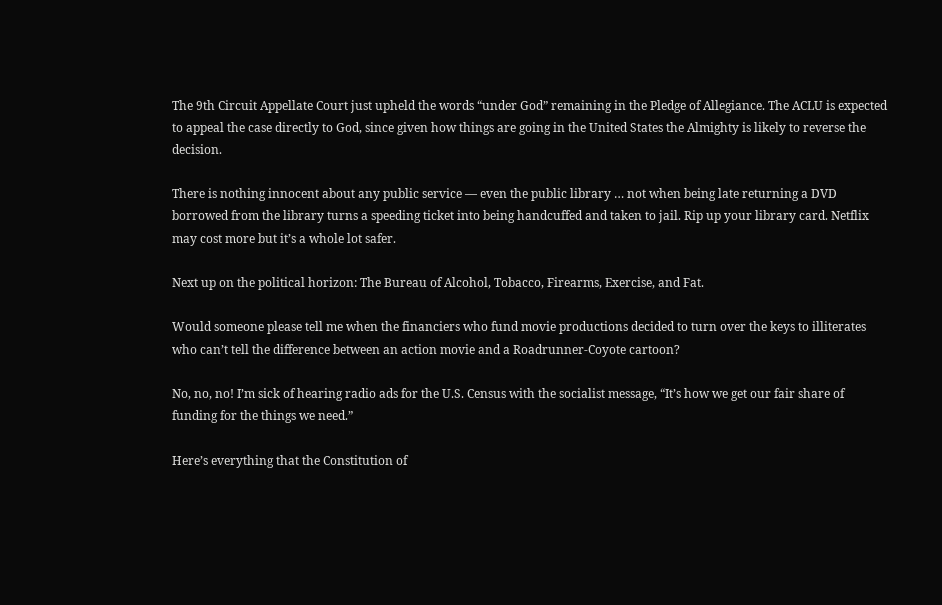The 9th Circuit Appellate Court just upheld the words “under God” remaining in the Pledge of Allegiance. The ACLU is expected to appeal the case directly to God, since given how things are going in the United States the Almighty is likely to reverse the decision.

There is nothing innocent about any public service — even the public library … not when being late returning a DVD borrowed from the library turns a speeding ticket into being handcuffed and taken to jail. Rip up your library card. Netflix may cost more but it’s a whole lot safer.

Next up on the political horizon: The Bureau of Alcohol, Tobacco, Firearms, Exercise, and Fat.

Would someone please tell me when the financiers who fund movie productions decided to turn over the keys to illiterates who can’t tell the difference between an action movie and a Roadrunner-Coyote cartoon?

No, no, no! I’m sick of hearing radio ads for the U.S. Census with the socialist message, “It’s how we get our fair share of funding for the things we need.”

Here’s everything that the Constitution of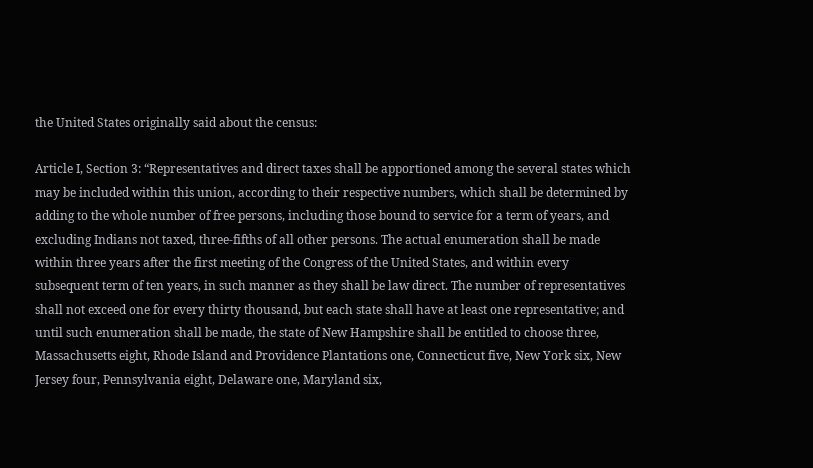the United States originally said about the census:

Article I, Section 3: “Representatives and direct taxes shall be apportioned among the several states which may be included within this union, according to their respective numbers, which shall be determined by adding to the whole number of free persons, including those bound to service for a term of years, and excluding Indians not taxed, three-fifths of all other persons. The actual enumeration shall be made within three years after the first meeting of the Congress of the United States, and within every subsequent term of ten years, in such manner as they shall be law direct. The number of representatives shall not exceed one for every thirty thousand, but each state shall have at least one representative; and until such enumeration shall be made, the state of New Hampshire shall be entitled to choose three, Massachusetts eight, Rhode Island and Providence Plantations one, Connecticut five, New York six, New Jersey four, Pennsylvania eight, Delaware one, Maryland six,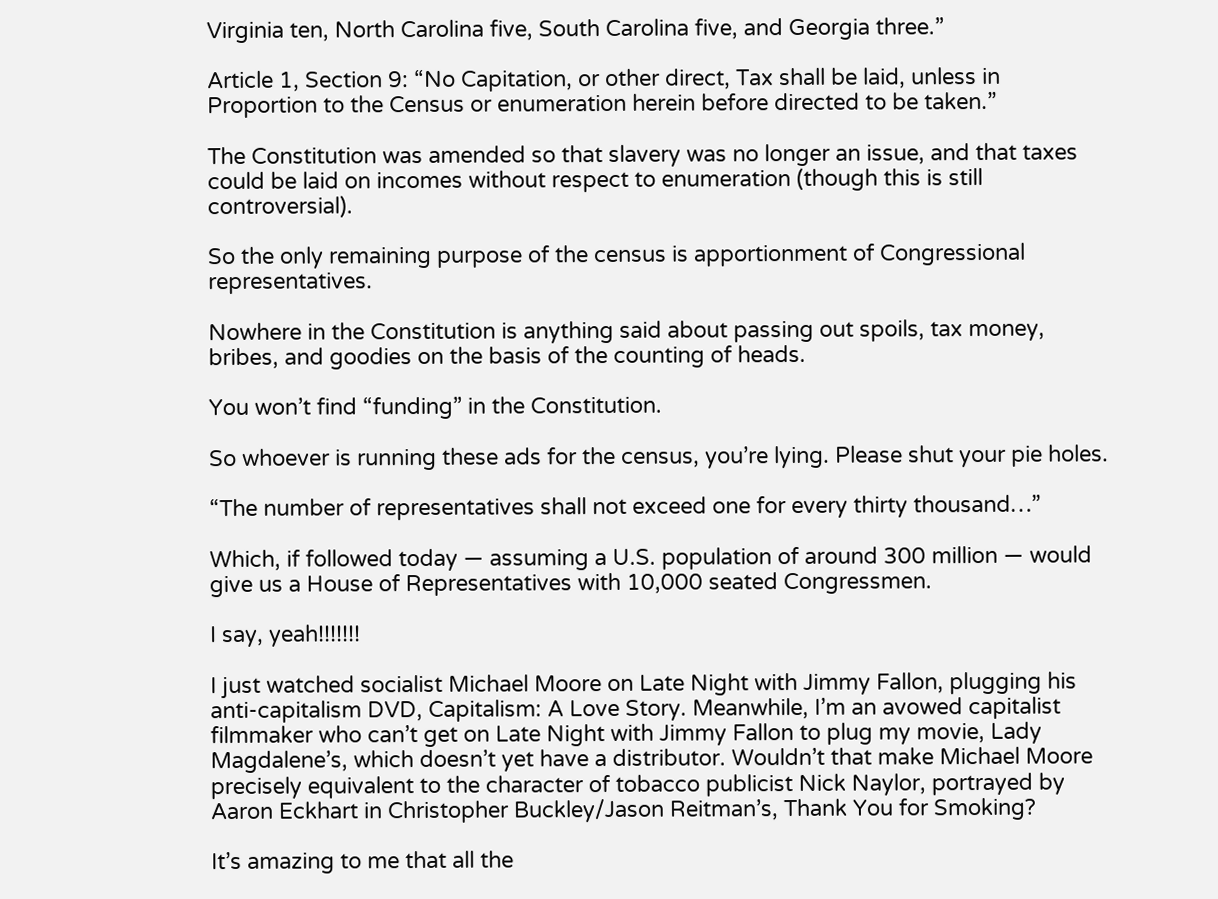Virginia ten, North Carolina five, South Carolina five, and Georgia three.”

Article 1, Section 9: “No Capitation, or other direct, Tax shall be laid, unless in Proportion to the Census or enumeration herein before directed to be taken.”

The Constitution was amended so that slavery was no longer an issue, and that taxes could be laid on incomes without respect to enumeration (though this is still controversial).

So the only remaining purpose of the census is apportionment of Congressional representatives.

Nowhere in the Constitution is anything said about passing out spoils, tax money, bribes, and goodies on the basis of the counting of heads.

You won’t find “funding” in the Constitution.

So whoever is running these ads for the census, you’re lying. Please shut your pie holes.

“The number of representatives shall not exceed one for every thirty thousand…”

Which, if followed today — assuming a U.S. population of around 300 million — would give us a House of Representatives with 10,000 seated Congressmen.

I say, yeah!!!!!!!

I just watched socialist Michael Moore on Late Night with Jimmy Fallon, plugging his anti-capitalism DVD, Capitalism: A Love Story. Meanwhile, I’m an avowed capitalist filmmaker who can’t get on Late Night with Jimmy Fallon to plug my movie, Lady Magdalene’s, which doesn’t yet have a distributor. Wouldn’t that make Michael Moore precisely equivalent to the character of tobacco publicist Nick Naylor, portrayed by Aaron Eckhart in Christopher Buckley/Jason Reitman’s, Thank You for Smoking?

It’s amazing to me that all the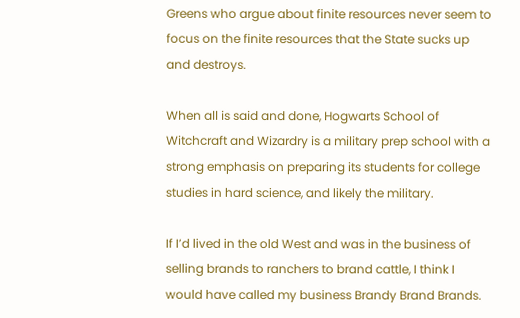Greens who argue about finite resources never seem to focus on the finite resources that the State sucks up and destroys.

When all is said and done, Hogwarts School of Witchcraft and Wizardry is a military prep school with a strong emphasis on preparing its students for college studies in hard science, and likely the military.

If I’d lived in the old West and was in the business of selling brands to ranchers to brand cattle, I think I would have called my business Brandy Brand Brands.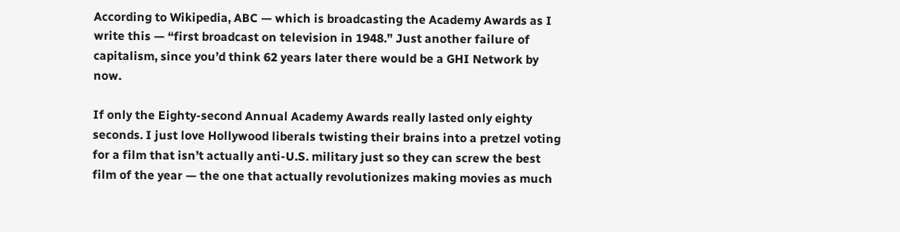According to Wikipedia, ABC — which is broadcasting the Academy Awards as I write this — “first broadcast on television in 1948.” Just another failure of capitalism, since you’d think 62 years later there would be a GHI Network by now.

If only the Eighty-second Annual Academy Awards really lasted only eighty seconds. I just love Hollywood liberals twisting their brains into a pretzel voting for a film that isn’t actually anti-U.S. military just so they can screw the best film of the year — the one that actually revolutionizes making movies as much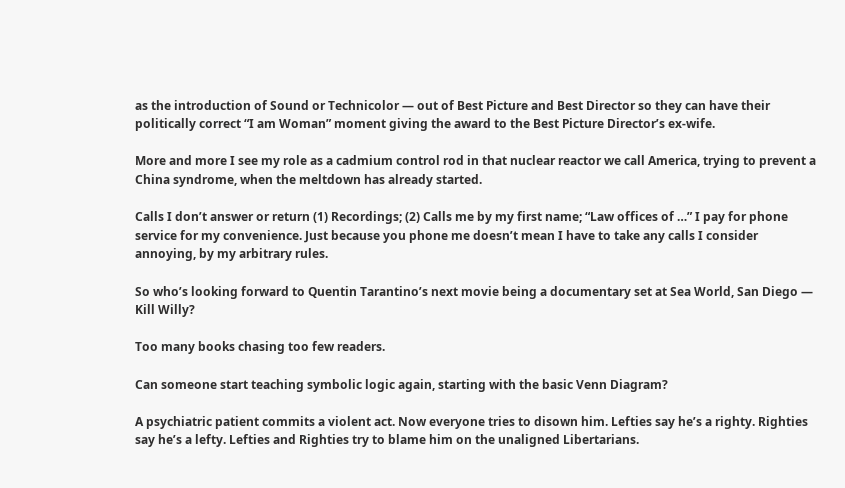as the introduction of Sound or Technicolor — out of Best Picture and Best Director so they can have their politically correct “I am Woman” moment giving the award to the Best Picture Director’s ex-wife.

More and more I see my role as a cadmium control rod in that nuclear reactor we call America, trying to prevent a China syndrome, when the meltdown has already started.

Calls I don’t answer or return (1) Recordings; (2) Calls me by my first name; “Law offices of …” I pay for phone service for my convenience. Just because you phone me doesn’t mean I have to take any calls I consider annoying, by my arbitrary rules.

So who’s looking forward to Quentin Tarantino’s next movie being a documentary set at Sea World, San Diego — Kill Willy?

Too many books chasing too few readers.

Can someone start teaching symbolic logic again, starting with the basic Venn Diagram?

A psychiatric patient commits a violent act. Now everyone tries to disown him. Lefties say he’s a righty. Righties say he’s a lefty. Lefties and Righties try to blame him on the unaligned Libertarians.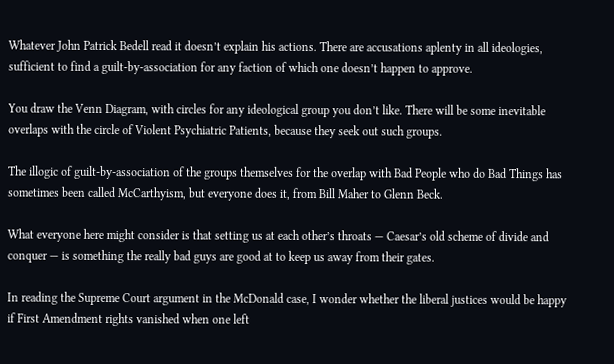Whatever John Patrick Bedell read it doesn’t explain his actions. There are accusations aplenty in all ideologies, sufficient to find a guilt-by-association for any faction of which one doesn’t happen to approve.

You draw the Venn Diagram, with circles for any ideological group you don’t like. There will be some inevitable overlaps with the circle of Violent Psychiatric Patients, because they seek out such groups.

The illogic of guilt-by-association of the groups themselves for the overlap with Bad People who do Bad Things has sometimes been called McCarthyism, but everyone does it, from Bill Maher to Glenn Beck.

What everyone here might consider is that setting us at each other’s throats — Caesar’s old scheme of divide and conquer — is something the really bad guys are good at to keep us away from their gates.

In reading the Supreme Court argument in the McDonald case, I wonder whether the liberal justices would be happy if First Amendment rights vanished when one left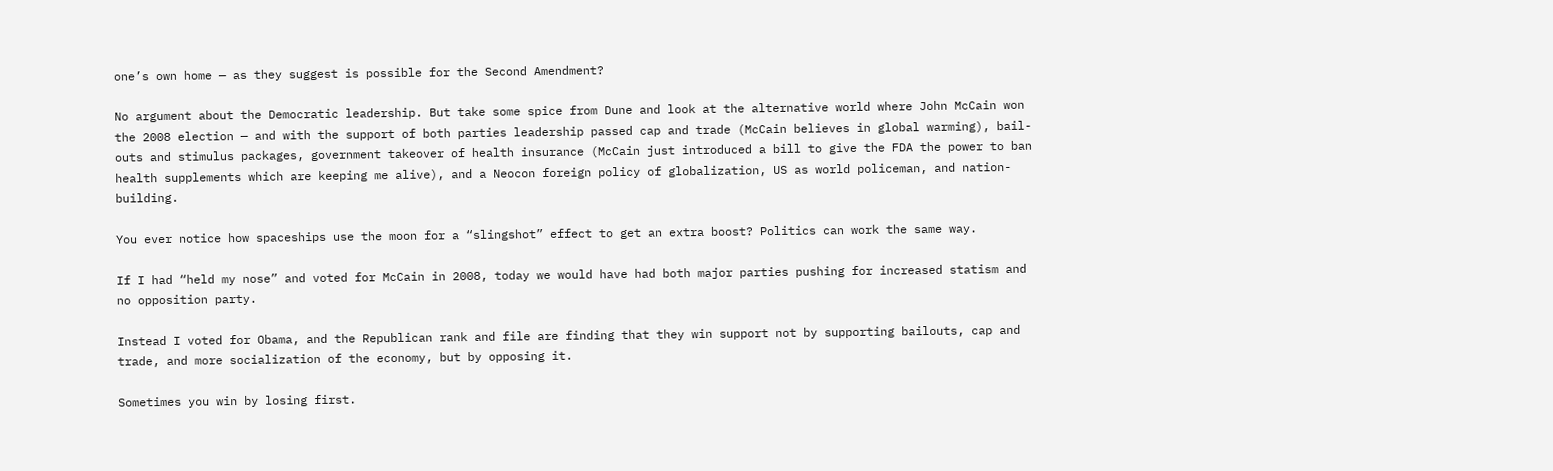one’s own home — as they suggest is possible for the Second Amendment?

No argument about the Democratic leadership. But take some spice from Dune and look at the alternative world where John McCain won the 2008 election — and with the support of both parties leadership passed cap and trade (McCain believes in global warming), bail-outs and stimulus packages, government takeover of health insurance (McCain just introduced a bill to give the FDA the power to ban health supplements which are keeping me alive), and a Neocon foreign policy of globalization, US as world policeman, and nation-building.

You ever notice how spaceships use the moon for a “slingshot” effect to get an extra boost? Politics can work the same way.

If I had “held my nose” and voted for McCain in 2008, today we would have had both major parties pushing for increased statism and no opposition party.

Instead I voted for Obama, and the Republican rank and file are finding that they win support not by supporting bailouts, cap and trade, and more socialization of the economy, but by opposing it.

Sometimes you win by losing first.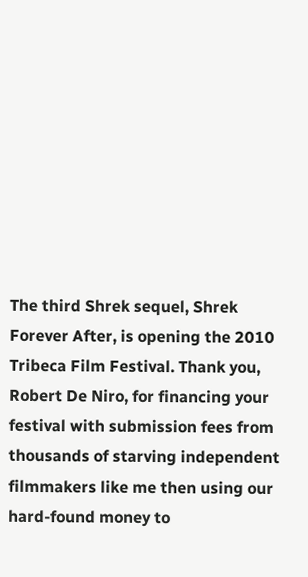The third Shrek sequel, Shrek Forever After, is opening the 2010 Tribeca Film Festival. Thank you, Robert De Niro, for financing your festival with submission fees from thousands of starving independent filmmakers like me then using our hard-found money to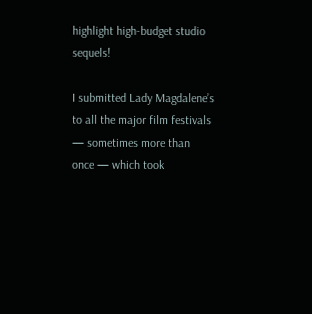highlight high-budget studio sequels!

I submitted Lady Magdalene’s to all the major film festivals — sometimes more than once — which took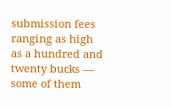submission fees ranging as high as a hundred and twenty bucks — some of them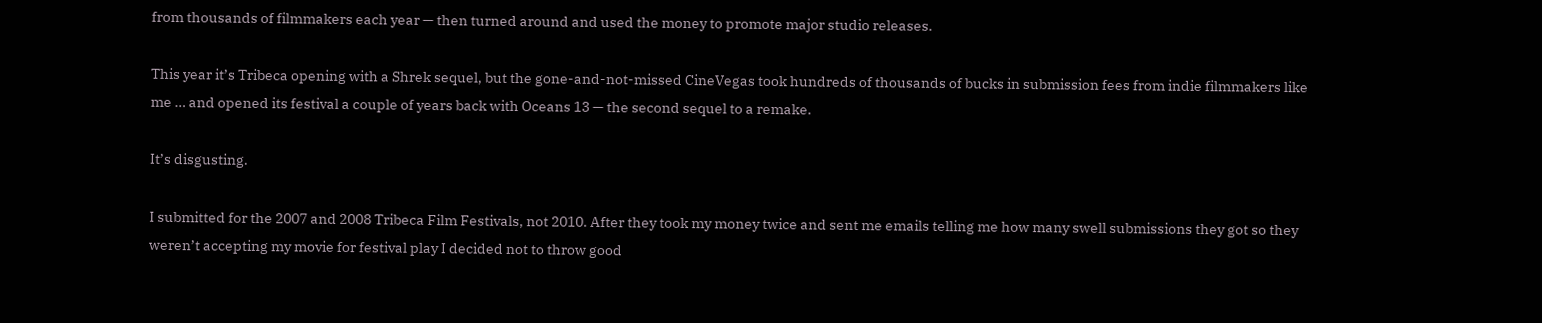from thousands of filmmakers each year — then turned around and used the money to promote major studio releases.

This year it’s Tribeca opening with a Shrek sequel, but the gone-and-not-missed CineVegas took hundreds of thousands of bucks in submission fees from indie filmmakers like me … and opened its festival a couple of years back with Oceans 13 — the second sequel to a remake.

It’s disgusting.

I submitted for the 2007 and 2008 Tribeca Film Festivals, not 2010. After they took my money twice and sent me emails telling me how many swell submissions they got so they weren’t accepting my movie for festival play I decided not to throw good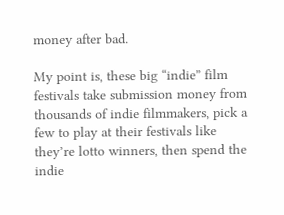money after bad.

My point is, these big “indie” film festivals take submission money from thousands of indie filmmakers, pick a few to play at their festivals like they’re lotto winners, then spend the indie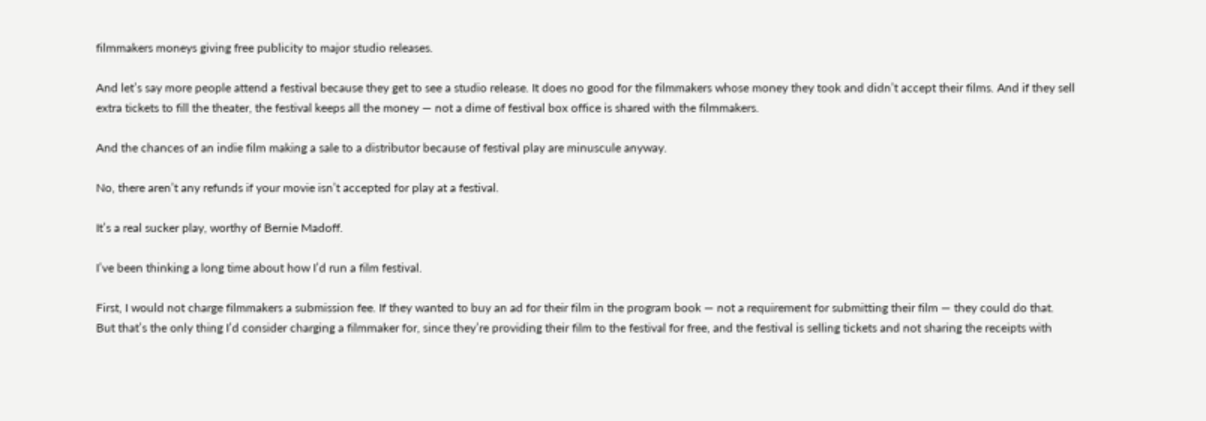filmmakers moneys giving free publicity to major studio releases.

And let’s say more people attend a festival because they get to see a studio release. It does no good for the filmmakers whose money they took and didn’t accept their films. And if they sell extra tickets to fill the theater, the festival keeps all the money — not a dime of festival box office is shared with the filmmakers.

And the chances of an indie film making a sale to a distributor because of festival play are minuscule anyway.

No, there aren’t any refunds if your movie isn’t accepted for play at a festival.

It’s a real sucker play, worthy of Bernie Madoff.

I’ve been thinking a long time about how I’d run a film festival.

First, I would not charge filmmakers a submission fee. If they wanted to buy an ad for their film in the program book — not a requirement for submitting their film — they could do that. But that’s the only thing I’d consider charging a filmmaker for, since they’re providing their film to the festival for free, and the festival is selling tickets and not sharing the receipts with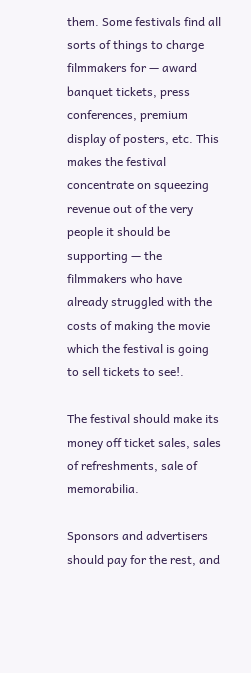them. Some festivals find all sorts of things to charge filmmakers for — award banquet tickets, press conferences, premium display of posters, etc. This makes the festival concentrate on squeezing revenue out of the very people it should be supporting — the filmmakers who have already struggled with the costs of making the movie which the festival is going to sell tickets to see!.

The festival should make its money off ticket sales, sales of refreshments, sale of memorabilia.

Sponsors and advertisers should pay for the rest, and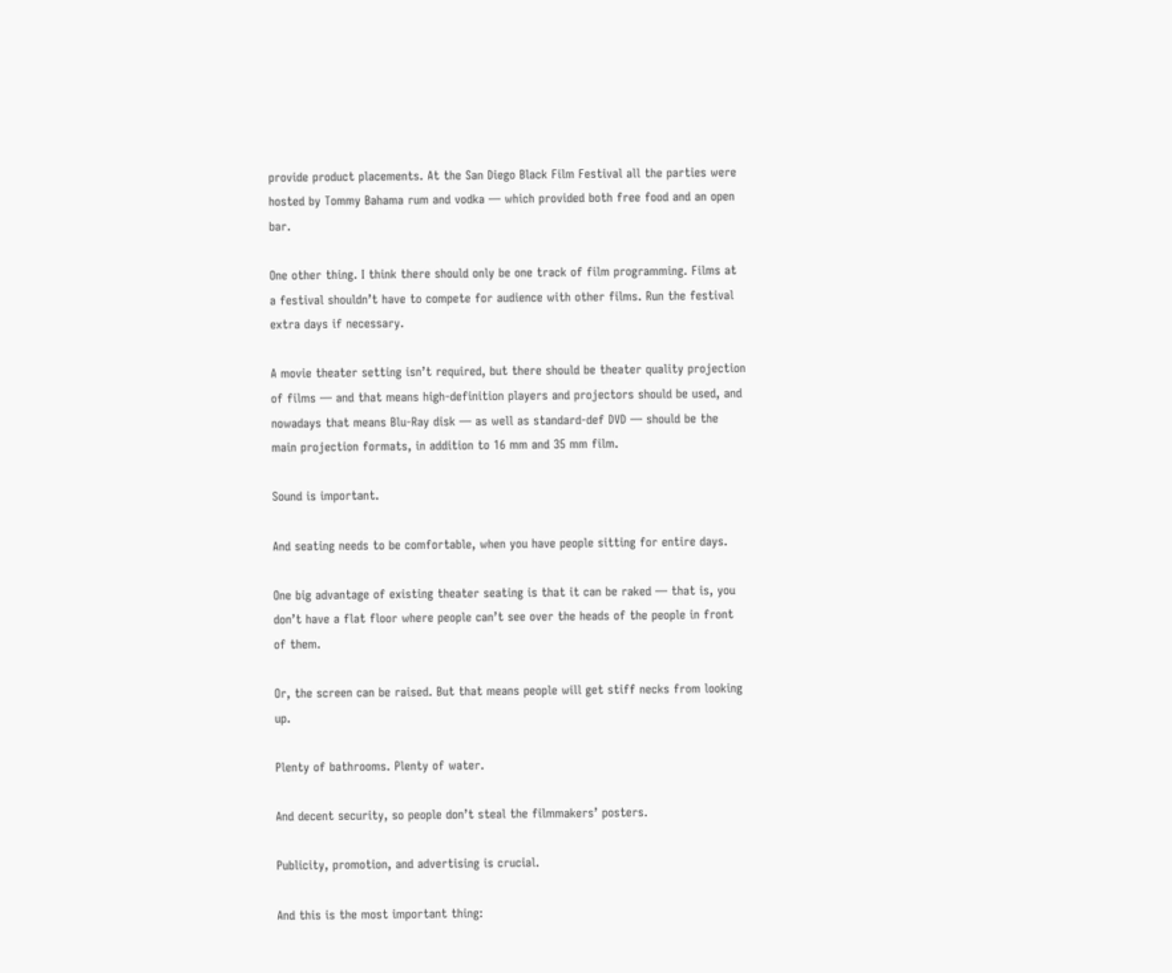provide product placements. At the San Diego Black Film Festival all the parties were hosted by Tommy Bahama rum and vodka — which provided both free food and an open bar.

One other thing. I think there should only be one track of film programming. Films at a festival shouldn’t have to compete for audience with other films. Run the festival extra days if necessary.

A movie theater setting isn’t required, but there should be theater quality projection of films — and that means high-definition players and projectors should be used, and nowadays that means Blu-Ray disk — as well as standard-def DVD — should be the main projection formats, in addition to 16 mm and 35 mm film.

Sound is important.

And seating needs to be comfortable, when you have people sitting for entire days.

One big advantage of existing theater seating is that it can be raked — that is, you don’t have a flat floor where people can’t see over the heads of the people in front of them.

Or, the screen can be raised. But that means people will get stiff necks from looking up.

Plenty of bathrooms. Plenty of water.

And decent security, so people don’t steal the filmmakers’ posters.

Publicity, promotion, and advertising is crucial.

And this is the most important thing: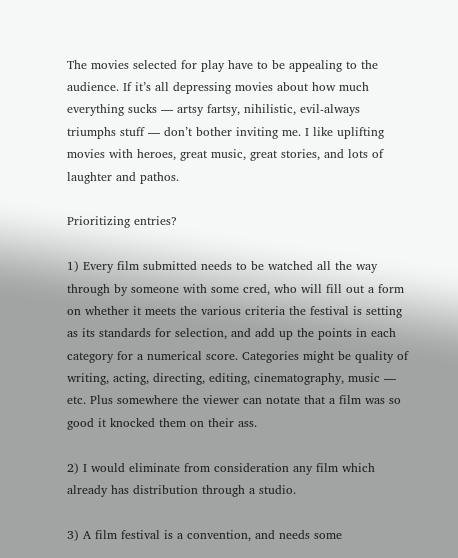The movies selected for play have to be appealing to the audience. If it’s all depressing movies about how much everything sucks — artsy fartsy, nihilistic, evil-always triumphs stuff — don’t bother inviting me. I like uplifting movies with heroes, great music, great stories, and lots of laughter and pathos.

Prioritizing entries?

1) Every film submitted needs to be watched all the way through by someone with some cred, who will fill out a form on whether it meets the various criteria the festival is setting as its standards for selection, and add up the points in each category for a numerical score. Categories might be quality of writing, acting, directing, editing, cinematography, music — etc. Plus somewhere the viewer can notate that a film was so good it knocked them on their ass.

2) I would eliminate from consideration any film which already has distribution through a studio.

3) A film festival is a convention, and needs some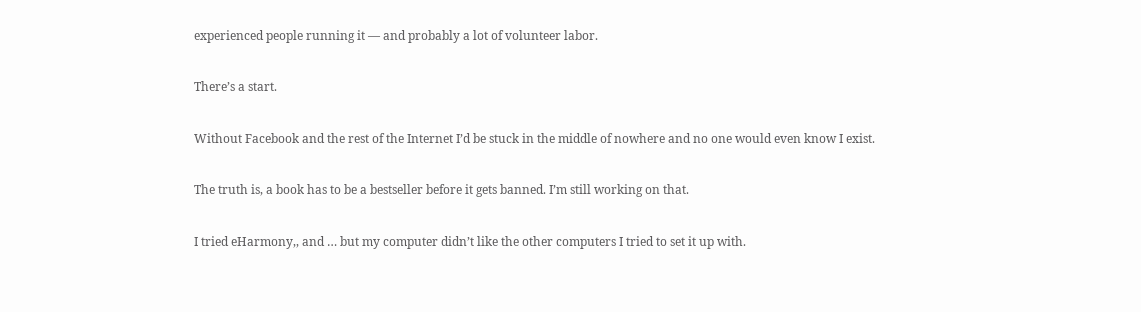experienced people running it — and probably a lot of volunteer labor.

There’s a start.

Without Facebook and the rest of the Internet I’d be stuck in the middle of nowhere and no one would even know I exist.

The truth is, a book has to be a bestseller before it gets banned. I’m still working on that.

I tried eHarmony,, and … but my computer didn’t like the other computers I tried to set it up with.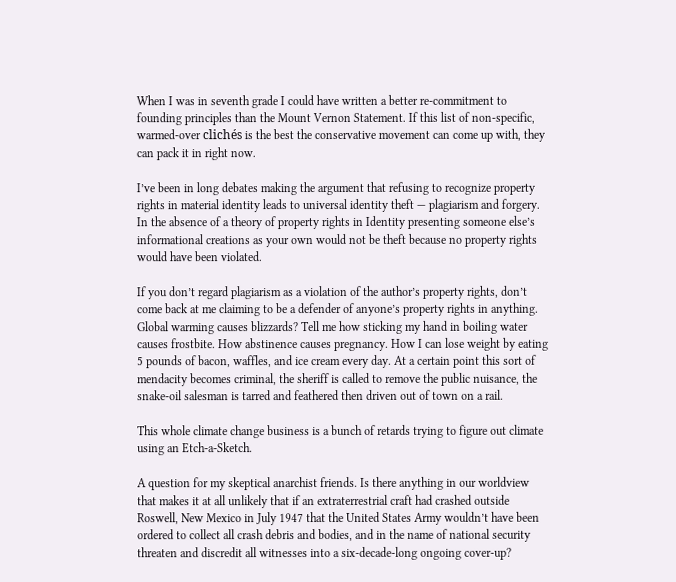When I was in seventh grade I could have written a better re-commitment to founding principles than the Mount Vernon Statement. If this list of non-specific, warmed-over clichés is the best the conservative movement can come up with, they can pack it in right now.

I’ve been in long debates making the argument that refusing to recognize property rights in material identity leads to universal identity theft — plagiarism and forgery. In the absence of a theory of property rights in Identity presenting someone else’s informational creations as your own would not be theft because no property rights would have been violated.

If you don’t regard plagiarism as a violation of the author’s property rights, don’t come back at me claiming to be a defender of anyone’s property rights in anything. Global warming causes blizzards? Tell me how sticking my hand in boiling water causes frostbite. How abstinence causes pregnancy. How I can lose weight by eating 5 pounds of bacon, waffles, and ice cream every day. At a certain point this sort of mendacity becomes criminal, the sheriff is called to remove the public nuisance, the snake-oil salesman is tarred and feathered then driven out of town on a rail.

This whole climate change business is a bunch of retards trying to figure out climate using an Etch-a-Sketch.

A question for my skeptical anarchist friends. Is there anything in our worldview that makes it at all unlikely that if an extraterrestrial craft had crashed outside Roswell, New Mexico in July 1947 that the United States Army wouldn’t have been ordered to collect all crash debris and bodies, and in the name of national security threaten and discredit all witnesses into a six-decade-long ongoing cover-up?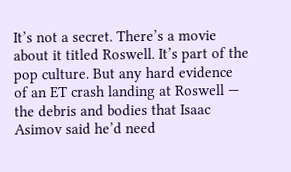It’s not a secret. There’s a movie about it titled Roswell. It’s part of the pop culture. But any hard evidence of an ET crash landing at Roswell — the debris and bodies that Isaac Asimov said he’d need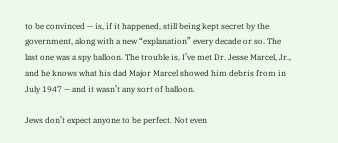to be convinced — is, if it happened, still being kept secret by the government, along with a new “explanation” every decade or so. The last one was a spy balloon. The trouble is, I’ve met Dr. Jesse Marcel, Jr., and he knows what his dad Major Marcel showed him debris from in July 1947 — and it wasn’t any sort of balloon.

Jews don’t expect anyone to be perfect. Not even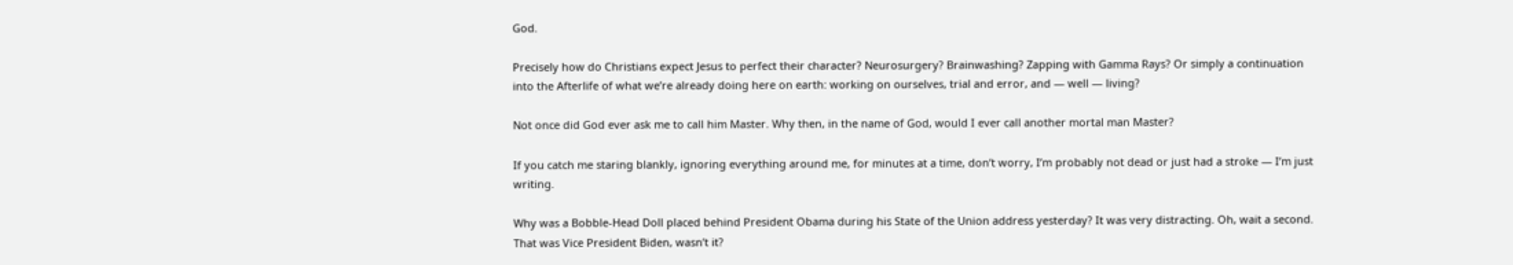God.

Precisely how do Christians expect Jesus to perfect their character? Neurosurgery? Brainwashing? Zapping with Gamma Rays? Or simply a continuation into the Afterlife of what we’re already doing here on earth: working on ourselves, trial and error, and — well — living?

Not once did God ever ask me to call him Master. Why then, in the name of God, would I ever call another mortal man Master?

If you catch me staring blankly, ignoring everything around me, for minutes at a time, don’t worry, I’m probably not dead or just had a stroke — I’m just writing.

Why was a Bobble-Head Doll placed behind President Obama during his State of the Union address yesterday? It was very distracting. Oh, wait a second. That was Vice President Biden, wasn’t it?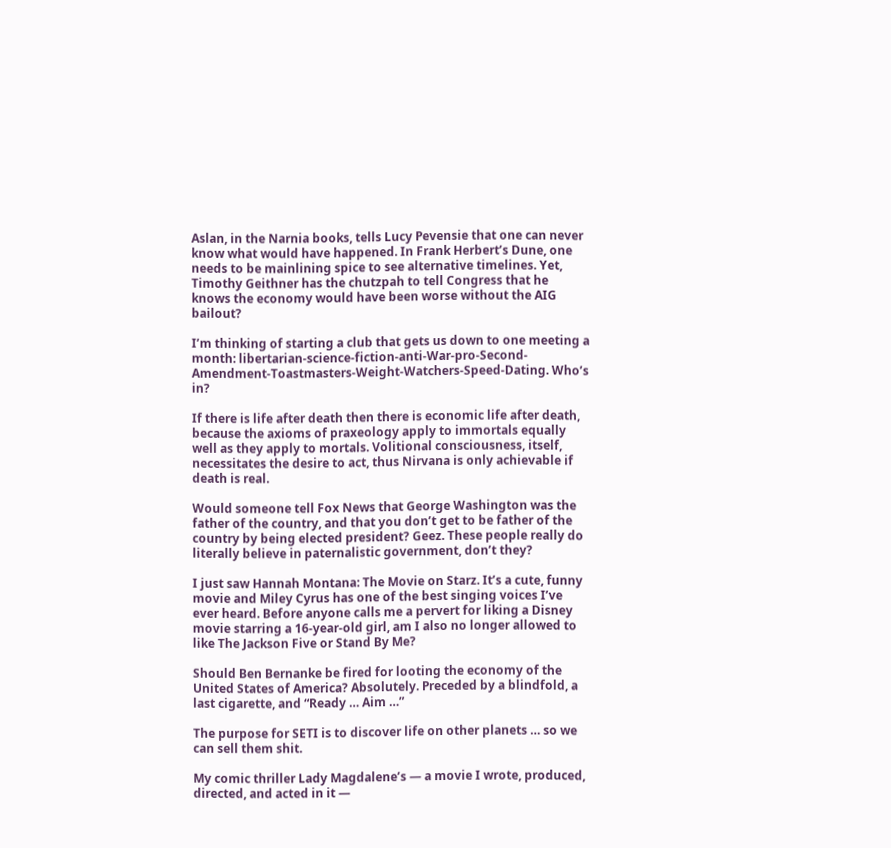Aslan, in the Narnia books, tells Lucy Pevensie that one can never know what would have happened. In Frank Herbert’s Dune, one needs to be mainlining spice to see alternative timelines. Yet, Timothy Geithner has the chutzpah to tell Congress that he knows the economy would have been worse without the AIG bailout?

I’m thinking of starting a club that gets us down to one meeting a month: libertarian-science-fiction-anti-War-pro-Second-Amendment-Toastmasters-Weight-Watchers-Speed-Dating. Who’s in?

If there is life after death then there is economic life after death, because the axioms of praxeology apply to immortals equally well as they apply to mortals. Volitional consciousness, itself, necessitates the desire to act, thus Nirvana is only achievable if death is real.

Would someone tell Fox News that George Washington was the father of the country, and that you don’t get to be father of the country by being elected president? Geez. These people really do literally believe in paternalistic government, don’t they?

I just saw Hannah Montana: The Movie on Starz. It’s a cute, funny movie and Miley Cyrus has one of the best singing voices I’ve ever heard. Before anyone calls me a pervert for liking a Disney movie starring a 16-year-old girl, am I also no longer allowed to like The Jackson Five or Stand By Me?

Should Ben Bernanke be fired for looting the economy of the United States of America? Absolutely. Preceded by a blindfold, a last cigarette, and “Ready … Aim …”

The purpose for SETI is to discover life on other planets … so we can sell them shit.

My comic thriller Lady Magdalene’s — a movie I wrote, produced, directed, and acted in it —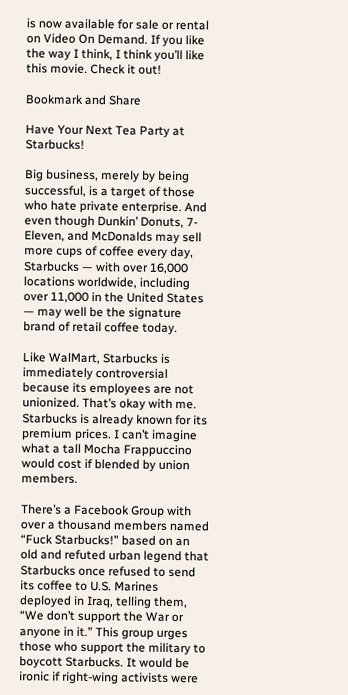is now available for sale or rental on Video On Demand. If you like the way I think, I think you’ll like this movie. Check it out!

Bookmark and Share

Have Your Next Tea Party at Starbucks!

Big business, merely by being successful, is a target of those who hate private enterprise. And even though Dunkin’ Donuts, 7-Eleven, and McDonalds may sell more cups of coffee every day, Starbucks — with over 16,000 locations worldwide, including over 11,000 in the United States — may well be the signature brand of retail coffee today.

Like WalMart, Starbucks is immediately controversial because its employees are not unionized. That’s okay with me. Starbucks is already known for its premium prices. I can’t imagine what a tall Mocha Frappuccino would cost if blended by union members.

There’s a Facebook Group with over a thousand members named “Fuck Starbucks!” based on an old and refuted urban legend that Starbucks once refused to send its coffee to U.S. Marines deployed in Iraq, telling them, “We don’t support the War or anyone in it.” This group urges those who support the military to boycott Starbucks. It would be ironic if right-wing activists were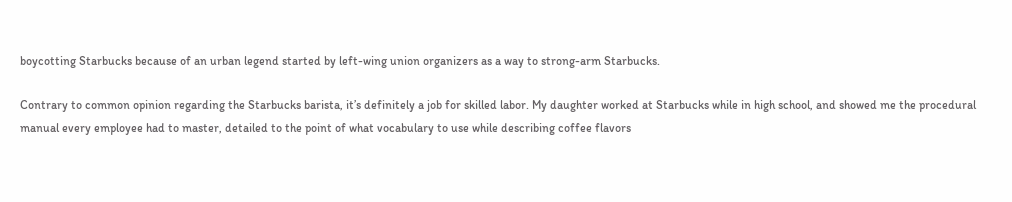boycotting Starbucks because of an urban legend started by left-wing union organizers as a way to strong-arm Starbucks.

Contrary to common opinion regarding the Starbucks barista, it’s definitely a job for skilled labor. My daughter worked at Starbucks while in high school, and showed me the procedural manual every employee had to master, detailed to the point of what vocabulary to use while describing coffee flavors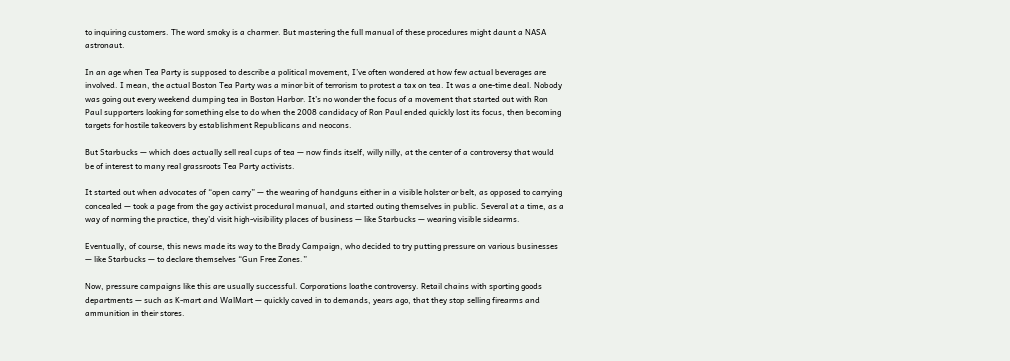to inquiring customers. The word smoky is a charmer. But mastering the full manual of these procedures might daunt a NASA astronaut.

In an age when Tea Party is supposed to describe a political movement, I’ve often wondered at how few actual beverages are involved. I mean, the actual Boston Tea Party was a minor bit of terrorism to protest a tax on tea. It was a one-time deal. Nobody was going out every weekend dumping tea in Boston Harbor. It’s no wonder the focus of a movement that started out with Ron Paul supporters looking for something else to do when the 2008 candidacy of Ron Paul ended quickly lost its focus, then becoming targets for hostile takeovers by establishment Republicans and neocons.

But Starbucks — which does actually sell real cups of tea — now finds itself, willy nilly, at the center of a controversy that would be of interest to many real grassroots Tea Party activists.

It started out when advocates of “open carry” — the wearing of handguns either in a visible holster or belt, as opposed to carrying concealed — took a page from the gay activist procedural manual, and started outing themselves in public. Several at a time, as a way of norming the practice, they’d visit high-visibility places of business — like Starbucks — wearing visible sidearms.

Eventually, of course, this news made its way to the Brady Campaign, who decided to try putting pressure on various businesses — like Starbucks — to declare themselves “Gun Free Zones.”

Now, pressure campaigns like this are usually successful. Corporations loathe controversy. Retail chains with sporting goods departments — such as K-mart and WalMart — quickly caved in to demands, years ago, that they stop selling firearms and ammunition in their stores.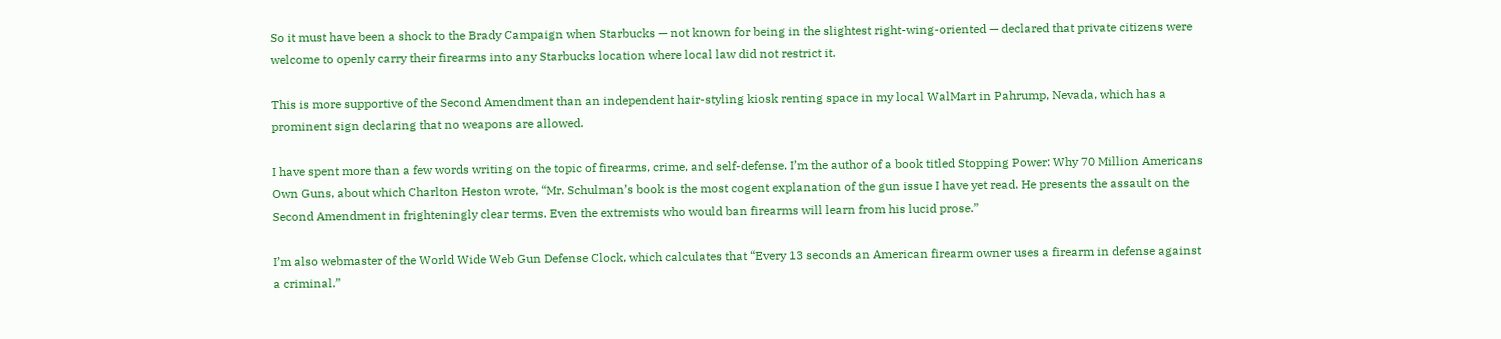So it must have been a shock to the Brady Campaign when Starbucks — not known for being in the slightest right-wing-oriented — declared that private citizens were welcome to openly carry their firearms into any Starbucks location where local law did not restrict it.

This is more supportive of the Second Amendment than an independent hair-styling kiosk renting space in my local WalMart in Pahrump, Nevada, which has a prominent sign declaring that no weapons are allowed.

I have spent more than a few words writing on the topic of firearms, crime, and self-defense. I’m the author of a book titled Stopping Power: Why 70 Million Americans Own Guns, about which Charlton Heston wrote, “Mr. Schulman’s book is the most cogent explanation of the gun issue I have yet read. He presents the assault on the Second Amendment in frighteningly clear terms. Even the extremists who would ban firearms will learn from his lucid prose.”

I’m also webmaster of the World Wide Web Gun Defense Clock, which calculates that “Every 13 seconds an American firearm owner uses a firearm in defense against a criminal.”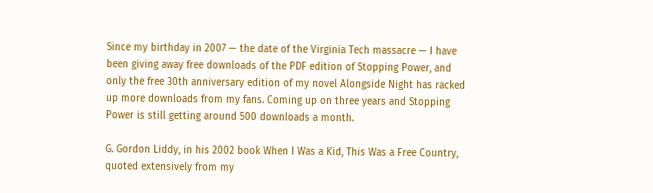Since my birthday in 2007 — the date of the Virginia Tech massacre — I have been giving away free downloads of the PDF edition of Stopping Power, and only the free 30th anniversary edition of my novel Alongside Night has racked up more downloads from my fans. Coming up on three years and Stopping Power is still getting around 500 downloads a month.

G. Gordon Liddy, in his 2002 book When I Was a Kid, This Was a Free Country, quoted extensively from my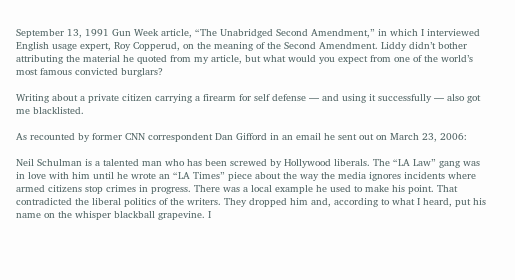September 13, 1991 Gun Week article, “The Unabridged Second Amendment,” in which I interviewed English usage expert, Roy Copperud, on the meaning of the Second Amendment. Liddy didn’t bother attributing the material he quoted from my article, but what would you expect from one of the world’s most famous convicted burglars?

Writing about a private citizen carrying a firearm for self defense — and using it successfully — also got me blacklisted.

As recounted by former CNN correspondent Dan Gifford in an email he sent out on March 23, 2006:

Neil Schulman is a talented man who has been screwed by Hollywood liberals. The “LA Law” gang was in love with him until he wrote an “LA Times” piece about the way the media ignores incidents where armed citizens stop crimes in progress. There was a local example he used to make his point. That contradicted the liberal politics of the writers. They dropped him and, according to what I heard, put his name on the whisper blackball grapevine. I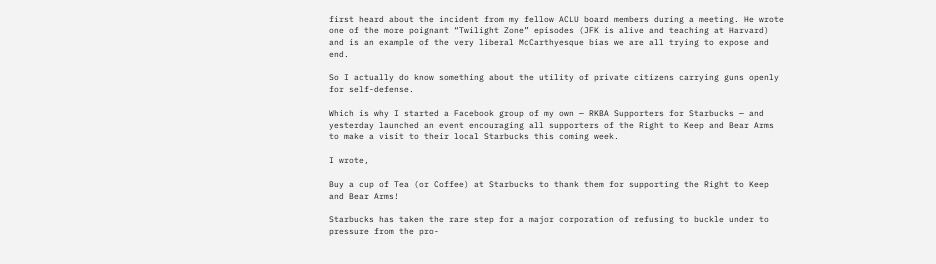first heard about the incident from my fellow ACLU board members during a meeting. He wrote one of the more poignant “Twilight Zone” episodes (JFK is alive and teaching at Harvard) and is an example of the very liberal McCarthyesque bias we are all trying to expose and end.

So I actually do know something about the utility of private citizens carrying guns openly for self-defense.

Which is why I started a Facebook group of my own — RKBA Supporters for Starbucks — and yesterday launched an event encouraging all supporters of the Right to Keep and Bear Arms to make a visit to their local Starbucks this coming week.

I wrote,

Buy a cup of Tea (or Coffee) at Starbucks to thank them for supporting the Right to Keep and Bear Arms!

Starbucks has taken the rare step for a major corporation of refusing to buckle under to pressure from the pro-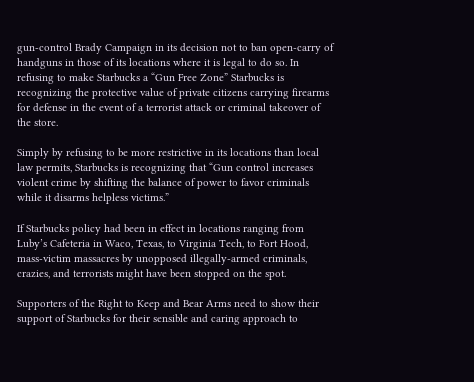gun-control Brady Campaign in its decision not to ban open-carry of handguns in those of its locations where it is legal to do so. In refusing to make Starbucks a “Gun Free Zone” Starbucks is recognizing the protective value of private citizens carrying firearms for defense in the event of a terrorist attack or criminal takeover of the store.

Simply by refusing to be more restrictive in its locations than local law permits, Starbucks is recognizing that “Gun control increases violent crime by shifting the balance of power to favor criminals while it disarms helpless victims.”

If Starbucks policy had been in effect in locations ranging from Luby’s Cafeteria in Waco, Texas, to Virginia Tech, to Fort Hood, mass-victim massacres by unopposed illegally-armed criminals, crazies, and terrorists might have been stopped on the spot.

Supporters of the Right to Keep and Bear Arms need to show their support of Starbucks for their sensible and caring approach to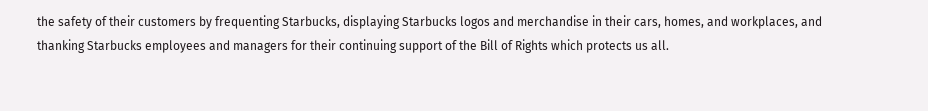the safety of their customers by frequenting Starbucks, displaying Starbucks logos and merchandise in their cars, homes, and workplaces, and thanking Starbucks employees and managers for their continuing support of the Bill of Rights which protects us all.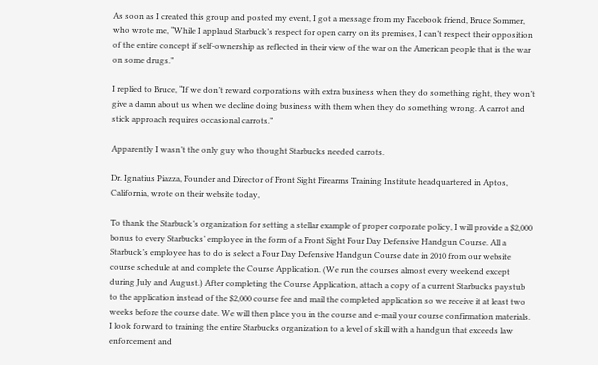As soon as I created this group and posted my event, I got a message from my Facebook friend, Bruce Sommer, who wrote me, “While I applaud Starbuck’s respect for open carry on its premises, I can’t respect their opposition of the entire concept if self-ownership as reflected in their view of the war on the American people that is the war on some drugs.”

I replied to Bruce, “If we don’t reward corporations with extra business when they do something right, they won’t give a damn about us when we decline doing business with them when they do something wrong. A carrot and stick approach requires occasional carrots.”

Apparently I wasn’t the only guy who thought Starbucks needed carrots.

Dr. Ignatius Piazza, Founder and Director of Front Sight Firearms Training Institute headquartered in Aptos, California, wrote on their website today,

To thank the Starbuck’s organization for setting a stellar example of proper corporate policy, I will provide a $2,000 bonus to every Starbucks’ employee in the form of a Front Sight Four Day Defensive Handgun Course. All a Starbuck’s employee has to do is select a Four Day Defensive Handgun Course date in 2010 from our website course schedule at and complete the Course Application. (We run the courses almost every weekend except during July and August.) After completing the Course Application, attach a copy of a current Starbucks paystub to the application instead of the $2,000 course fee and mail the completed application so we receive it at least two weeks before the course date. We will then place you in the course and e-mail your course confirmation materials. I look forward to training the entire Starbucks organization to a level of skill with a handgun that exceeds law enforcement and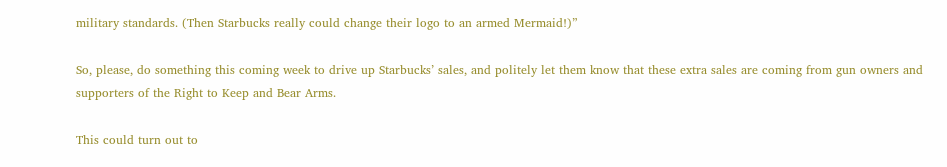military standards. (Then Starbucks really could change their logo to an armed Mermaid!)”

So, please, do something this coming week to drive up Starbucks’ sales, and politely let them know that these extra sales are coming from gun owners and supporters of the Right to Keep and Bear Arms.

This could turn out to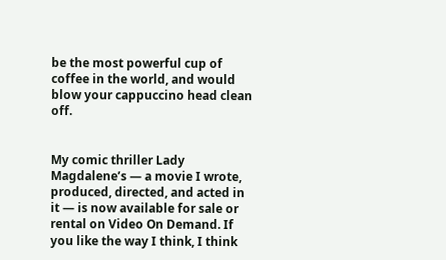be the most powerful cup of coffee in the world, and would blow your cappuccino head clean off.


My comic thriller Lady Magdalene’s — a movie I wrote, produced, directed, and acted in it — is now available for sale or rental on Video On Demand. If you like the way I think, I think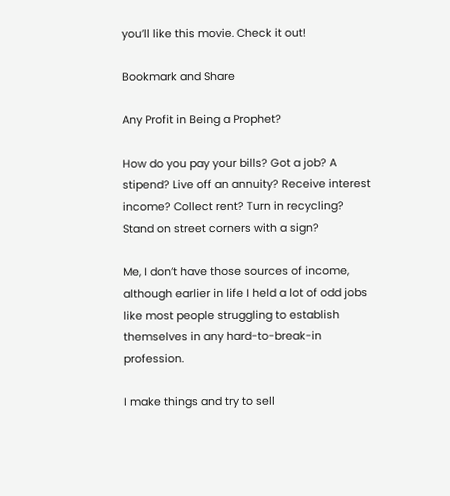you’ll like this movie. Check it out!

Bookmark and Share

Any Profit in Being a Prophet?

How do you pay your bills? Got a job? A stipend? Live off an annuity? Receive interest income? Collect rent? Turn in recycling? Stand on street corners with a sign?

Me, I don’t have those sources of income, although earlier in life I held a lot of odd jobs like most people struggling to establish themselves in any hard-to-break-in profession.

I make things and try to sell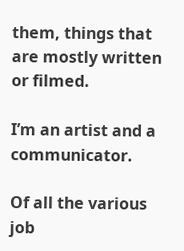them, things that are mostly written or filmed.

I’m an artist and a communicator.

Of all the various job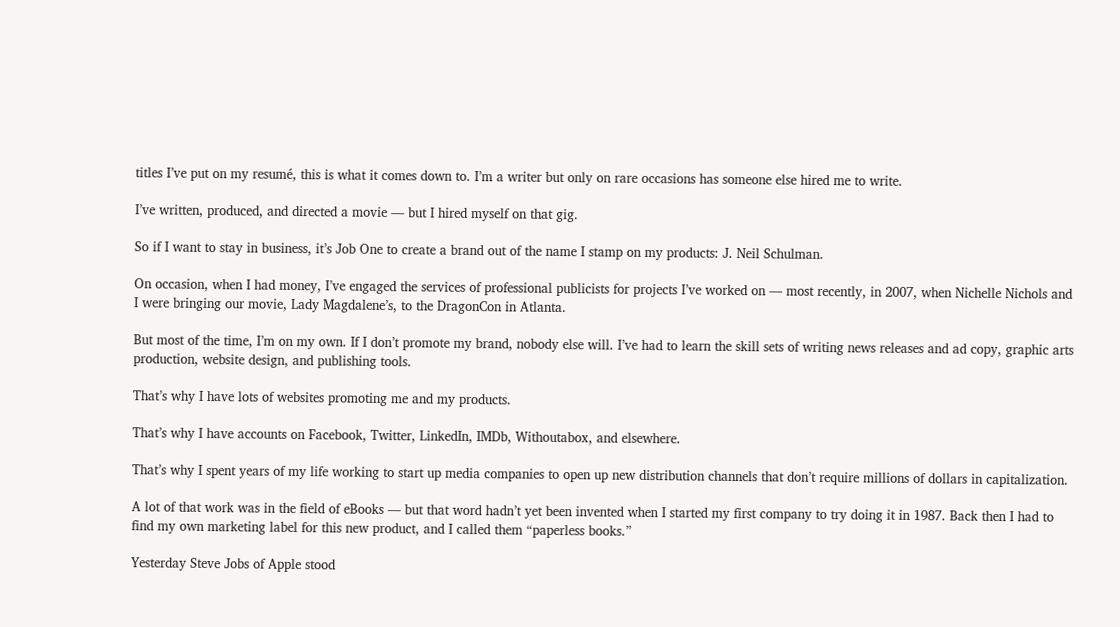titles I’ve put on my resumé, this is what it comes down to. I’m a writer but only on rare occasions has someone else hired me to write.

I’ve written, produced, and directed a movie — but I hired myself on that gig.

So if I want to stay in business, it’s Job One to create a brand out of the name I stamp on my products: J. Neil Schulman.

On occasion, when I had money, I’ve engaged the services of professional publicists for projects I’ve worked on — most recently, in 2007, when Nichelle Nichols and I were bringing our movie, Lady Magdalene’s, to the DragonCon in Atlanta.

But most of the time, I’m on my own. If I don’t promote my brand, nobody else will. I’ve had to learn the skill sets of writing news releases and ad copy, graphic arts production, website design, and publishing tools.

That’s why I have lots of websites promoting me and my products.

That’s why I have accounts on Facebook, Twitter, LinkedIn, IMDb, Withoutabox, and elsewhere.

That’s why I spent years of my life working to start up media companies to open up new distribution channels that don’t require millions of dollars in capitalization.

A lot of that work was in the field of eBooks — but that word hadn’t yet been invented when I started my first company to try doing it in 1987. Back then I had to find my own marketing label for this new product, and I called them “paperless books.”

Yesterday Steve Jobs of Apple stood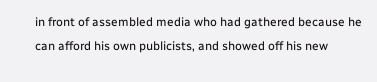in front of assembled media who had gathered because he can afford his own publicists, and showed off his new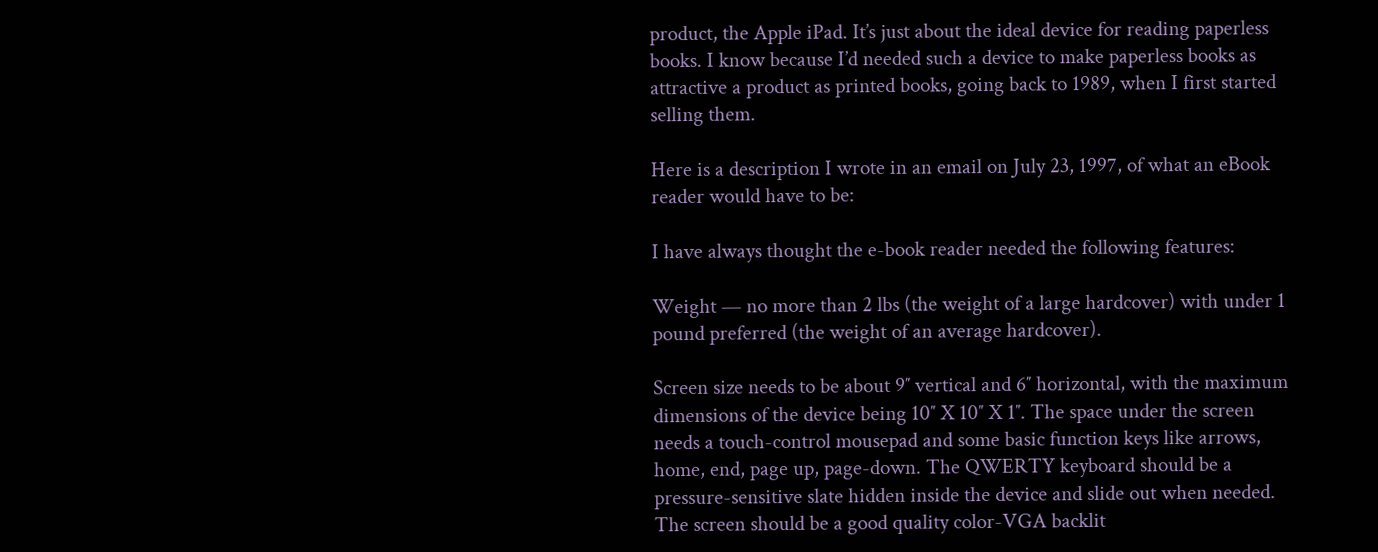product, the Apple iPad. It’s just about the ideal device for reading paperless books. I know because I’d needed such a device to make paperless books as attractive a product as printed books, going back to 1989, when I first started selling them.

Here is a description I wrote in an email on July 23, 1997, of what an eBook reader would have to be:

I have always thought the e-book reader needed the following features:

Weight — no more than 2 lbs (the weight of a large hardcover) with under 1 pound preferred (the weight of an average hardcover).

Screen size needs to be about 9″ vertical and 6″ horizontal, with the maximum dimensions of the device being 10″ X 10″ X 1″. The space under the screen needs a touch-control mousepad and some basic function keys like arrows, home, end, page up, page-down. The QWERTY keyboard should be a pressure-sensitive slate hidden inside the device and slide out when needed. The screen should be a good quality color-VGA backlit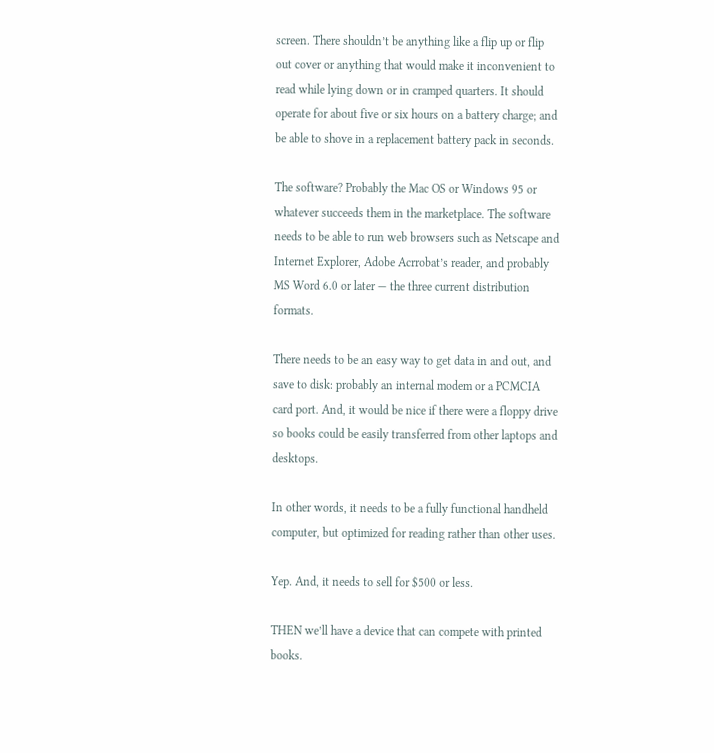screen. There shouldn’t be anything like a flip up or flip out cover or anything that would make it inconvenient to read while lying down or in cramped quarters. It should operate for about five or six hours on a battery charge; and be able to shove in a replacement battery pack in seconds.

The software? Probably the Mac OS or Windows 95 or whatever succeeds them in the marketplace. The software needs to be able to run web browsers such as Netscape and Internet Explorer, Adobe Acrrobat’s reader, and probably MS Word 6.0 or later — the three current distribution formats.

There needs to be an easy way to get data in and out, and save to disk: probably an internal modem or a PCMCIA card port. And, it would be nice if there were a floppy drive so books could be easily transferred from other laptops and desktops.

In other words, it needs to be a fully functional handheld computer, but optimized for reading rather than other uses.

Yep. And, it needs to sell for $500 or less.

THEN we’ll have a device that can compete with printed books.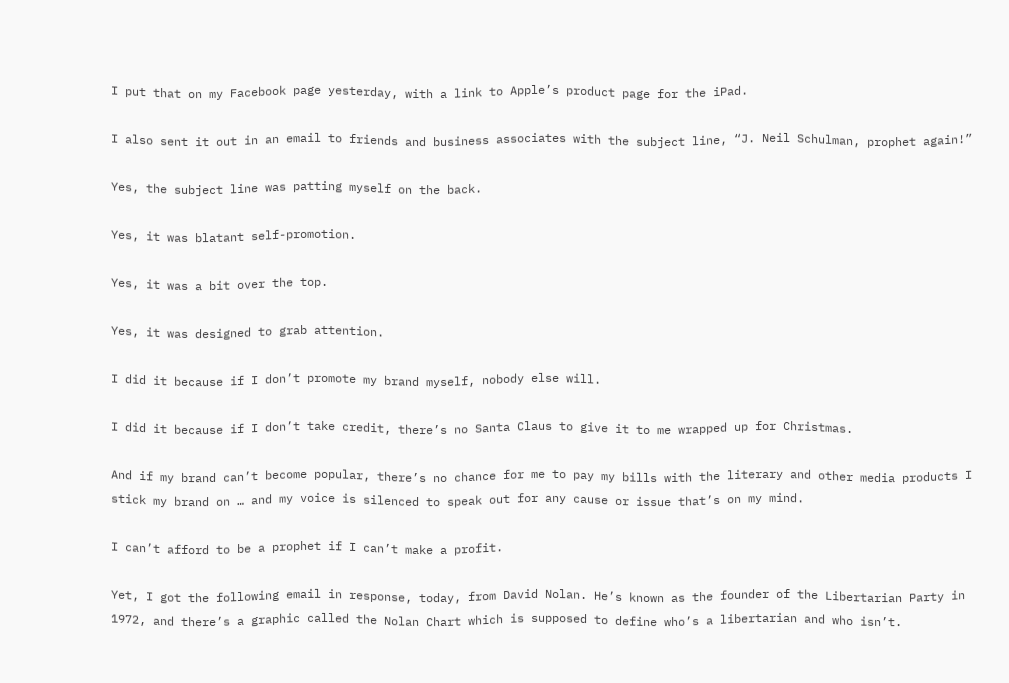I put that on my Facebook page yesterday, with a link to Apple’s product page for the iPad.

I also sent it out in an email to friends and business associates with the subject line, “J. Neil Schulman, prophet again!”

Yes, the subject line was patting myself on the back.

Yes, it was blatant self-promotion.

Yes, it was a bit over the top.

Yes, it was designed to grab attention.

I did it because if I don’t promote my brand myself, nobody else will.

I did it because if I don’t take credit, there’s no Santa Claus to give it to me wrapped up for Christmas.

And if my brand can’t become popular, there’s no chance for me to pay my bills with the literary and other media products I stick my brand on … and my voice is silenced to speak out for any cause or issue that’s on my mind.

I can’t afford to be a prophet if I can’t make a profit.

Yet, I got the following email in response, today, from David Nolan. He’s known as the founder of the Libertarian Party in 1972, and there’s a graphic called the Nolan Chart which is supposed to define who’s a libertarian and who isn’t.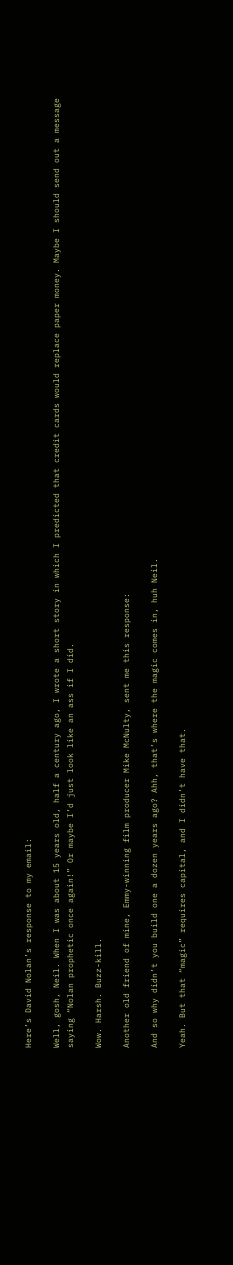Here’s David Nolan’s response to my email:

Well, gosh, Neil. When I was about 15 years old, half a century ago, I wrote a short story in which I predicted that credit cards would replace paper money. Maybe I should send out a message saying “Nolan prophetic once again!” Or maybe I’d just look like an ass if I did.

Wow. Harsh. Buzz-kill.

Another old friend of mine, Emmy-winning film producer Mike McNulty, sent me this response:

And so why didn’t you build one a dozen years ago? Ahh, that’s where the magic comes in, huh Neil.

Yeah. But that “magic” requires capital, and I didn’t have that.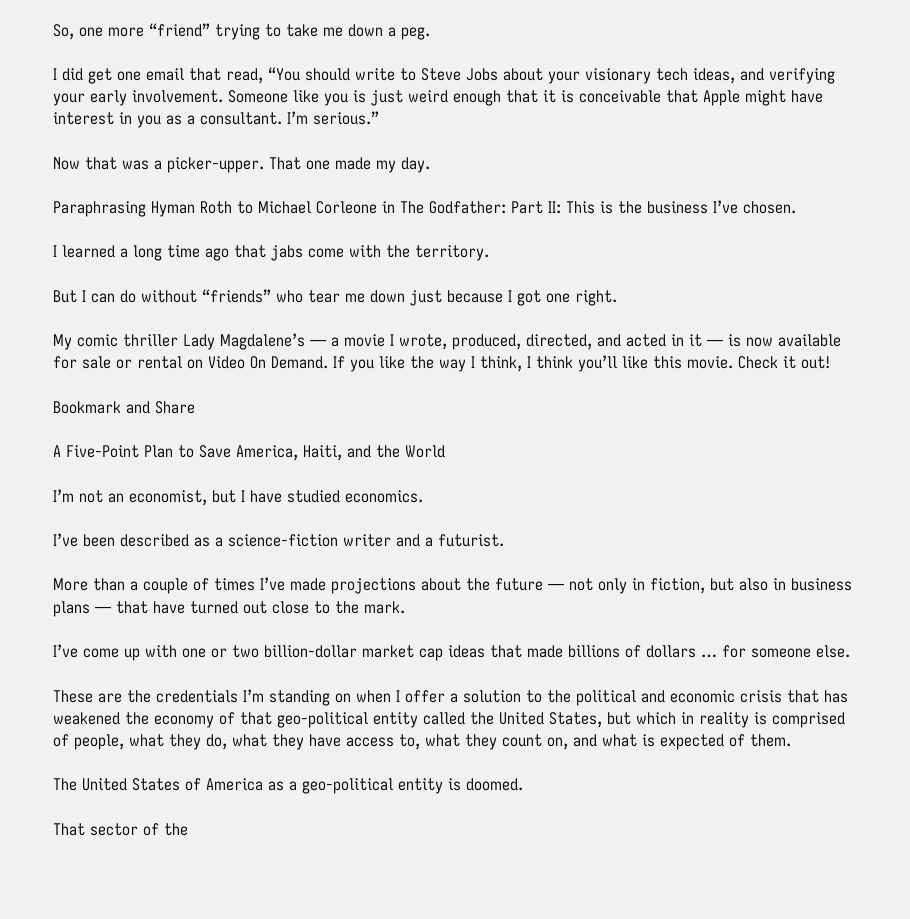So, one more “friend” trying to take me down a peg.

I did get one email that read, “You should write to Steve Jobs about your visionary tech ideas, and verifying your early involvement. Someone like you is just weird enough that it is conceivable that Apple might have interest in you as a consultant. I’m serious.”

Now that was a picker-upper. That one made my day.

Paraphrasing Hyman Roth to Michael Corleone in The Godfather: Part II: This is the business I’ve chosen.

I learned a long time ago that jabs come with the territory.

But I can do without “friends” who tear me down just because I got one right.

My comic thriller Lady Magdalene’s — a movie I wrote, produced, directed, and acted in it — is now available for sale or rental on Video On Demand. If you like the way I think, I think you’ll like this movie. Check it out!

Bookmark and Share

A Five-Point Plan to Save America, Haiti, and the World

I’m not an economist, but I have studied economics.

I’ve been described as a science-fiction writer and a futurist.

More than a couple of times I’ve made projections about the future — not only in fiction, but also in business plans — that have turned out close to the mark.

I’ve come up with one or two billion-dollar market cap ideas that made billions of dollars … for someone else.

These are the credentials I’m standing on when I offer a solution to the political and economic crisis that has weakened the economy of that geo-political entity called the United States, but which in reality is comprised of people, what they do, what they have access to, what they count on, and what is expected of them.

The United States of America as a geo-political entity is doomed.

That sector of the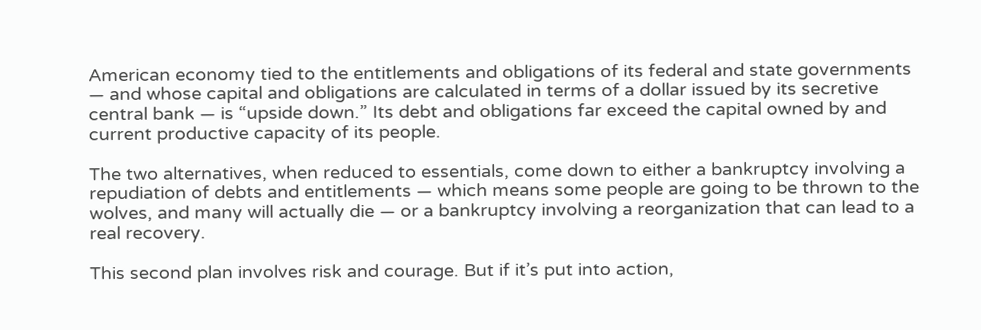American economy tied to the entitlements and obligations of its federal and state governments — and whose capital and obligations are calculated in terms of a dollar issued by its secretive central bank — is “upside down.” Its debt and obligations far exceed the capital owned by and current productive capacity of its people.

The two alternatives, when reduced to essentials, come down to either a bankruptcy involving a repudiation of debts and entitlements — which means some people are going to be thrown to the wolves, and many will actually die — or a bankruptcy involving a reorganization that can lead to a real recovery.

This second plan involves risk and courage. But if it’s put into action,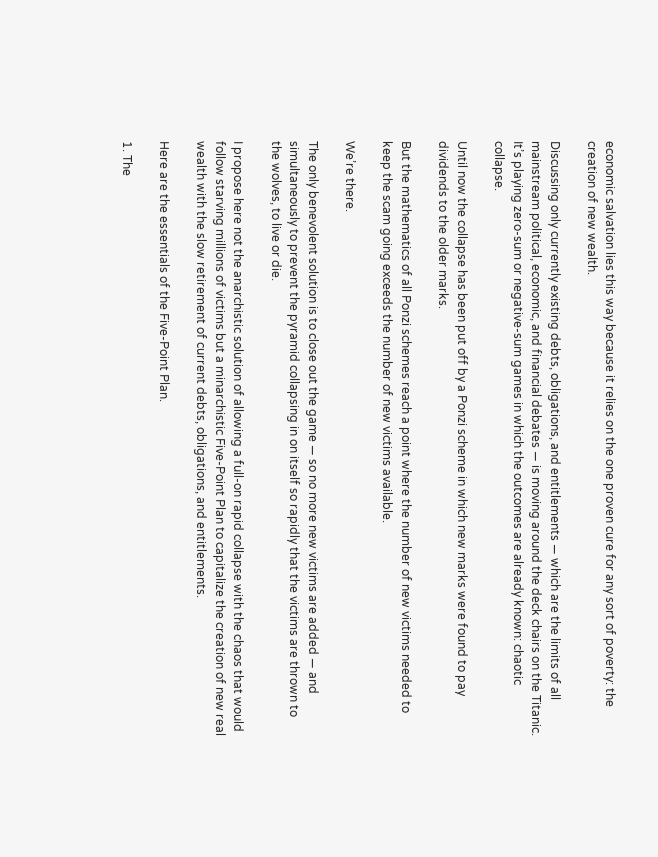economic salvation lies this way because it relies on the one proven cure for any sort of poverty: the creation of new wealth.

Discussing only currently existing debts, obligations, and entitlements — which are the limits of all mainstream political, economic, and financial debates — is moving around the deck chairs on the Titanic. It’s playing zero-sum or negative-sum games in which the outcomes are already known: chaotic collapse.

Until now the collapse has been put off by a Ponzi scheme in which new marks were found to pay dividends to the older marks.

But the mathematics of all Ponzi schemes reach a point where the number of new victims needed to keep the scam going exceeds the number of new victims available.

We’re there.

The only benevolent solution is to close out the game — so no more new victims are added — and simultaneously to prevent the pyramid collapsing in on itself so rapidly that the victims are thrown to the wolves, to live or die.

I propose here not the anarchistic solution of allowing a full-on rapid collapse with the chaos that would follow starving millions of victims but a minarchistic Five-Point Plan to capitalize the creation of new real wealth with the slow retirement of current debts, obligations, and entitlements.

Here are the essentials of the Five-Point Plan.

1. The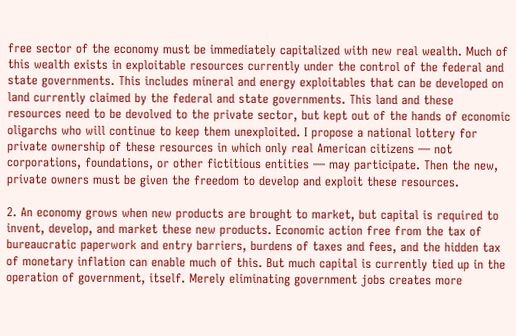free sector of the economy must be immediately capitalized with new real wealth. Much of this wealth exists in exploitable resources currently under the control of the federal and state governments. This includes mineral and energy exploitables that can be developed on land currently claimed by the federal and state governments. This land and these resources need to be devolved to the private sector, but kept out of the hands of economic oligarchs who will continue to keep them unexploited. I propose a national lottery for private ownership of these resources in which only real American citizens — not corporations, foundations, or other fictitious entities — may participate. Then the new, private owners must be given the freedom to develop and exploit these resources.

2. An economy grows when new products are brought to market, but capital is required to invent, develop, and market these new products. Economic action free from the tax of bureaucratic paperwork and entry barriers, burdens of taxes and fees, and the hidden tax of monetary inflation can enable much of this. But much capital is currently tied up in the operation of government, itself. Merely eliminating government jobs creates more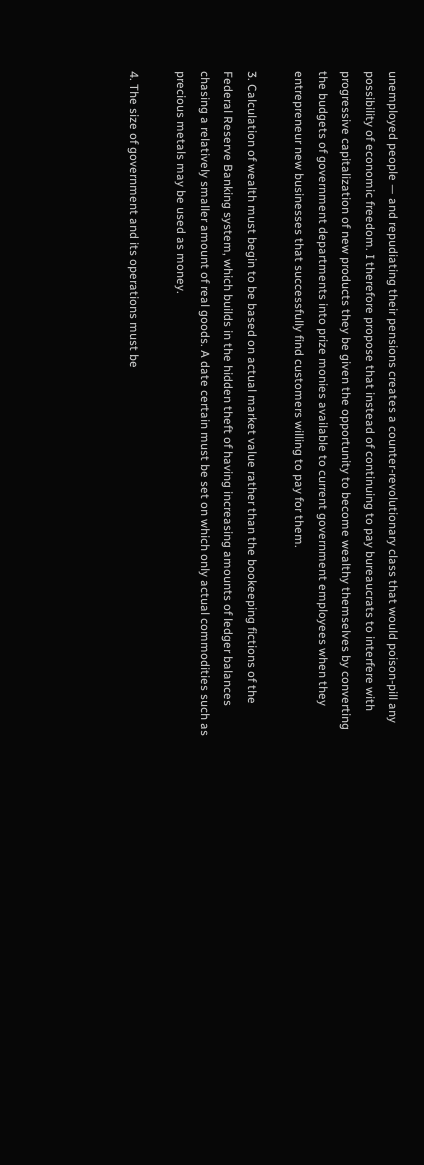unemployed people — and repudiating their pensions creates a counter-revolutionary class that would poison-pill any possibility of economic freedom. I therefore propose that instead of continuing to pay bureaucrats to interfere with progressive capitalization of new products they be given the opportunity to become wealthy themselves by converting the budgets of government departments into prize monies available to current government employees when they entrepreneur new businesses that successfully find customers willing to pay for them.

3. Calculation of wealth must begin to be based on actual market value rather than the bookeeping fictions of the Federal Reserve Banking system, which builds in the hidden theft of having increasing amounts of ledger balances chasing a relatively smaller amount of real goods. A date certain must be set on which only actual commodities such as precious metals may be used as money.

4. The size of government and its operations must be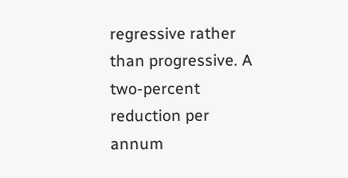regressive rather than progressive. A two-percent reduction per annum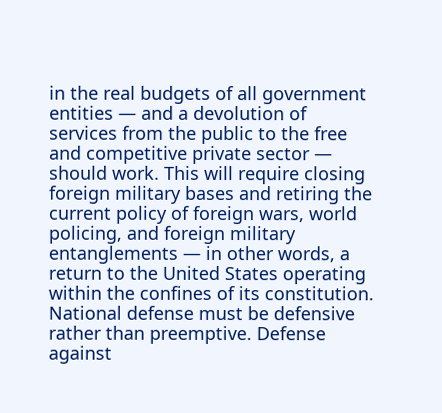in the real budgets of all government entities — and a devolution of services from the public to the free and competitive private sector — should work. This will require closing foreign military bases and retiring the current policy of foreign wars, world policing, and foreign military entanglements — in other words, a return to the United States operating within the confines of its constitution. National defense must be defensive rather than preemptive. Defense against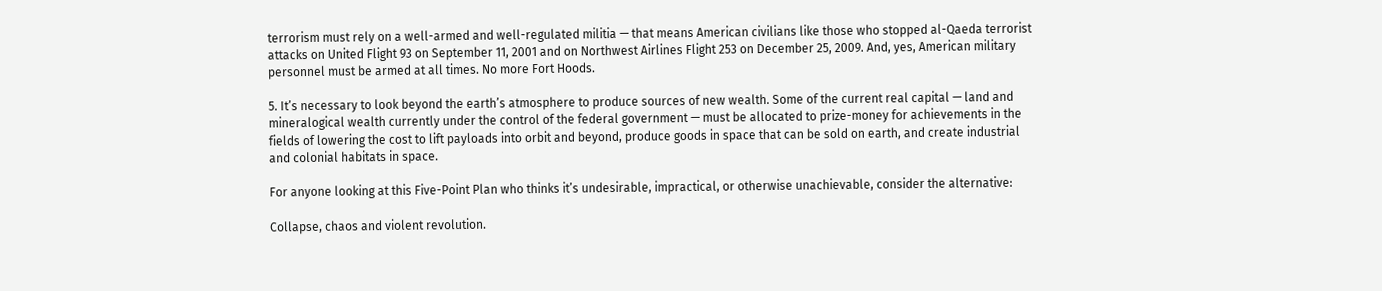terrorism must rely on a well-armed and well-regulated militia — that means American civilians like those who stopped al-Qaeda terrorist attacks on United Flight 93 on September 11, 2001 and on Northwest Airlines Flight 253 on December 25, 2009. And, yes, American military personnel must be armed at all times. No more Fort Hoods.

5. It’s necessary to look beyond the earth’s atmosphere to produce sources of new wealth. Some of the current real capital — land and mineralogical wealth currently under the control of the federal government — must be allocated to prize-money for achievements in the fields of lowering the cost to lift payloads into orbit and beyond, produce goods in space that can be sold on earth, and create industrial and colonial habitats in space.

For anyone looking at this Five-Point Plan who thinks it’s undesirable, impractical, or otherwise unachievable, consider the alternative:

Collapse, chaos and violent revolution.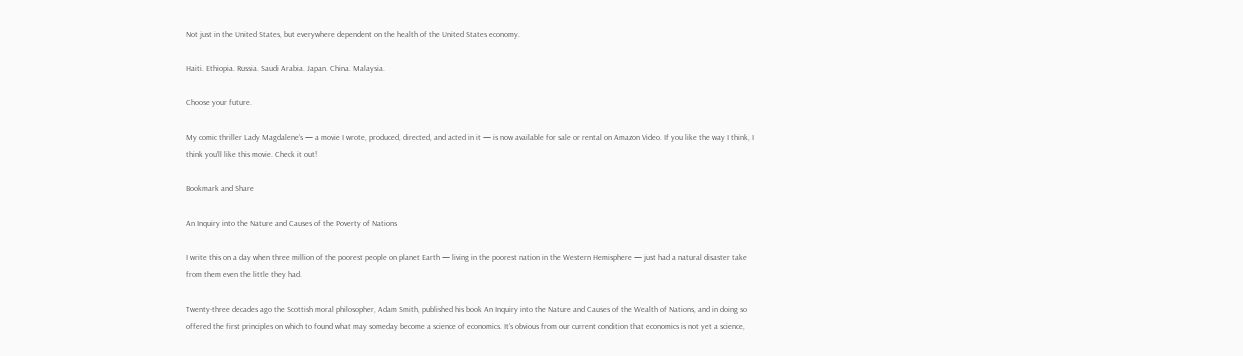Not just in the United States, but everywhere dependent on the health of the United States economy.

Haiti. Ethiopia. Russia. Saudi Arabia. Japan. China. Malaysia.

Choose your future.

My comic thriller Lady Magdalene’s — a movie I wrote, produced, directed, and acted in it — is now available for sale or rental on Amazon Video. If you like the way I think, I think you’ll like this movie. Check it out!

Bookmark and Share

An Inquiry into the Nature and Causes of the Poverty of Nations

I write this on a day when three million of the poorest people on planet Earth — living in the poorest nation in the Western Hemisphere — just had a natural disaster take from them even the little they had.

Twenty-three decades ago the Scottish moral philosopher, Adam Smith, published his book An Inquiry into the Nature and Causes of the Wealth of Nations, and in doing so offered the first principles on which to found what may someday become a science of economics. It’s obvious from our current condition that economics is not yet a science,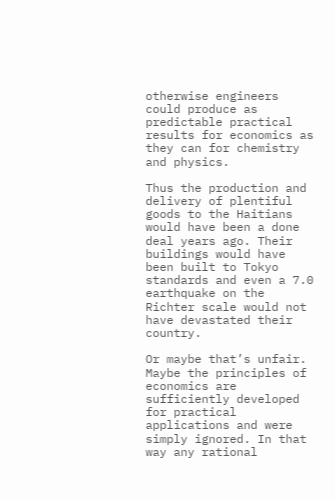otherwise engineers could produce as predictable practical results for economics as they can for chemistry and physics.

Thus the production and delivery of plentiful goods to the Haitians would have been a done deal years ago. Their buildings would have been built to Tokyo standards and even a 7.0 earthquake on the Richter scale would not have devastated their country.

Or maybe that’s unfair. Maybe the principles of economics are sufficiently developed for practical applications and were simply ignored. In that way any rational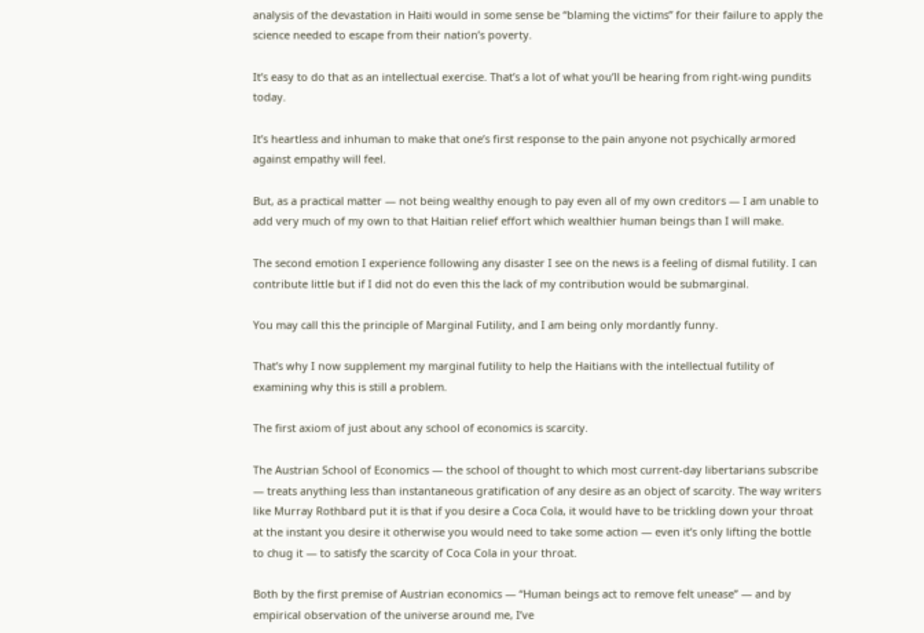analysis of the devastation in Haiti would in some sense be “blaming the victims” for their failure to apply the science needed to escape from their nation’s poverty.

It’s easy to do that as an intellectual exercise. That’s a lot of what you’ll be hearing from right-wing pundits today.

It’s heartless and inhuman to make that one’s first response to the pain anyone not psychically armored against empathy will feel.

But, as a practical matter — not being wealthy enough to pay even all of my own creditors — I am unable to add very much of my own to that Haitian relief effort which wealthier human beings than I will make.

The second emotion I experience following any disaster I see on the news is a feeling of dismal futility. I can contribute little but if I did not do even this the lack of my contribution would be submarginal.

You may call this the principle of Marginal Futility, and I am being only mordantly funny.

That’s why I now supplement my marginal futility to help the Haitians with the intellectual futility of examining why this is still a problem.

The first axiom of just about any school of economics is scarcity.

The Austrian School of Economics — the school of thought to which most current-day libertarians subscribe — treats anything less than instantaneous gratification of any desire as an object of scarcity. The way writers like Murray Rothbard put it is that if you desire a Coca Cola, it would have to be trickling down your throat at the instant you desire it otherwise you would need to take some action — even it’s only lifting the bottle to chug it — to satisfy the scarcity of Coca Cola in your throat.

Both by the first premise of Austrian economics — “Human beings act to remove felt unease” — and by empirical observation of the universe around me, I’ve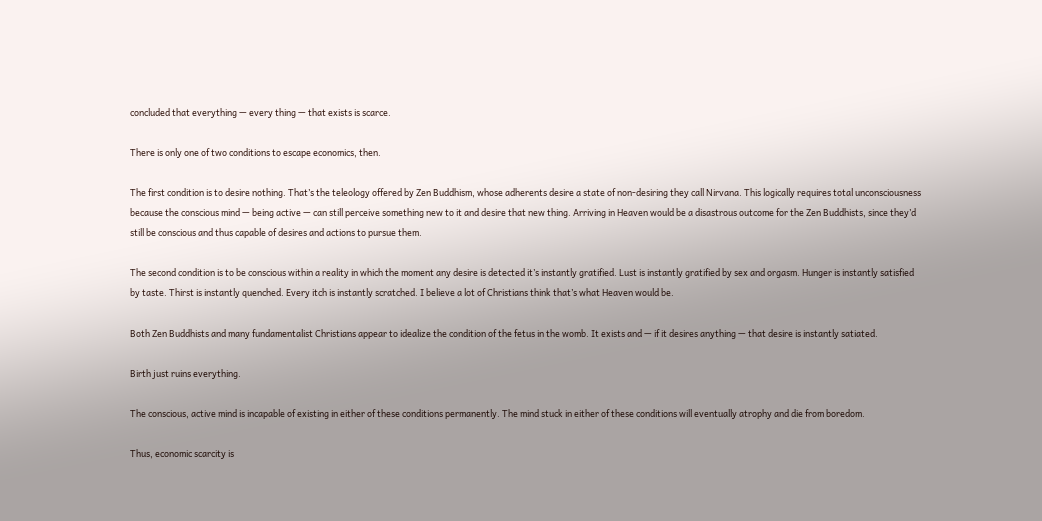concluded that everything — every thing — that exists is scarce.

There is only one of two conditions to escape economics, then.

The first condition is to desire nothing. That’s the teleology offered by Zen Buddhism, whose adherents desire a state of non-desiring they call Nirvana. This logically requires total unconsciousness because the conscious mind — being active — can still perceive something new to it and desire that new thing. Arriving in Heaven would be a disastrous outcome for the Zen Buddhists, since they’d still be conscious and thus capable of desires and actions to pursue them.

The second condition is to be conscious within a reality in which the moment any desire is detected it’s instantly gratified. Lust is instantly gratified by sex and orgasm. Hunger is instantly satisfied by taste. Thirst is instantly quenched. Every itch is instantly scratched. I believe a lot of Christians think that’s what Heaven would be.

Both Zen Buddhists and many fundamentalist Christians appear to idealize the condition of the fetus in the womb. It exists and — if it desires anything — that desire is instantly satiated.

Birth just ruins everything.

The conscious, active mind is incapable of existing in either of these conditions permanently. The mind stuck in either of these conditions will eventually atrophy and die from boredom.

Thus, economic scarcity is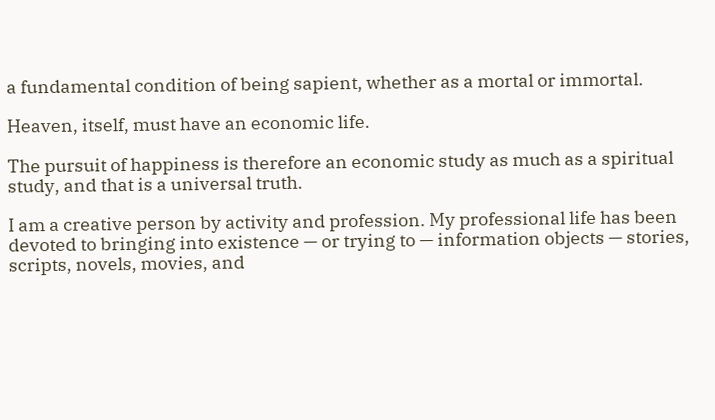a fundamental condition of being sapient, whether as a mortal or immortal.

Heaven, itself, must have an economic life.

The pursuit of happiness is therefore an economic study as much as a spiritual study, and that is a universal truth.

I am a creative person by activity and profession. My professional life has been devoted to bringing into existence — or trying to — information objects — stories, scripts, novels, movies, and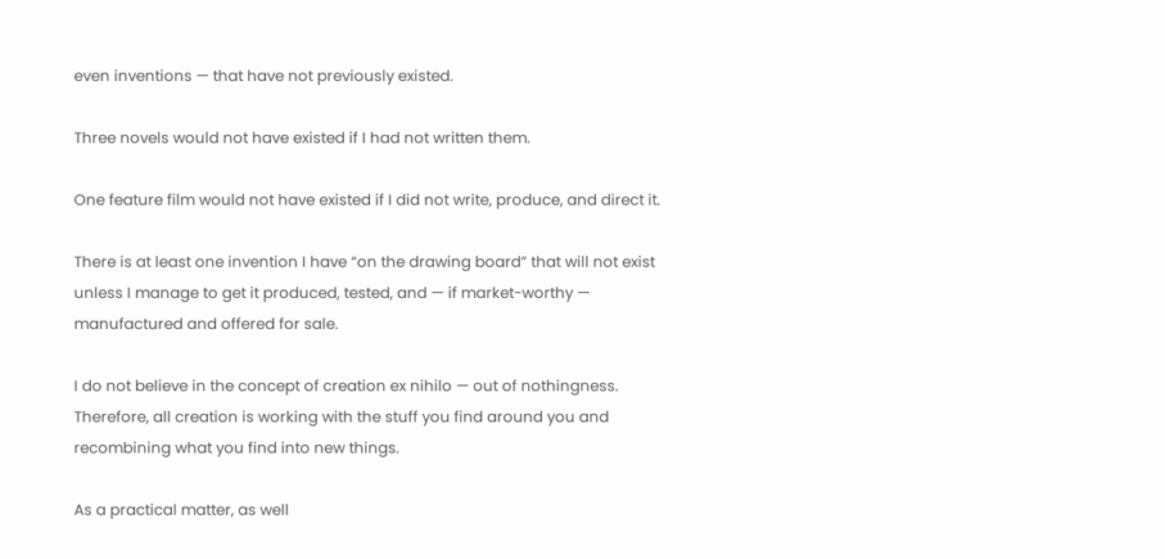even inventions — that have not previously existed.

Three novels would not have existed if I had not written them.

One feature film would not have existed if I did not write, produce, and direct it.

There is at least one invention I have “on the drawing board” that will not exist unless I manage to get it produced, tested, and — if market-worthy — manufactured and offered for sale.

I do not believe in the concept of creation ex nihilo — out of nothingness. Therefore, all creation is working with the stuff you find around you and recombining what you find into new things.

As a practical matter, as well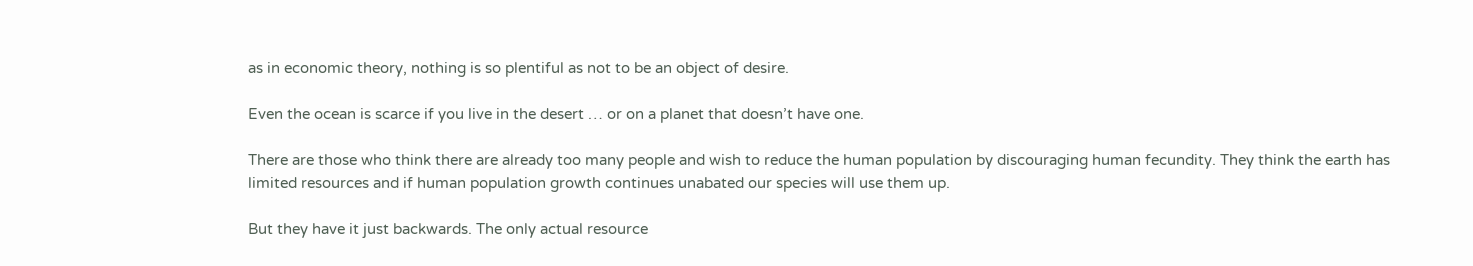as in economic theory, nothing is so plentiful as not to be an object of desire.

Even the ocean is scarce if you live in the desert … or on a planet that doesn’t have one.

There are those who think there are already too many people and wish to reduce the human population by discouraging human fecundity. They think the earth has limited resources and if human population growth continues unabated our species will use them up.

But they have it just backwards. The only actual resource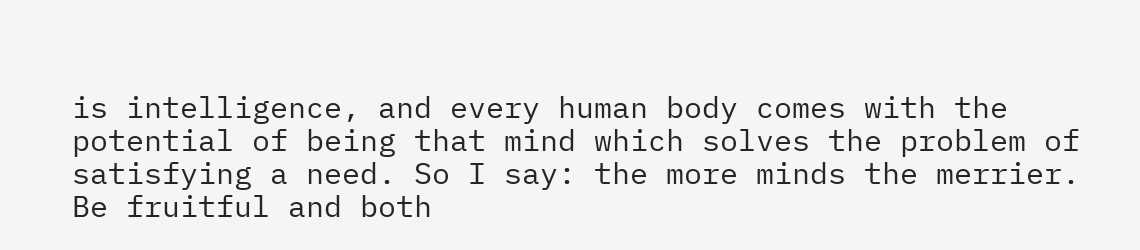is intelligence, and every human body comes with the potential of being that mind which solves the problem of satisfying a need. So I say: the more minds the merrier. Be fruitful and both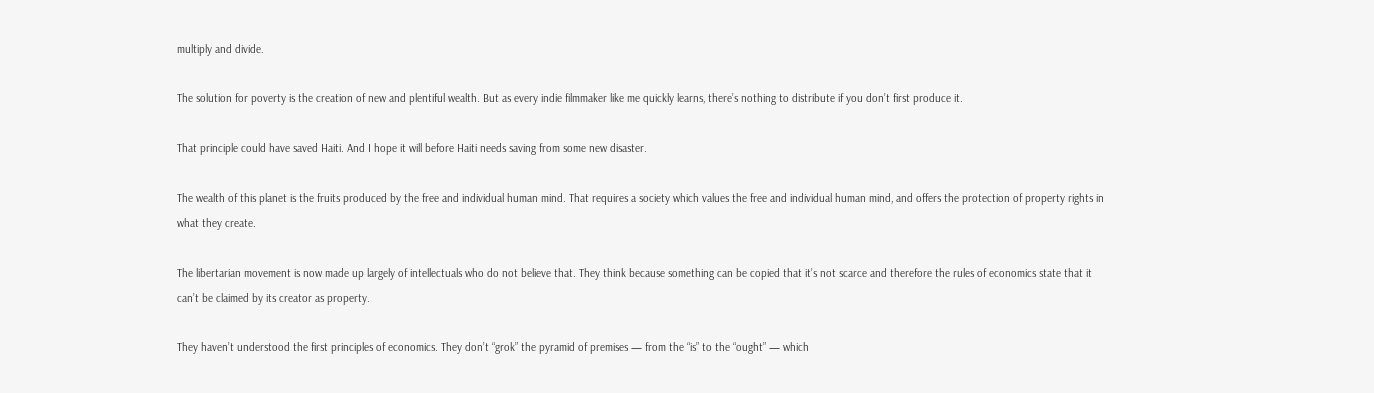multiply and divide.

The solution for poverty is the creation of new and plentiful wealth. But as every indie filmmaker like me quickly learns, there’s nothing to distribute if you don’t first produce it.

That principle could have saved Haiti. And I hope it will before Haiti needs saving from some new disaster.

The wealth of this planet is the fruits produced by the free and individual human mind. That requires a society which values the free and individual human mind, and offers the protection of property rights in what they create.

The libertarian movement is now made up largely of intellectuals who do not believe that. They think because something can be copied that it’s not scarce and therefore the rules of economics state that it can’t be claimed by its creator as property.

They haven’t understood the first principles of economics. They don’t “grok” the pyramid of premises — from the “is” to the “ought” — which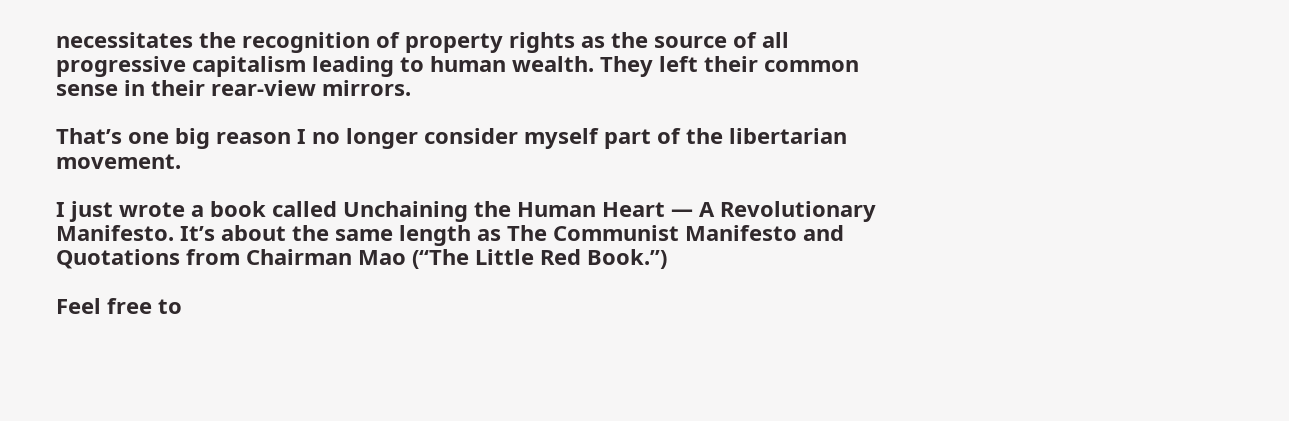necessitates the recognition of property rights as the source of all progressive capitalism leading to human wealth. They left their common sense in their rear-view mirrors.

That’s one big reason I no longer consider myself part of the libertarian movement.

I just wrote a book called Unchaining the Human Heart — A Revolutionary Manifesto. It’s about the same length as The Communist Manifesto and Quotations from Chairman Mao (“The Little Red Book.”)

Feel free to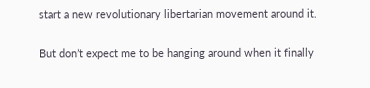start a new revolutionary libertarian movement around it.

But don’t expect me to be hanging around when it finally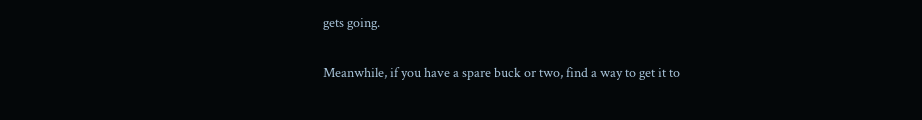gets going.

Meanwhile, if you have a spare buck or two, find a way to get it to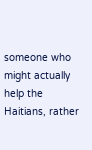someone who might actually help the Haitians, rather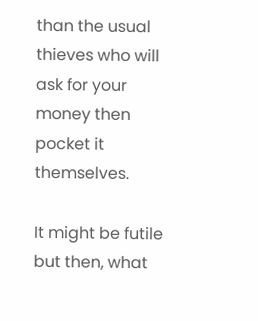than the usual thieves who will ask for your money then pocket it themselves.

It might be futile but then, what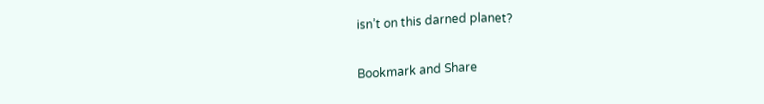isn’t on this darned planet?

Bookmark and Share